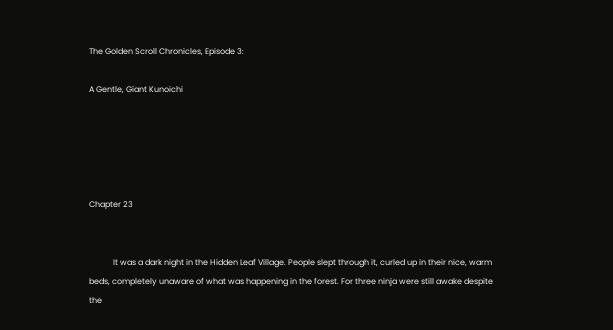The Golden Scroll Chronicles, Episode 3:

A Gentle, Giant Kunoichi





Chapter 23


            It was a dark night in the Hidden Leaf Village. People slept through it, curled up in their nice, warm beds, completely unaware of what was happening in the forest. For three ninja were still awake despite the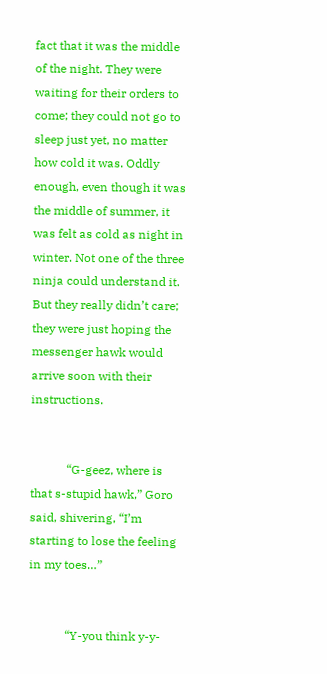fact that it was the middle of the night. They were waiting for their orders to come; they could not go to sleep just yet, no matter how cold it was. Oddly enough, even though it was the middle of summer, it was felt as cold as night in winter. Not one of the three ninja could understand it. But they really didn’t care; they were just hoping the messenger hawk would arrive soon with their instructions.


            “G-geez, where is that s-stupid hawk,” Goro said, shivering, “I’m starting to lose the feeling in my toes…”


            “Y-you think y-y-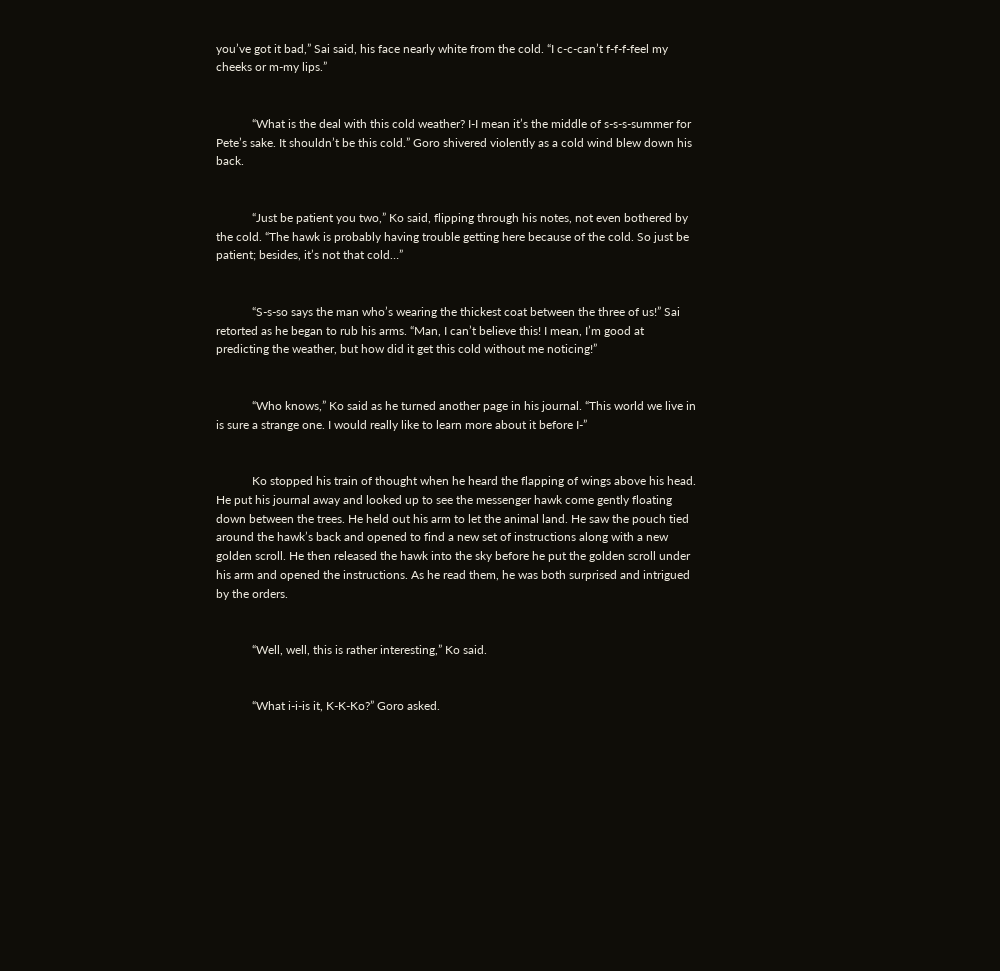you’ve got it bad,” Sai said, his face nearly white from the cold. “I c-c-can’t f-f-f-feel my cheeks or m-my lips.”


            “What is the deal with this cold weather? I-I mean it’s the middle of s-s-s-summer for Pete’s sake. It shouldn’t be this cold.” Goro shivered violently as a cold wind blew down his back.


            “Just be patient you two,” Ko said, flipping through his notes, not even bothered by the cold. “The hawk is probably having trouble getting here because of the cold. So just be patient; besides, it’s not that cold…”


            “S-s-so says the man who’s wearing the thickest coat between the three of us!” Sai retorted as he began to rub his arms. “Man, I can’t believe this! I mean, I’m good at predicting the weather, but how did it get this cold without me noticing!”


            “Who knows,” Ko said as he turned another page in his journal. “This world we live in is sure a strange one. I would really like to learn more about it before I-”


            Ko stopped his train of thought when he heard the flapping of wings above his head. He put his journal away and looked up to see the messenger hawk come gently floating down between the trees. He held out his arm to let the animal land. He saw the pouch tied around the hawk’s back and opened to find a new set of instructions along with a new golden scroll. He then released the hawk into the sky before he put the golden scroll under his arm and opened the instructions. As he read them, he was both surprised and intrigued by the orders.


            “Well, well, this is rather interesting,” Ko said.


            “What i-i-is it, K-K-Ko?” Goro asked.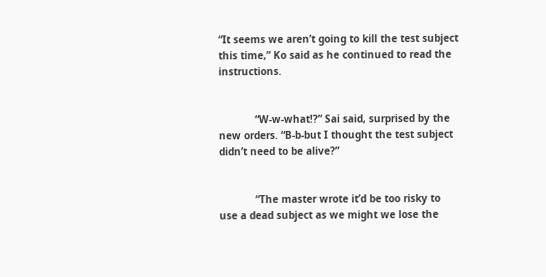“It seems we aren’t going to kill the test subject this time,” Ko said as he continued to read the instructions.


            “W-w-what!?” Sai said, surprised by the new orders. “B-b-but I thought the test subject didn’t need to be alive?”


            “The master wrote it’d be too risky to use a dead subject as we might we lose the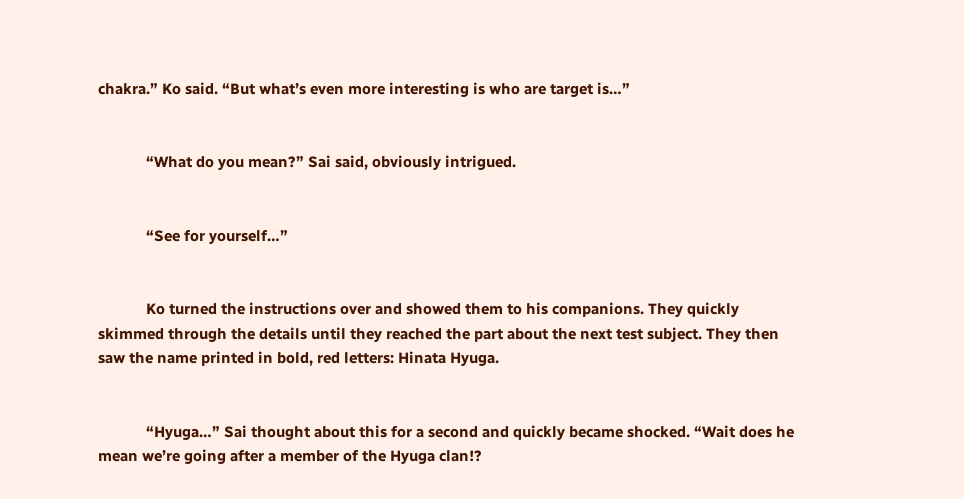chakra.” Ko said. “But what’s even more interesting is who are target is…”


            “What do you mean?” Sai said, obviously intrigued.


            “See for yourself…”


            Ko turned the instructions over and showed them to his companions. They quickly skimmed through the details until they reached the part about the next test subject. They then saw the name printed in bold, red letters: Hinata Hyuga.


            “Hyuga…” Sai thought about this for a second and quickly became shocked. “Wait does he mean we’re going after a member of the Hyuga clan!?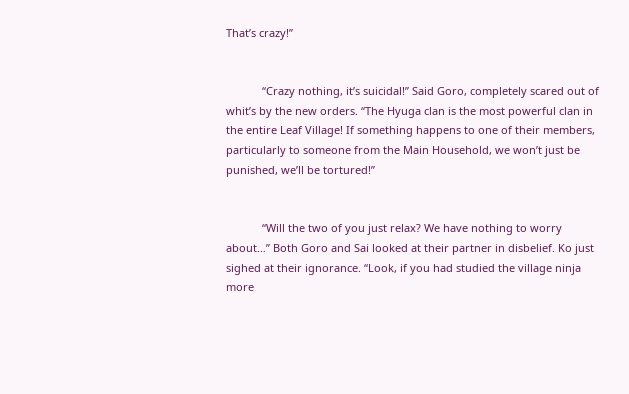That’s crazy!”


            “Crazy nothing, it’s suicidal!” Said Goro, completely scared out of whit’s by the new orders. “The Hyuga clan is the most powerful clan in the entire Leaf Village! If something happens to one of their members, particularly to someone from the Main Household, we won’t just be punished, we’ll be tortured!”


            “Will the two of you just relax? We have nothing to worry about…” Both Goro and Sai looked at their partner in disbelief. Ko just sighed at their ignorance. “Look, if you had studied the village ninja more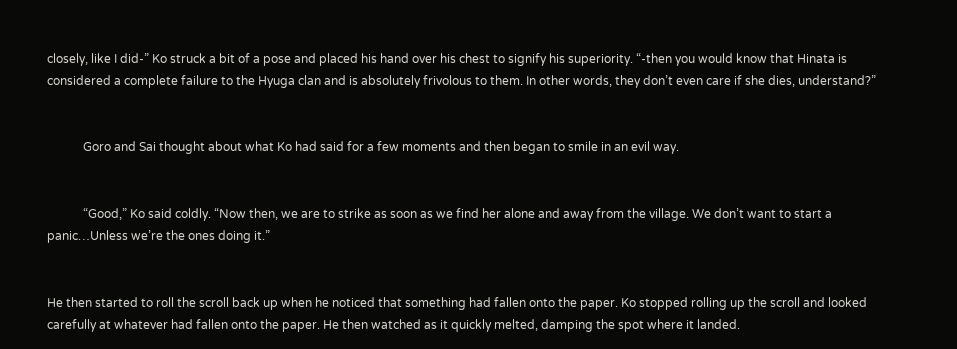closely, like I did-” Ko struck a bit of a pose and placed his hand over his chest to signify his superiority. “-then you would know that Hinata is considered a complete failure to the Hyuga clan and is absolutely frivolous to them. In other words, they don’t even care if she dies, understand?”


            Goro and Sai thought about what Ko had said for a few moments and then began to smile in an evil way.


            “Good,” Ko said coldly. “Now then, we are to strike as soon as we find her alone and away from the village. We don’t want to start a panic…Unless we’re the ones doing it.”


He then started to roll the scroll back up when he noticed that something had fallen onto the paper. Ko stopped rolling up the scroll and looked carefully at whatever had fallen onto the paper. He then watched as it quickly melted, damping the spot where it landed.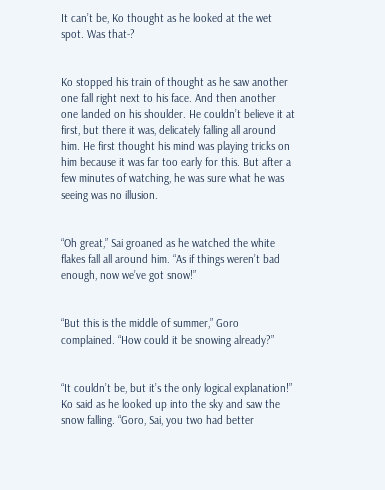It can’t be, Ko thought as he looked at the wet spot. Was that-?


Ko stopped his train of thought as he saw another one fall right next to his face. And then another one landed on his shoulder. He couldn’t believe it at first, but there it was, delicately falling all around him. He first thought his mind was playing tricks on him because it was far too early for this. But after a few minutes of watching, he was sure what he was seeing was no illusion.


“Oh great,” Sai groaned as he watched the white flakes fall all around him. “As if things weren’t bad enough, now we’ve got snow!”


“But this is the middle of summer,” Goro complained. “How could it be snowing already?”


“It couldn’t be, but it’s the only logical explanation!” Ko said as he looked up into the sky and saw the snow falling. “Goro, Sai, you two had better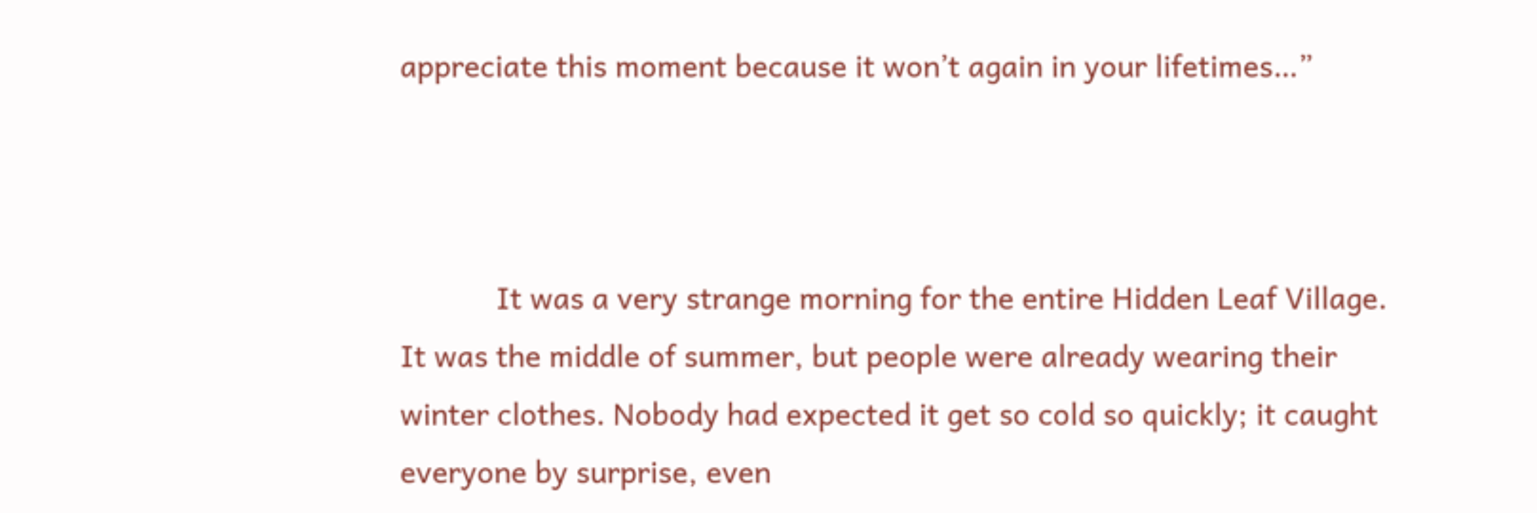appreciate this moment because it won’t again in your lifetimes…”



            It was a very strange morning for the entire Hidden Leaf Village. It was the middle of summer, but people were already wearing their winter clothes. Nobody had expected it get so cold so quickly; it caught everyone by surprise, even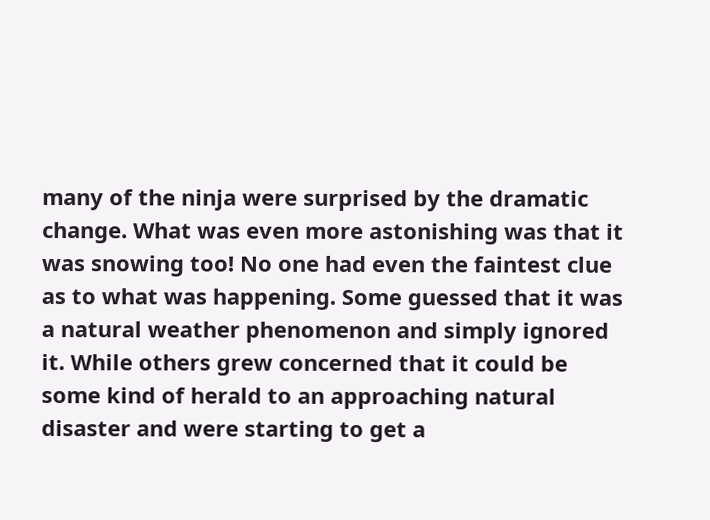many of the ninja were surprised by the dramatic change. What was even more astonishing was that it was snowing too! No one had even the faintest clue as to what was happening. Some guessed that it was a natural weather phenomenon and simply ignored it. While others grew concerned that it could be some kind of herald to an approaching natural disaster and were starting to get a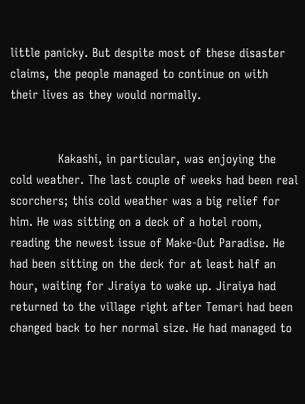little panicky. But despite most of these disaster claims, the people managed to continue on with their lives as they would normally.


            Kakashi, in particular, was enjoying the cold weather. The last couple of weeks had been real scorchers; this cold weather was a big relief for him. He was sitting on a deck of a hotel room, reading the newest issue of Make-Out Paradise. He had been sitting on the deck for at least half an hour, waiting for Jiraiya to wake up. Jiraiya had returned to the village right after Temari had been changed back to her normal size. He had managed to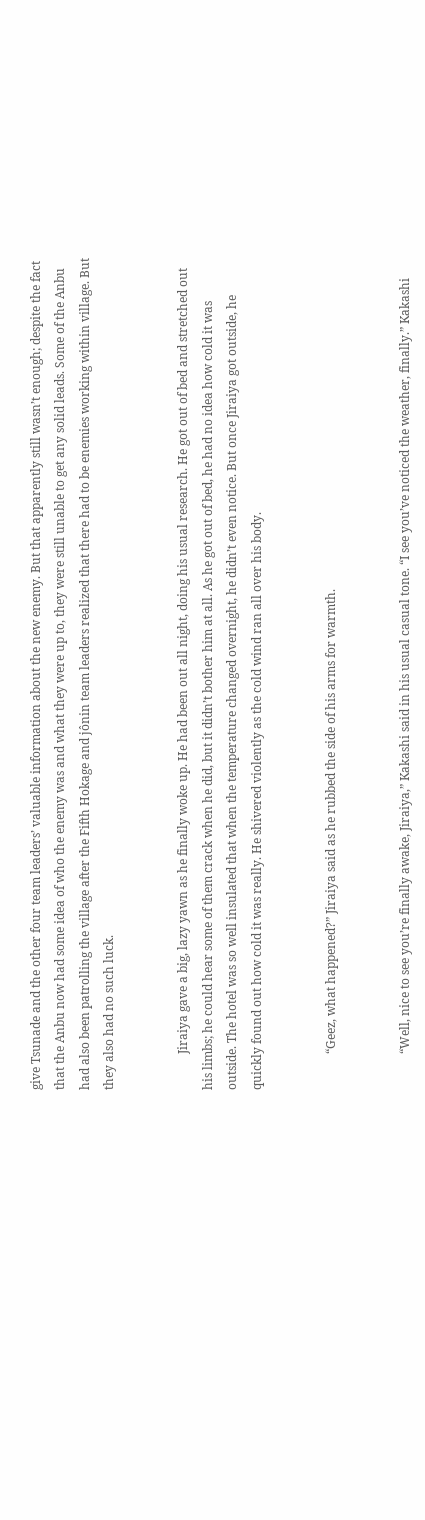give Tsunade and the other four team leaders’ valuable information about the new enemy. But that apparently still wasn’t enough; despite the fact that the Anbu now had some idea of who the enemy was and what they were up to, they were still unable to get any solid leads. Some of the Anbu had also been patrolling the village after the Fifth Hokage and jônin team leaders realized that there had to be enemies working within village. But they also had no such luck.


            Jiraiya gave a big, lazy yawn as he finally woke up. He had been out all night, doing his usual research. He got out of bed and stretched out his limbs; he could hear some of them crack when he did, but it didn’t bother him at all. As he got out of bed, he had no idea how cold it was outside. The hotel was so well insulated that when the temperature changed overnight, he didn’t even notice. But once Jiraiya got outside, he quickly found out how cold it was really. He shivered violently as the cold wind ran all over his body.


            “Geez, what happened?” Jiraiya said as he rubbed the side of his arms for warmth.


            “Well, nice to see you’re finally awake, Jiraiya,” Kakashi said in his usual casual tone. “I see you’ve noticed the weather, finally.” Kakashi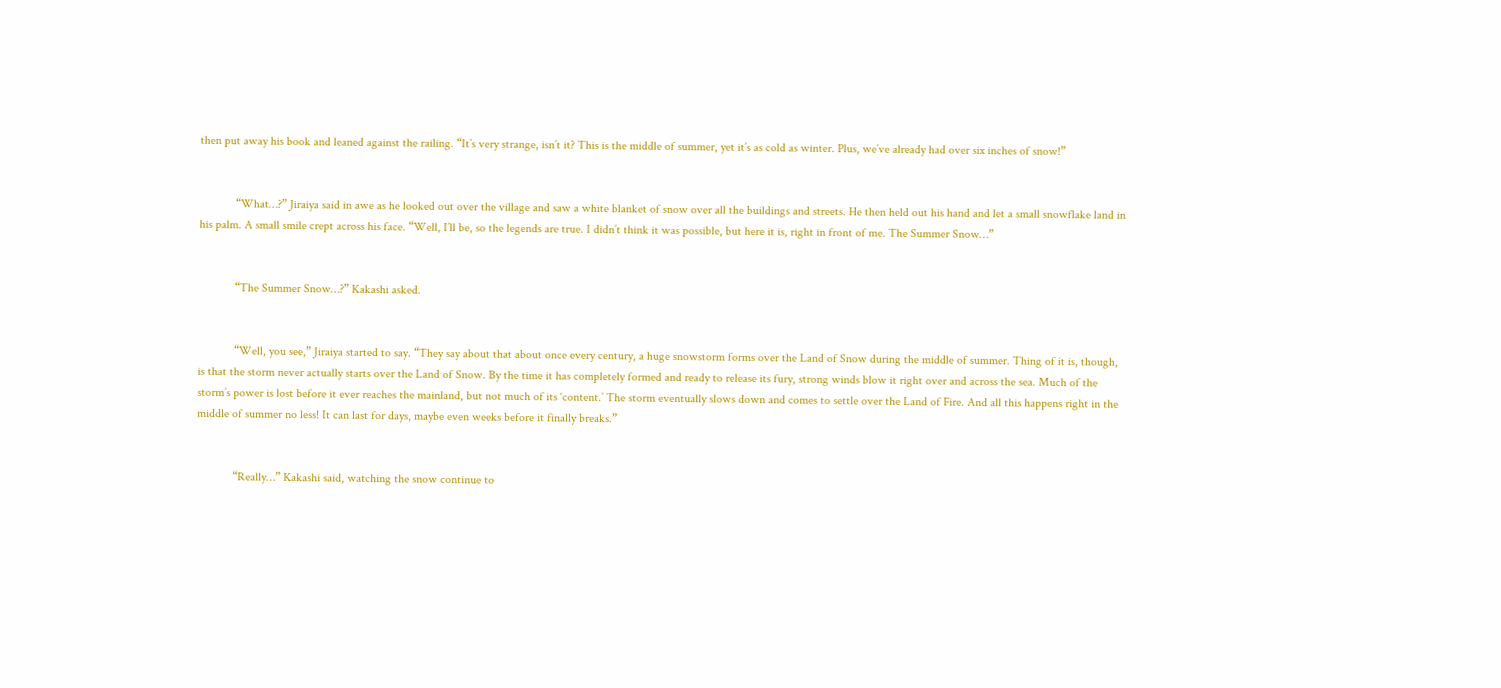then put away his book and leaned against the railing. “It’s very strange, isn’t it? This is the middle of summer, yet it’s as cold as winter. Plus, we’ve already had over six inches of snow!”


            “What…?” Jiraiya said in awe as he looked out over the village and saw a white blanket of snow over all the buildings and streets. He then held out his hand and let a small snowflake land in his palm. A small smile crept across his face. “Well, I’ll be, so the legends are true. I didn’t think it was possible, but here it is, right in front of me. The Summer Snow…”


            “The Summer Snow…?” Kakashi asked.


            “Well, you see,” Jiraiya started to say. “They say about that about once every century, a huge snowstorm forms over the Land of Snow during the middle of summer. Thing of it is, though, is that the storm never actually starts over the Land of Snow. By the time it has completely formed and ready to release its fury, strong winds blow it right over and across the sea. Much of the storm’s power is lost before it ever reaches the mainland, but not much of its ‘content.’ The storm eventually slows down and comes to settle over the Land of Fire. And all this happens right in the middle of summer no less! It can last for days, maybe even weeks before it finally breaks.”


            “Really…” Kakashi said, watching the snow continue to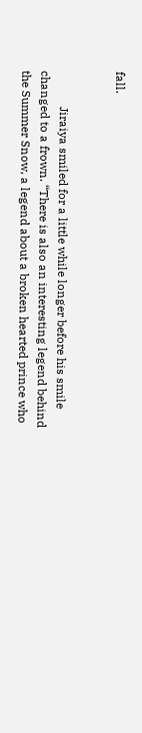fall.


            Jiraiya smiled for a little while longer before his smile changed to a frown. “There is also an interesting legend behind the Summer Snow, a legend about a broken hearted prince who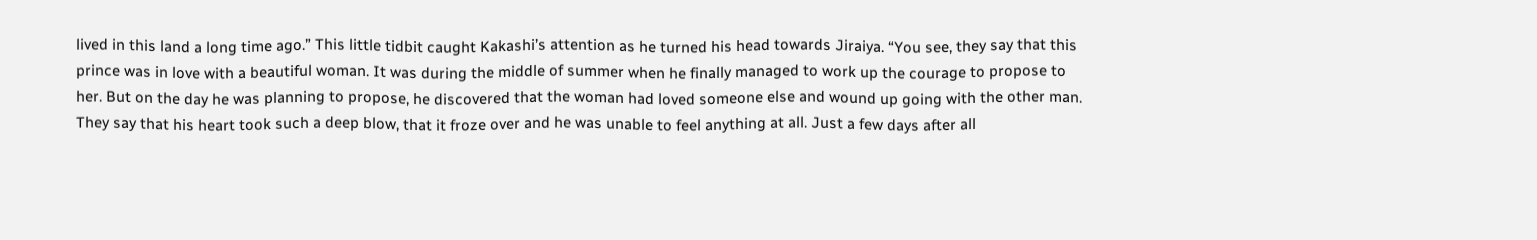lived in this land a long time ago.” This little tidbit caught Kakashi’s attention as he turned his head towards Jiraiya. “You see, they say that this prince was in love with a beautiful woman. It was during the middle of summer when he finally managed to work up the courage to propose to her. But on the day he was planning to propose, he discovered that the woman had loved someone else and wound up going with the other man. They say that his heart took such a deep blow, that it froze over and he was unable to feel anything at all. Just a few days after all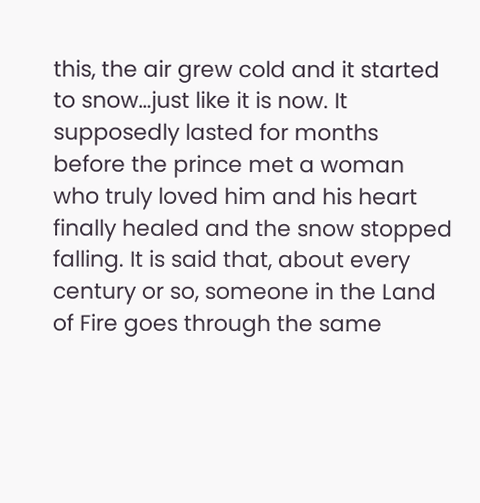this, the air grew cold and it started to snow…just like it is now. It supposedly lasted for months before the prince met a woman who truly loved him and his heart finally healed and the snow stopped falling. It is said that, about every century or so, someone in the Land of Fire goes through the same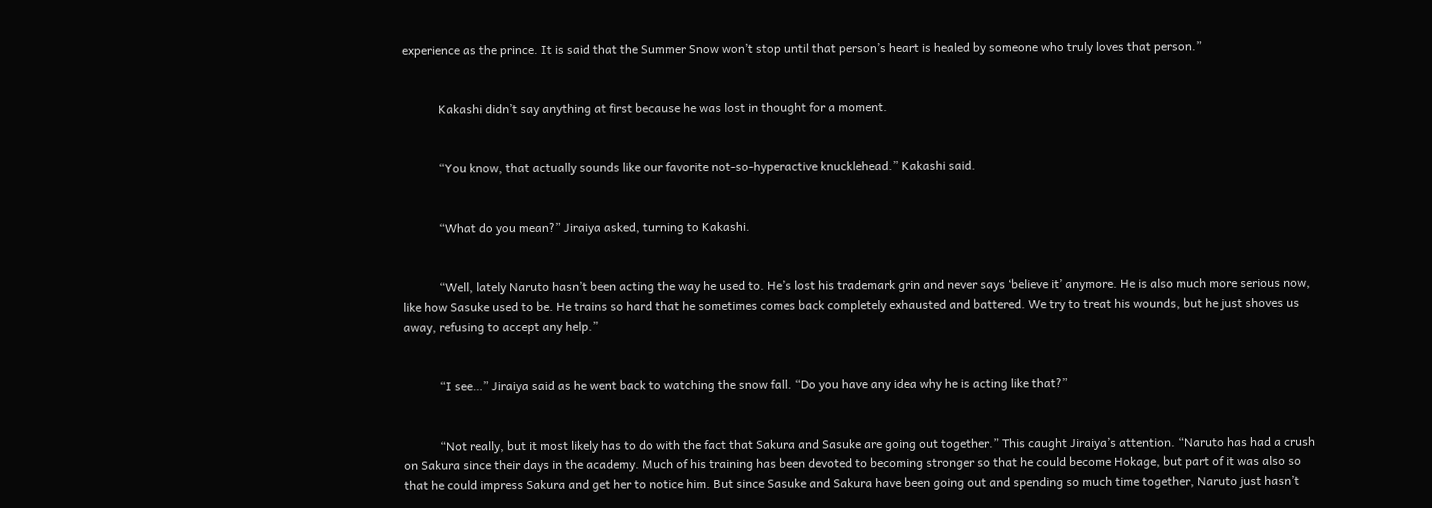experience as the prince. It is said that the Summer Snow won’t stop until that person’s heart is healed by someone who truly loves that person.”


            Kakashi didn’t say anything at first because he was lost in thought for a moment.


            “You know, that actually sounds like our favorite not-so-hyperactive knucklehead.” Kakashi said.


            “What do you mean?” Jiraiya asked, turning to Kakashi.


            “Well, lately Naruto hasn’t been acting the way he used to. He’s lost his trademark grin and never says ‘believe it’ anymore. He is also much more serious now, like how Sasuke used to be. He trains so hard that he sometimes comes back completely exhausted and battered. We try to treat his wounds, but he just shoves us away, refusing to accept any help.”


            “I see…” Jiraiya said as he went back to watching the snow fall. “Do you have any idea why he is acting like that?”


            “Not really, but it most likely has to do with the fact that Sakura and Sasuke are going out together.” This caught Jiraiya’s attention. “Naruto has had a crush on Sakura since their days in the academy. Much of his training has been devoted to becoming stronger so that he could become Hokage, but part of it was also so that he could impress Sakura and get her to notice him. But since Sasuke and Sakura have been going out and spending so much time together, Naruto just hasn’t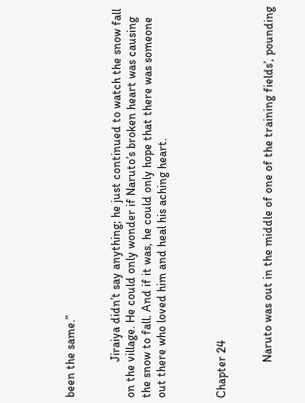been the same.”


            Jiraiya didn’t say anything; he just continued to watch the snow fall on the village. He could only wonder if Naruto’s broken heart was causing the snow to fall. And if it was, he could only hope that there was someone out there who loved him and heal his aching heart.



Chapter 24


            Naruto was out in the middle of one of the training fields’, pounding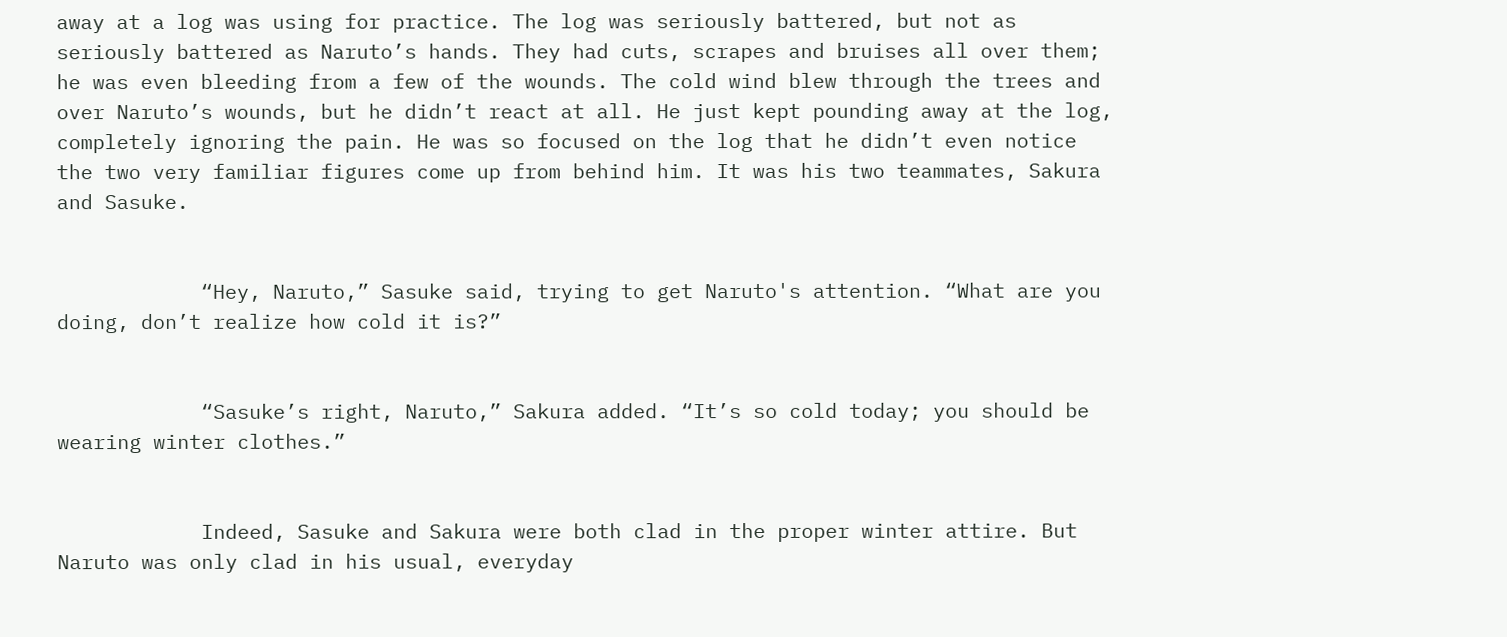away at a log was using for practice. The log was seriously battered, but not as seriously battered as Naruto’s hands. They had cuts, scrapes and bruises all over them; he was even bleeding from a few of the wounds. The cold wind blew through the trees and over Naruto’s wounds, but he didn’t react at all. He just kept pounding away at the log, completely ignoring the pain. He was so focused on the log that he didn’t even notice the two very familiar figures come up from behind him. It was his two teammates, Sakura and Sasuke.


            “Hey, Naruto,” Sasuke said, trying to get Naruto's attention. “What are you doing, don’t realize how cold it is?”


            “Sasuke’s right, Naruto,” Sakura added. “It’s so cold today; you should be wearing winter clothes.”


            Indeed, Sasuke and Sakura were both clad in the proper winter attire. But Naruto was only clad in his usual, everyday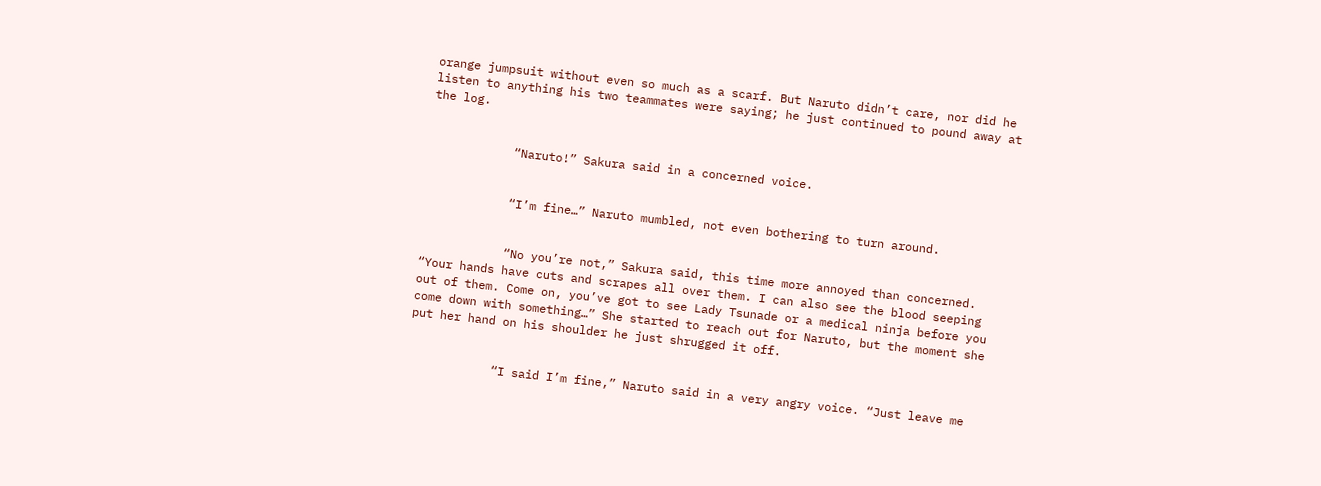orange jumpsuit without even so much as a scarf. But Naruto didn’t care, nor did he listen to anything his two teammates were saying; he just continued to pound away at the log.


            “Naruto!” Sakura said in a concerned voice.


            “I’m fine…” Naruto mumbled, not even bothering to turn around.


            “No you’re not,” Sakura said, this time more annoyed than concerned. “Your hands have cuts and scrapes all over them. I can also see the blood seeping out of them. Come on, you’ve got to see Lady Tsunade or a medical ninja before you come down with something…” She started to reach out for Naruto, but the moment she put her hand on his shoulder he just shrugged it off.


            “I said I’m fine,” Naruto said in a very angry voice. “Just leave me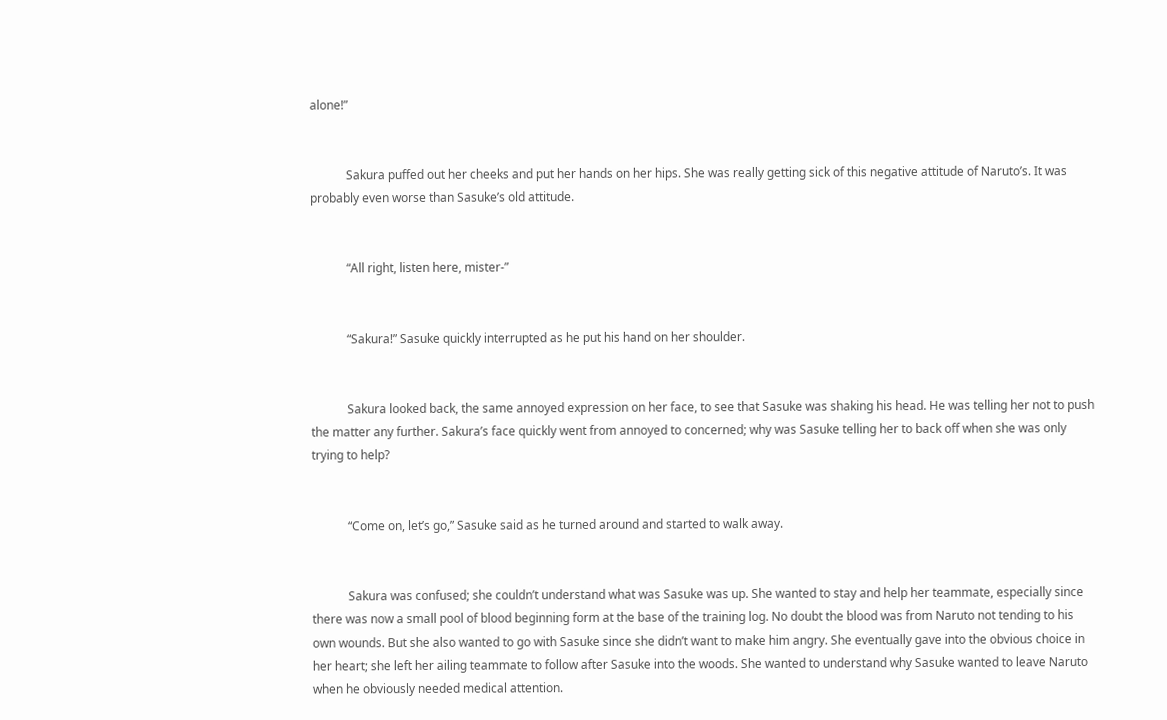alone!”


            Sakura puffed out her cheeks and put her hands on her hips. She was really getting sick of this negative attitude of Naruto’s. It was probably even worse than Sasuke’s old attitude.


            “All right, listen here, mister-”


            “Sakura!” Sasuke quickly interrupted as he put his hand on her shoulder.


            Sakura looked back, the same annoyed expression on her face, to see that Sasuke was shaking his head. He was telling her not to push the matter any further. Sakura’s face quickly went from annoyed to concerned; why was Sasuke telling her to back off when she was only trying to help?


            “Come on, let’s go,” Sasuke said as he turned around and started to walk away.


            Sakura was confused; she couldn’t understand what was Sasuke was up. She wanted to stay and help her teammate, especially since there was now a small pool of blood beginning form at the base of the training log. No doubt the blood was from Naruto not tending to his own wounds. But she also wanted to go with Sasuke since she didn’t want to make him angry. She eventually gave into the obvious choice in her heart; she left her ailing teammate to follow after Sasuke into the woods. She wanted to understand why Sasuke wanted to leave Naruto when he obviously needed medical attention.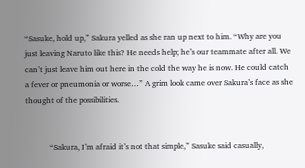“Sasuke, hold up,” Sakura yelled as she ran up next to him. “Why are you just leaving Naruto like this? He needs help; he’s our teammate after all. We can’t just leave him out here in the cold the way he is now. He could catch a fever or pneumonia or worse…” A grim look came over Sakura’s face as she thought of the possibilities.


            “Sakura, I’m afraid it’s not that simple,” Sasuke said casually,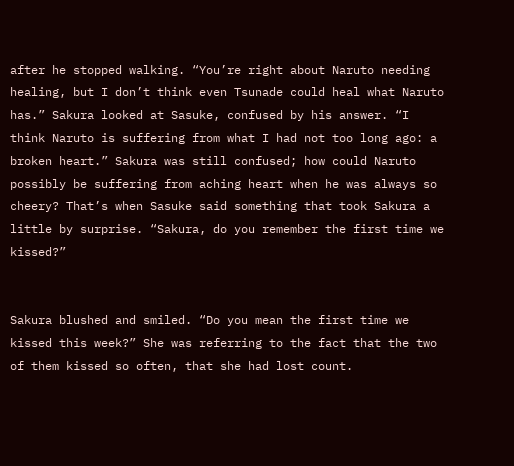after he stopped walking. “You’re right about Naruto needing healing, but I don’t think even Tsunade could heal what Naruto has.” Sakura looked at Sasuke, confused by his answer. “I think Naruto is suffering from what I had not too long ago: a broken heart.” Sakura was still confused; how could Naruto possibly be suffering from aching heart when he was always so cheery? That’s when Sasuke said something that took Sakura a little by surprise. “Sakura, do you remember the first time we kissed?”


Sakura blushed and smiled. “Do you mean the first time we kissed this week?” She was referring to the fact that the two of them kissed so often, that she had lost count.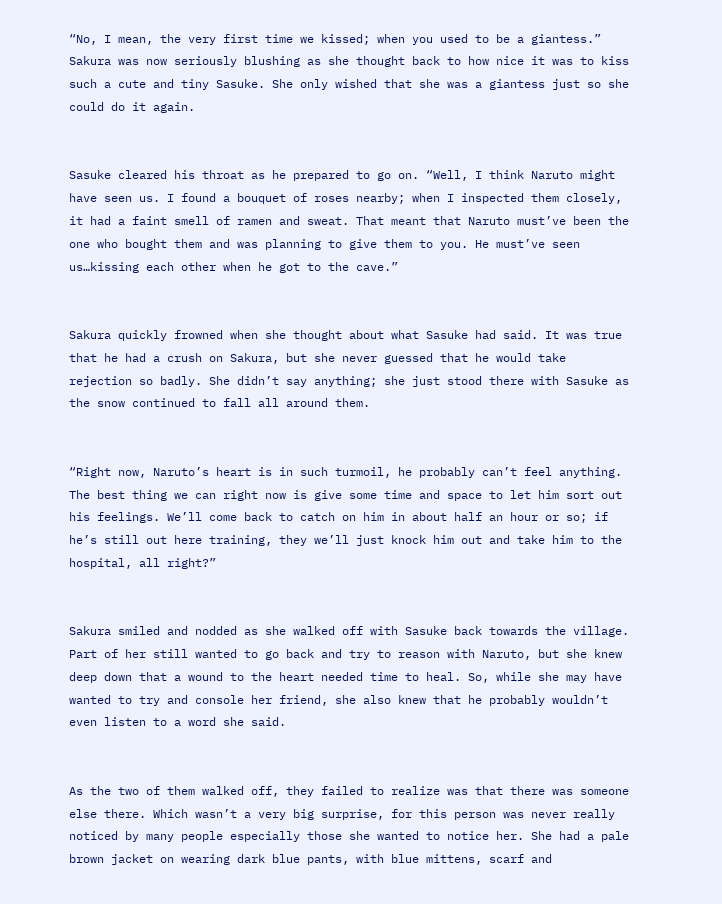“No, I mean, the very first time we kissed; when you used to be a giantess.” Sakura was now seriously blushing as she thought back to how nice it was to kiss such a cute and tiny Sasuke. She only wished that she was a giantess just so she could do it again.


Sasuke cleared his throat as he prepared to go on. “Well, I think Naruto might have seen us. I found a bouquet of roses nearby; when I inspected them closely, it had a faint smell of ramen and sweat. That meant that Naruto must’ve been the one who bought them and was planning to give them to you. He must’ve seen us…kissing each other when he got to the cave.”


Sakura quickly frowned when she thought about what Sasuke had said. It was true that he had a crush on Sakura, but she never guessed that he would take rejection so badly. She didn’t say anything; she just stood there with Sasuke as the snow continued to fall all around them.


“Right now, Naruto’s heart is in such turmoil, he probably can’t feel anything. The best thing we can right now is give some time and space to let him sort out his feelings. We’ll come back to catch on him in about half an hour or so; if he’s still out here training, they we’ll just knock him out and take him to the hospital, all right?”


Sakura smiled and nodded as she walked off with Sasuke back towards the village. Part of her still wanted to go back and try to reason with Naruto, but she knew deep down that a wound to the heart needed time to heal. So, while she may have wanted to try and console her friend, she also knew that he probably wouldn’t even listen to a word she said.


As the two of them walked off, they failed to realize was that there was someone else there. Which wasn’t a very big surprise, for this person was never really noticed by many people especially those she wanted to notice her. She had a pale brown jacket on wearing dark blue pants, with blue mittens, scarf and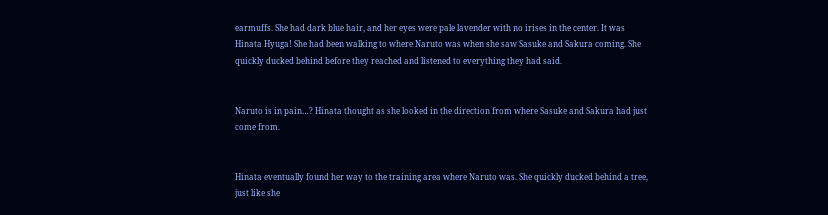earmuffs. She had dark blue hair, and her eyes were pale lavender with no irises in the center. It was Hinata Hyuga! She had been walking to where Naruto was when she saw Sasuke and Sakura coming. She quickly ducked behind before they reached and listened to everything they had said.


Naruto is in pain…? Hinata thought as she looked in the direction from where Sasuke and Sakura had just come from.


Hinata eventually found her way to the training area where Naruto was. She quickly ducked behind a tree, just like she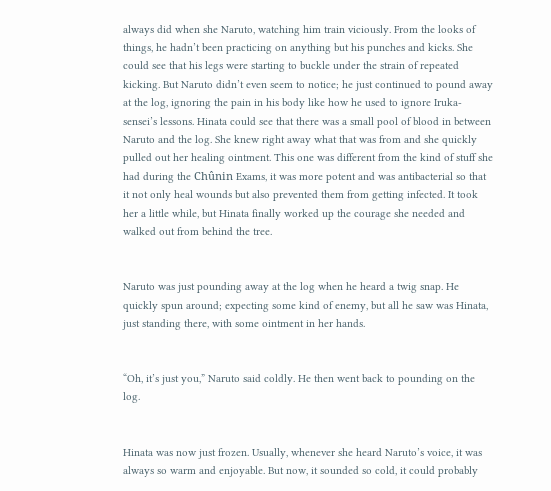always did when she Naruto, watching him train viciously. From the looks of things, he hadn’t been practicing on anything but his punches and kicks. She could see that his legs were starting to buckle under the strain of repeated kicking. But Naruto didn’t even seem to notice; he just continued to pound away at the log, ignoring the pain in his body like how he used to ignore Iruka-sensei’s lessons. Hinata could see that there was a small pool of blood in between Naruto and the log. She knew right away what that was from and she quickly pulled out her healing ointment. This one was different from the kind of stuff she had during the Chûnin Exams, it was more potent and was antibacterial so that it not only heal wounds but also prevented them from getting infected. It took her a little while, but Hinata finally worked up the courage she needed and walked out from behind the tree.


Naruto was just pounding away at the log when he heard a twig snap. He quickly spun around; expecting some kind of enemy, but all he saw was Hinata, just standing there, with some ointment in her hands.


“Oh, it’s just you,” Naruto said coldly. He then went back to pounding on the log.


Hinata was now just frozen. Usually, whenever she heard Naruto’s voice, it was always so warm and enjoyable. But now, it sounded so cold, it could probably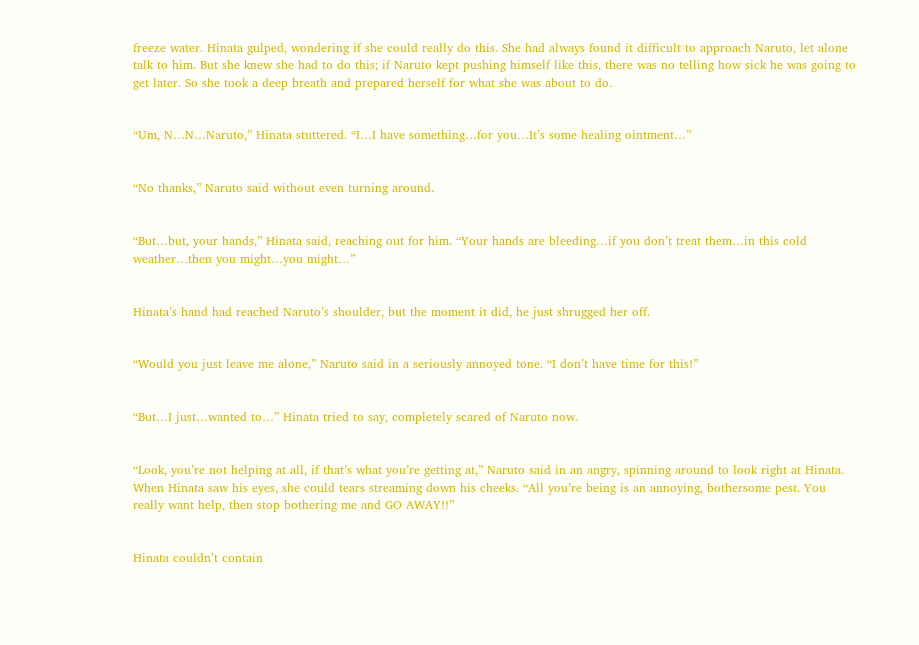freeze water. Hinata gulped, wondering if she could really do this. She had always found it difficult to approach Naruto, let alone talk to him. But she knew she had to do this; if Naruto kept pushing himself like this, there was no telling how sick he was going to get later. So she took a deep breath and prepared herself for what she was about to do.


“Um, N…N…Naruto,” Hinata stuttered. “I…I have something…for you…It’s some healing ointment…”


“No thanks,” Naruto said without even turning around.


“But…but, your hands,” Hinata said, reaching out for him. “Your hands are bleeding…if you don’t treat them…in this cold weather…then you might…you might…”


Hinata’s hand had reached Naruto’s shoulder, but the moment it did, he just shrugged her off.


“Would you just leave me alone,” Naruto said in a seriously annoyed tone. “I don’t have time for this!”


“But…I just…wanted to…” Hinata tried to say, completely scared of Naruto now.


“Look, you’re not helping at all, if that’s what you’re getting at,” Naruto said in an angry, spinning around to look right at Hinata. When Hinata saw his eyes, she could tears streaming down his cheeks. “All you’re being is an annoying, bothersome pest. You really want help, then stop bothering me and GO AWAY!!”


Hinata couldn’t contain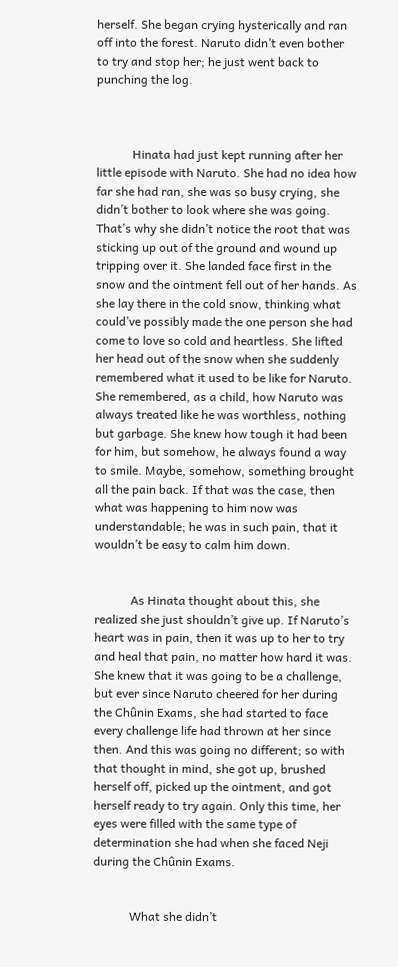herself. She began crying hysterically and ran off into the forest. Naruto didn’t even bother to try and stop her; he just went back to punching the log.



            Hinata had just kept running after her little episode with Naruto. She had no idea how far she had ran, she was so busy crying, she didn’t bother to look where she was going. That’s why she didn’t notice the root that was sticking up out of the ground and wound up tripping over it. She landed face first in the snow and the ointment fell out of her hands. As she lay there in the cold snow, thinking what could’ve possibly made the one person she had come to love so cold and heartless. She lifted her head out of the snow when she suddenly remembered what it used to be like for Naruto. She remembered, as a child, how Naruto was always treated like he was worthless, nothing but garbage. She knew how tough it had been for him, but somehow, he always found a way to smile. Maybe, somehow, something brought all the pain back. If that was the case, then what was happening to him now was understandable; he was in such pain, that it wouldn’t be easy to calm him down.


            As Hinata thought about this, she realized she just shouldn’t give up. If Naruto’s heart was in pain, then it was up to her to try and heal that pain, no matter how hard it was. She knew that it was going to be a challenge, but ever since Naruto cheered for her during the Chûnin Exams, she had started to face every challenge life had thrown at her since then. And this was going no different; so with that thought in mind, she got up, brushed herself off, picked up the ointment, and got herself ready to try again. Only this time, her eyes were filled with the same type of determination she had when she faced Neji during the Chûnin Exams.


            What she didn’t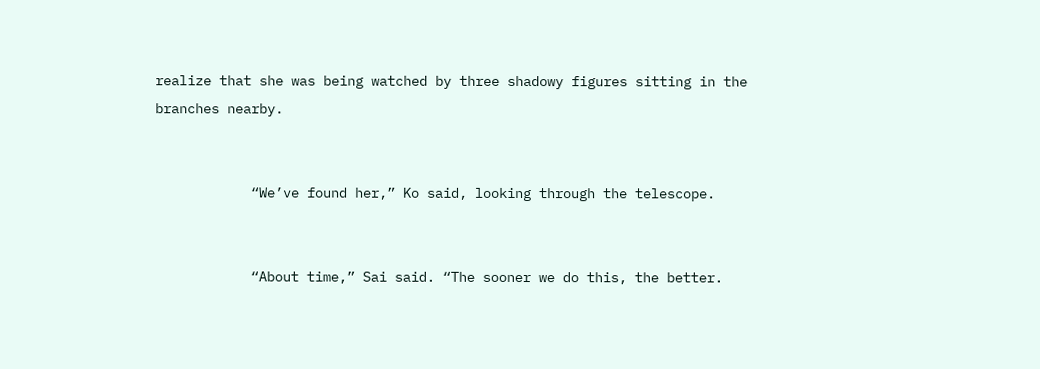realize that she was being watched by three shadowy figures sitting in the branches nearby.


            “We’ve found her,” Ko said, looking through the telescope.


            “About time,” Sai said. “The sooner we do this, the better.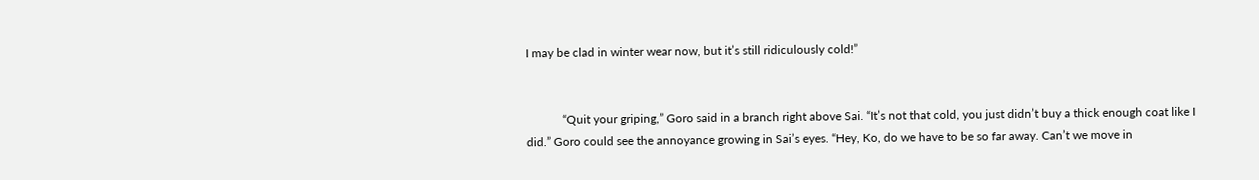I may be clad in winter wear now, but it’s still ridiculously cold!”


            “Quit your griping,” Goro said in a branch right above Sai. “It’s not that cold, you just didn’t buy a thick enough coat like I did.” Goro could see the annoyance growing in Sai’s eyes. “Hey, Ko, do we have to be so far away. Can’t we move in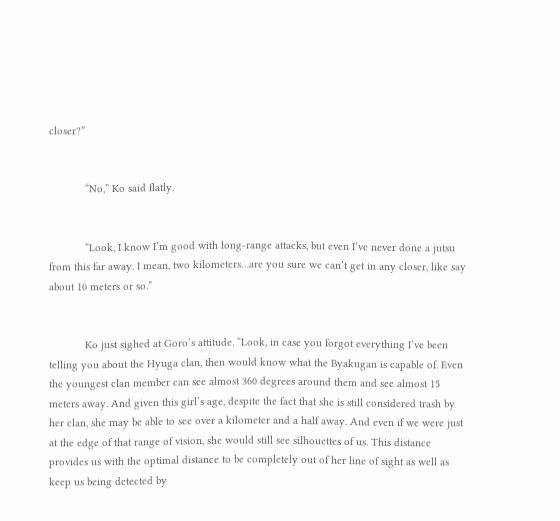closer?”


            “No,” Ko said flatly.


            “Look, I know I’m good with long-range attacks, but even I’ve never done a jutsu from this far away. I mean, two kilometers…are you sure we can’t get in any closer, like say about 10 meters or so.”


            Ko just sighed at Goro’s attitude. “Look, in case you forgot everything I’ve been telling you about the Hyuga clan, then would know what the Byakugan is capable of. Even the youngest clan member can see almost 360 degrees around them and see almost 15 meters away. And given this girl’s age, despite the fact that she is still considered trash by her clan, she may be able to see over a kilometer and a half away. And even if we were just at the edge of that range of vision, she would still see silhouettes of us. This distance provides us with the optimal distance to be completely out of her line of sight as well as keep us being detected by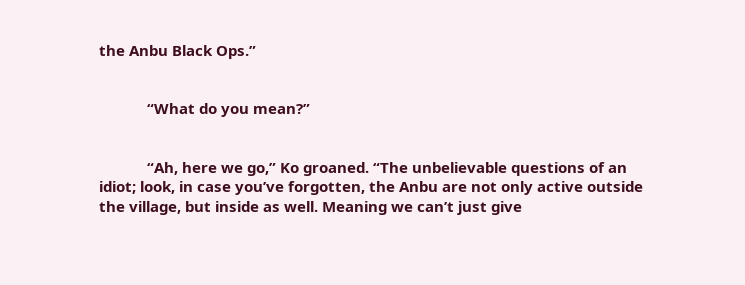the Anbu Black Ops.”


            “What do you mean?”


            “Ah, here we go,” Ko groaned. “The unbelievable questions of an idiot; look, in case you’ve forgotten, the Anbu are not only active outside the village, but inside as well. Meaning we can’t just give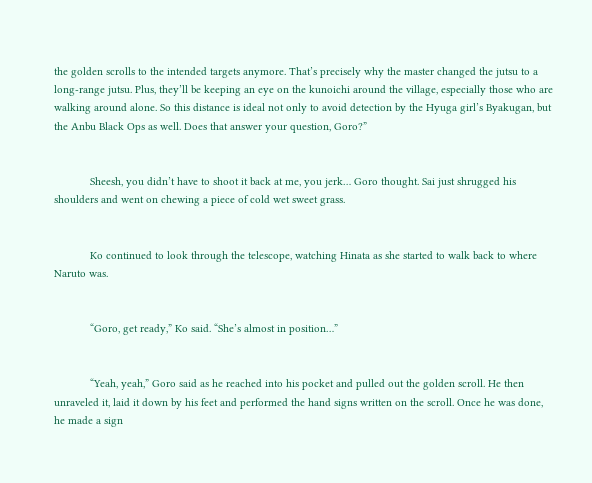the golden scrolls to the intended targets anymore. That’s precisely why the master changed the jutsu to a long-range jutsu. Plus, they’ll be keeping an eye on the kunoichi around the village, especially those who are walking around alone. So this distance is ideal not only to avoid detection by the Hyuga girl’s Byakugan, but the Anbu Black Ops as well. Does that answer your question, Goro?”


            Sheesh, you didn’t have to shoot it back at me, you jerk… Goro thought. Sai just shrugged his shoulders and went on chewing a piece of cold wet sweet grass.


            Ko continued to look through the telescope, watching Hinata as she started to walk back to where Naruto was.


            “Goro, get ready,” Ko said. “She’s almost in position…”


            “Yeah, yeah,” Goro said as he reached into his pocket and pulled out the golden scroll. He then unraveled it, laid it down by his feet and performed the hand signs written on the scroll. Once he was done, he made a sign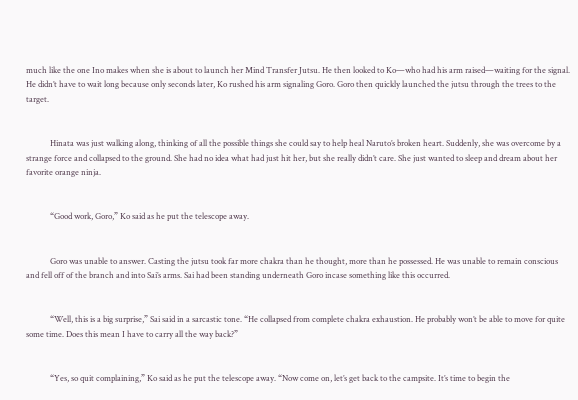much like the one Ino makes when she is about to launch her Mind Transfer Jutsu. He then looked to Ko—who had his arm raised—waiting for the signal. He didn’t have to wait long because only seconds later, Ko rushed his arm signaling Goro. Goro then quickly launched the jutsu through the trees to the target.


            Hinata was just walking along, thinking of all the possible things she could say to help heal Naruto’s broken heart. Suddenly, she was overcome by a strange force and collapsed to the ground. She had no idea what had just hit her, but she really didn’t care. She just wanted to sleep and dream about her favorite orange ninja.


            “Good work, Goro,” Ko said as he put the telescope away.


            Goro was unable to answer. Casting the jutsu took far more chakra than he thought, more than he possessed. He was unable to remain conscious and fell off of the branch and into Sai’s arms. Sai had been standing underneath Goro incase something like this occurred.


            “Well, this is a big surprise,” Sai said in a sarcastic tone. “He collapsed from complete chakra exhaustion. He probably won’t be able to move for quite some time. Does this mean I have to carry all the way back?”


            “Yes, so quit complaining,” Ko said as he put the telescope away. “Now come on, let’s get back to the campsite. It’s time to begin the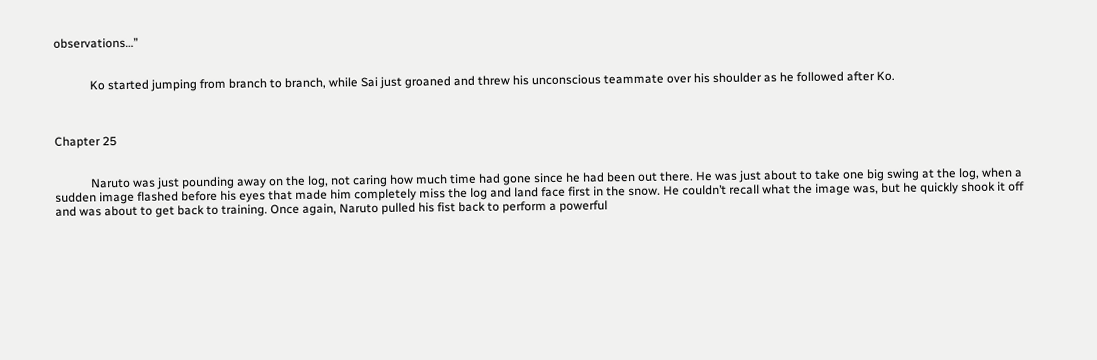observations…”


            Ko started jumping from branch to branch, while Sai just groaned and threw his unconscious teammate over his shoulder as he followed after Ko.



Chapter 25


            Naruto was just pounding away on the log, not caring how much time had gone since he had been out there. He was just about to take one big swing at the log, when a sudden image flashed before his eyes that made him completely miss the log and land face first in the snow. He couldn’t recall what the image was, but he quickly shook it off and was about to get back to training. Once again, Naruto pulled his fist back to perform a powerful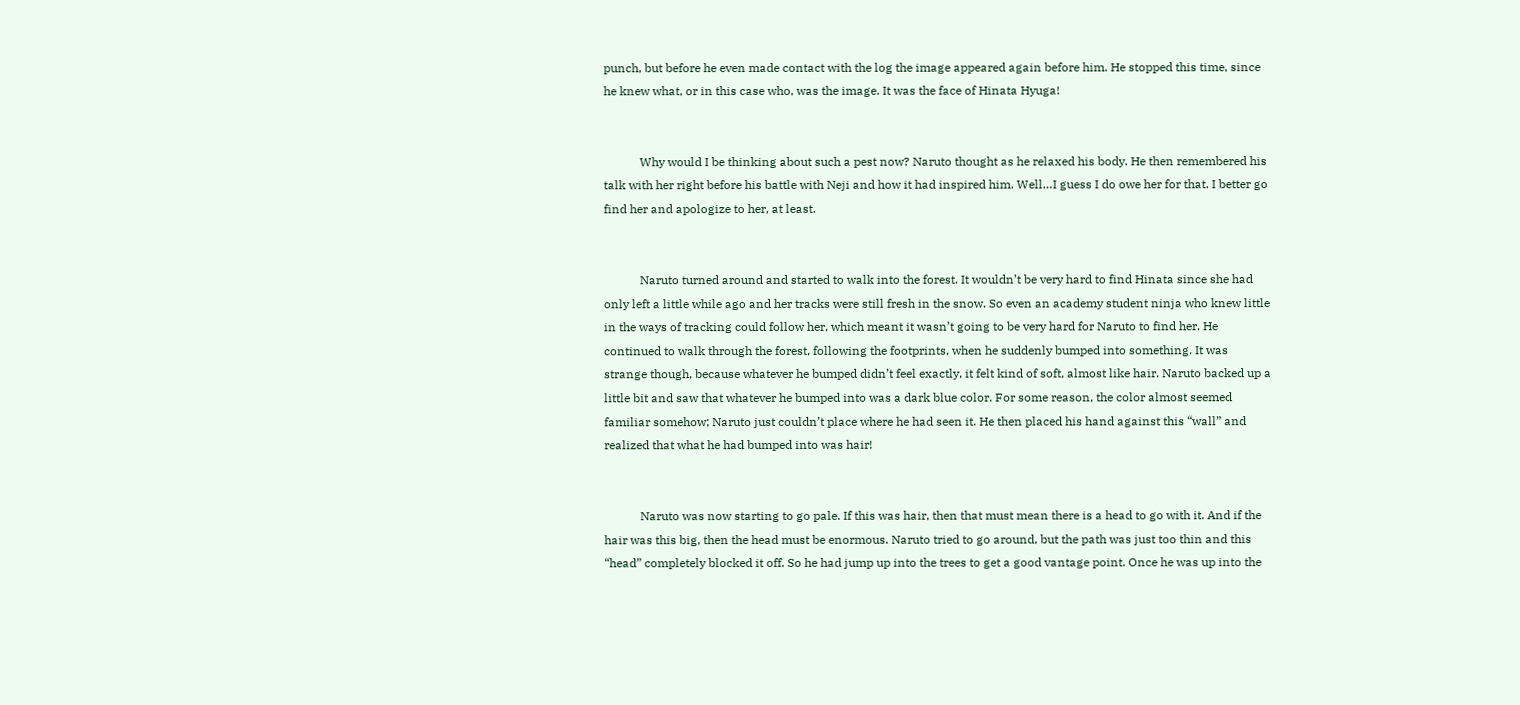punch, but before he even made contact with the log the image appeared again before him. He stopped this time, since he knew what, or in this case who, was the image. It was the face of Hinata Hyuga!


            Why would I be thinking about such a pest now? Naruto thought as he relaxed his body. He then remembered his talk with her right before his battle with Neji and how it had inspired him. Well…I guess I do owe her for that. I better go find her and apologize to her, at least.


            Naruto turned around and started to walk into the forest. It wouldn’t be very hard to find Hinata since she had only left a little while ago and her tracks were still fresh in the snow. So even an academy student ninja who knew little in the ways of tracking could follow her, which meant it wasn’t going to be very hard for Naruto to find her. He continued to walk through the forest, following the footprints, when he suddenly bumped into something. It was strange though, because whatever he bumped didn’t feel exactly, it felt kind of soft, almost like hair. Naruto backed up a little bit and saw that whatever he bumped into was a dark blue color. For some reason, the color almost seemed familiar somehow; Naruto just couldn’t place where he had seen it. He then placed his hand against this “wall” and realized that what he had bumped into was hair!


            Naruto was now starting to go pale. If this was hair, then that must mean there is a head to go with it. And if the hair was this big, then the head must be enormous. Naruto tried to go around, but the path was just too thin and this “head” completely blocked it off. So he had jump up into the trees to get a good vantage point. Once he was up into the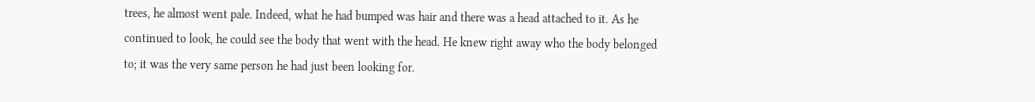trees, he almost went pale. Indeed, what he had bumped was hair and there was a head attached to it. As he continued to look, he could see the body that went with the head. He knew right away who the body belonged to; it was the very same person he had just been looking for.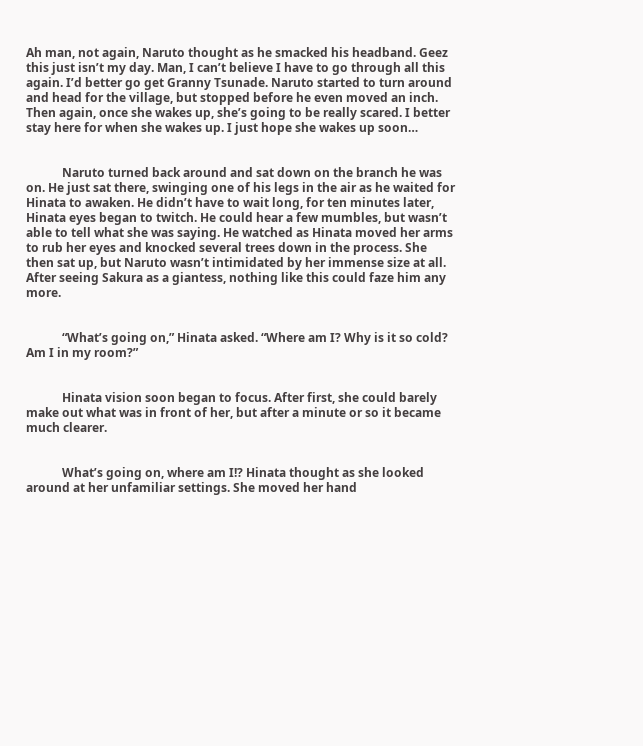Ah man, not again, Naruto thought as he smacked his headband. Geez this just isn’t my day. Man, I can’t believe I have to go through all this again. I’d better go get Granny Tsunade. Naruto started to turn around and head for the village, but stopped before he even moved an inch. Then again, once she wakes up, she’s going to be really scared. I better stay here for when she wakes up. I just hope she wakes up soon…


            Naruto turned back around and sat down on the branch he was on. He just sat there, swinging one of his legs in the air as he waited for Hinata to awaken. He didn’t have to wait long, for ten minutes later, Hinata eyes began to twitch. He could hear a few mumbles, but wasn’t able to tell what she was saying. He watched as Hinata moved her arms to rub her eyes and knocked several trees down in the process. She then sat up, but Naruto wasn’t intimidated by her immense size at all. After seeing Sakura as a giantess, nothing like this could faze him any more.


            “What’s going on,” Hinata asked. “Where am I? Why is it so cold? Am I in my room?”


            Hinata vision soon began to focus. After first, she could barely make out what was in front of her, but after a minute or so it became much clearer.


            What’s going on, where am I!? Hinata thought as she looked around at her unfamiliar settings. She moved her hand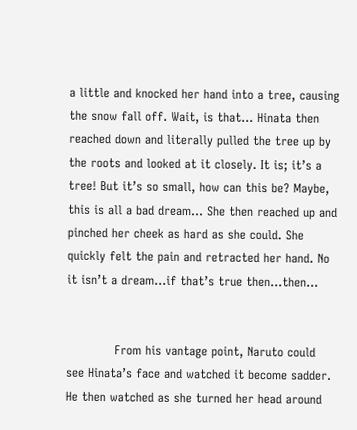a little and knocked her hand into a tree, causing the snow fall off. Wait, is that… Hinata then reached down and literally pulled the tree up by the roots and looked at it closely. It is; it’s a tree! But it’s so small, how can this be? Maybe, this is all a bad dream… She then reached up and pinched her cheek as hard as she could. She quickly felt the pain and retracted her hand. No it isn’t a dream…if that’s true then…then…


            From his vantage point, Naruto could see Hinata’s face and watched it become sadder. He then watched as she turned her head around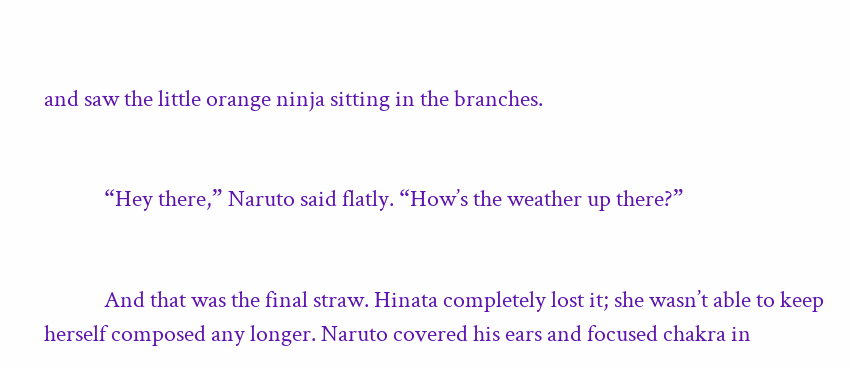and saw the little orange ninja sitting in the branches.


            “Hey there,” Naruto said flatly. “How’s the weather up there?”


            And that was the final straw. Hinata completely lost it; she wasn’t able to keep herself composed any longer. Naruto covered his ears and focused chakra in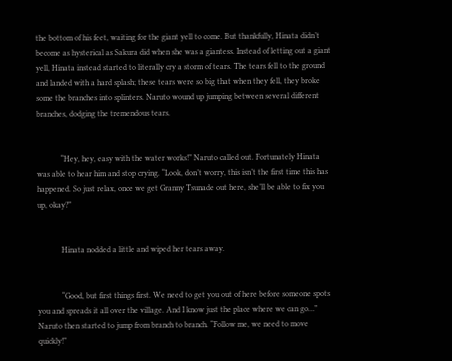the bottom of his feet, waiting for the giant yell to come. But thankfully, Hinata didn’t become as hysterical as Sakura did when she was a giantess. Instead of letting out a giant yell, Hinata instead started to literally cry a storm of tears. The tears fell to the ground and landed with a hard splash; these tears were so big that when they fell, they broke some the branches into splinters. Naruto wound up jumping between several different branches, dodging the tremendous tears.


            “Hey, hey, easy with the water works!” Naruto called out. Fortunately Hinata was able to hear him and stop crying. “Look, don’t worry, this isn’t the first time this has happened. So just relax, once we get Granny Tsunade out here, she’ll be able to fix you up, okay?”


            Hinata nodded a little and wiped her tears away.


            “Good, but first things first. We need to get you out of here before someone spots you and spreads it all over the village. And I know just the place where we can go…” Naruto then started to jump from branch to branch. “Follow me, we need to move quickly!”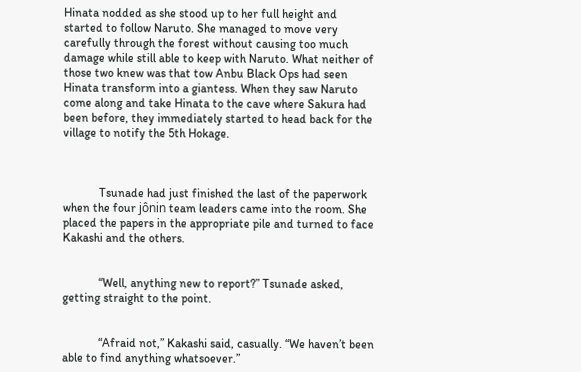Hinata nodded as she stood up to her full height and started to follow Naruto. She managed to move very carefully through the forest without causing too much damage while still able to keep with Naruto. What neither of those two knew was that tow Anbu Black Ops had seen Hinata transform into a giantess. When they saw Naruto come along and take Hinata to the cave where Sakura had been before, they immediately started to head back for the village to notify the 5th Hokage.



            Tsunade had just finished the last of the paperwork when the four jônin team leaders came into the room. She placed the papers in the appropriate pile and turned to face Kakashi and the others.


            “Well, anything new to report?” Tsunade asked, getting straight to the point.


            “Afraid not,” Kakashi said, casually. “We haven’t been able to find anything whatsoever.”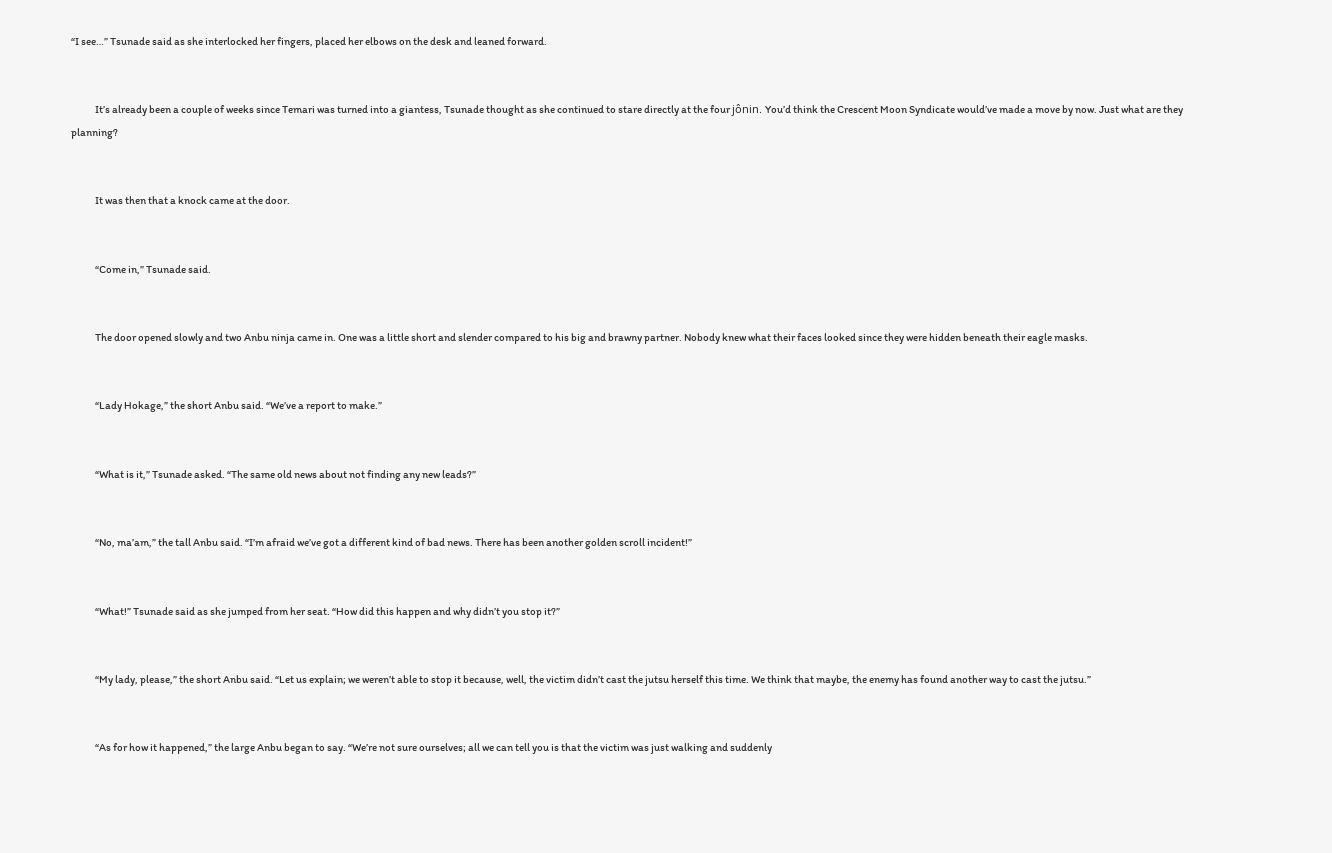“I see…” Tsunade said as she interlocked her fingers, placed her elbows on the desk and leaned forward.


            It’s already been a couple of weeks since Temari was turned into a giantess, Tsunade thought as she continued to stare directly at the four jônin. You’d think the Crescent Moon Syndicate would’ve made a move by now. Just what are they planning?


            It was then that a knock came at the door.


            “Come in,” Tsunade said.


            The door opened slowly and two Anbu ninja came in. One was a little short and slender compared to his big and brawny partner. Nobody knew what their faces looked since they were hidden beneath their eagle masks.


            “Lady Hokage,” the short Anbu said. “We’ve a report to make.”


            “What is it,” Tsunade asked. “The same old news about not finding any new leads?”


            “No, ma’am,” the tall Anbu said. “I’m afraid we’ve got a different kind of bad news. There has been another golden scroll incident!”


            “What!” Tsunade said as she jumped from her seat. “How did this happen and why didn’t you stop it?”


            “My lady, please,” the short Anbu said. “Let us explain; we weren’t able to stop it because, well, the victim didn’t cast the jutsu herself this time. We think that maybe, the enemy has found another way to cast the jutsu.”


            “As for how it happened,” the large Anbu began to say. “We’re not sure ourselves; all we can tell you is that the victim was just walking and suddenly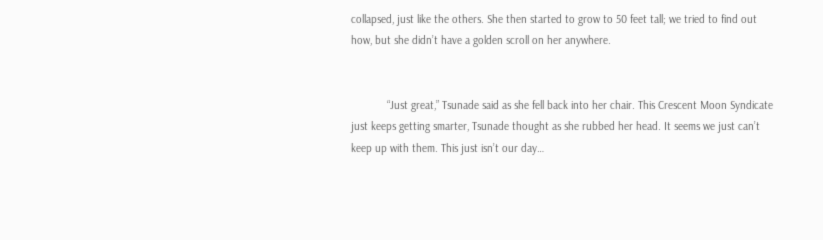collapsed, just like the others. She then started to grow to 50 feet tall; we tried to find out how, but she didn’t have a golden scroll on her anywhere.


            “Just great,” Tsunade said as she fell back into her chair. This Crescent Moon Syndicate just keeps getting smarter, Tsunade thought as she rubbed her head. It seems we just can’t keep up with them. This just isn’t our day…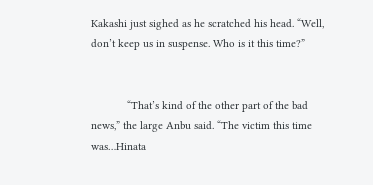Kakashi just sighed as he scratched his head. “Well, don’t keep us in suspense. Who is it this time?”


            “That’s kind of the other part of the bad news,” the large Anbu said. “The victim this time was…Hinata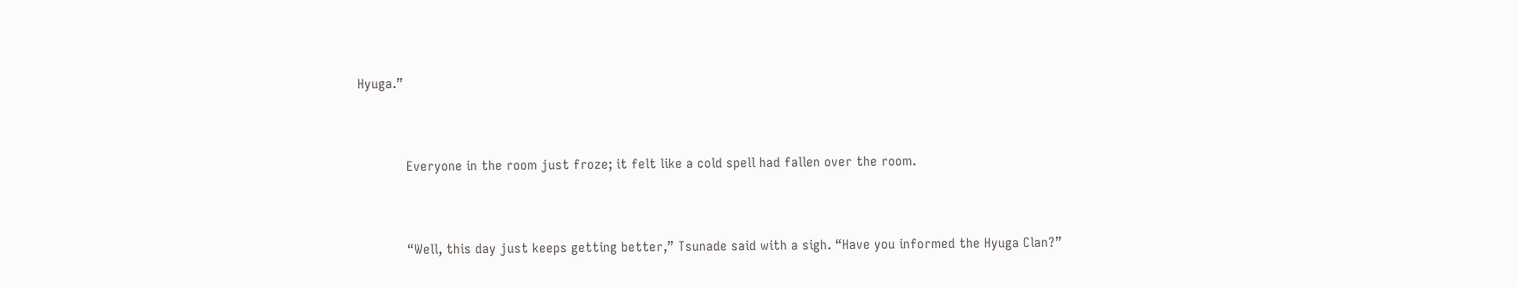Hyuga.”


            Everyone in the room just froze; it felt like a cold spell had fallen over the room.


            “Well, this day just keeps getting better,” Tsunade said with a sigh. “Have you informed the Hyuga Clan?”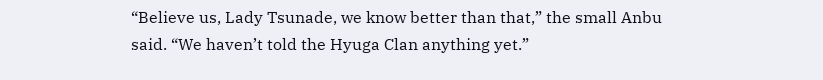“Believe us, Lady Tsunade, we know better than that,” the small Anbu said. “We haven’t told the Hyuga Clan anything yet.”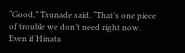“Good,” Tsunade said. “That’s one piece of trouble we don’t need right now. Even if Hinata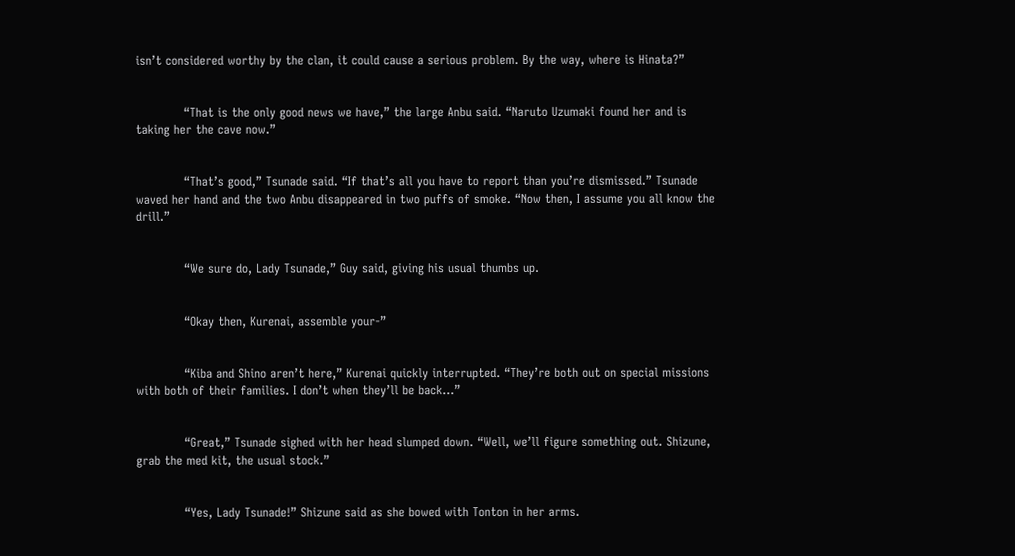isn’t considered worthy by the clan, it could cause a serious problem. By the way, where is Hinata?”


            “That is the only good news we have,” the large Anbu said. “Naruto Uzumaki found her and is taking her the cave now.”


            “That’s good,” Tsunade said. “If that’s all you have to report than you’re dismissed.” Tsunade waved her hand and the two Anbu disappeared in two puffs of smoke. “Now then, I assume you all know the drill.”


            “We sure do, Lady Tsunade,” Guy said, giving his usual thumbs up.


            “Okay then, Kurenai, assemble your-”


            “Kiba and Shino aren’t here,” Kurenai quickly interrupted. “They’re both out on special missions with both of their families. I don’t when they’ll be back…”


            “Great,” Tsunade sighed with her head slumped down. “Well, we’ll figure something out. Shizune, grab the med kit, the usual stock.”


            “Yes, Lady Tsunade!” Shizune said as she bowed with Tonton in her arms.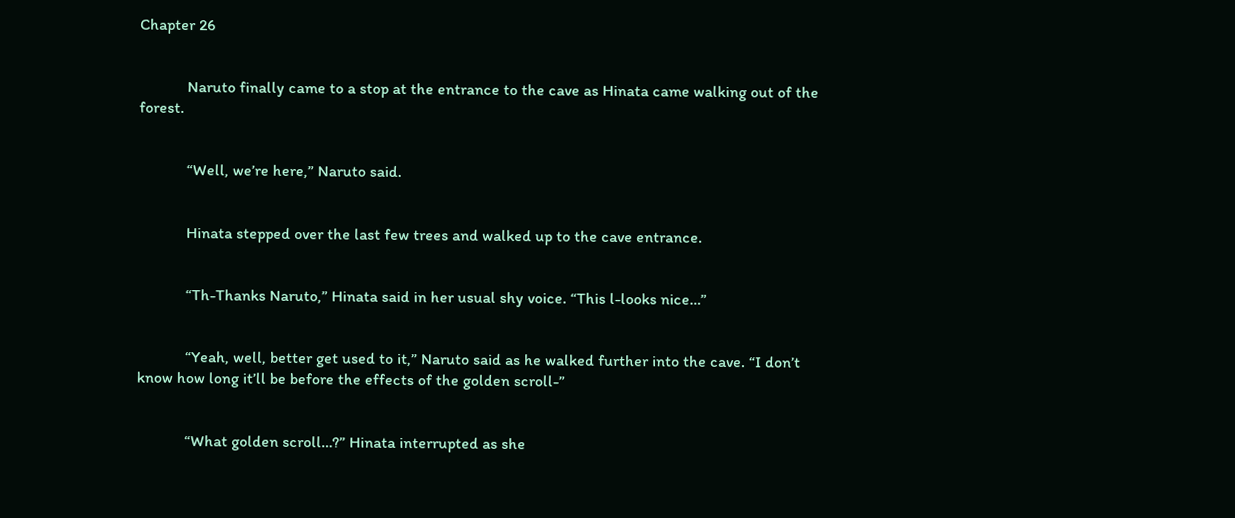Chapter 26


            Naruto finally came to a stop at the entrance to the cave as Hinata came walking out of the forest.


            “Well, we’re here,” Naruto said.


            Hinata stepped over the last few trees and walked up to the cave entrance.


            “Th-Thanks Naruto,” Hinata said in her usual shy voice. “This l-looks nice…”


            “Yeah, well, better get used to it,” Naruto said as he walked further into the cave. “I don’t know how long it’ll be before the effects of the golden scroll-”


            “What golden scroll…?” Hinata interrupted as she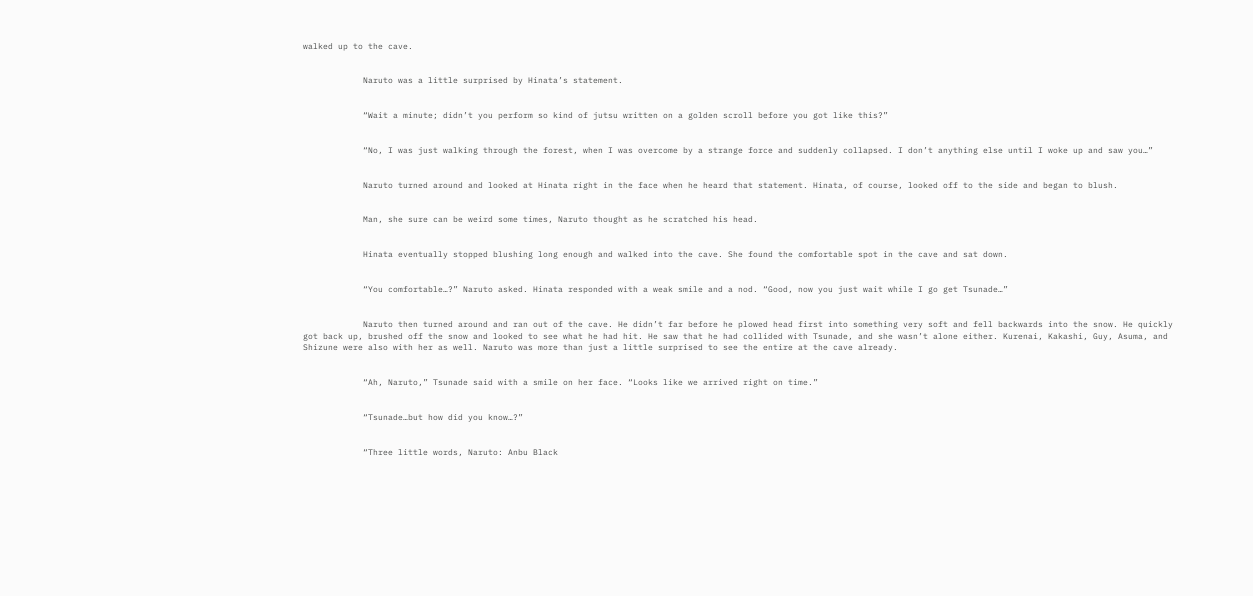walked up to the cave.


            Naruto was a little surprised by Hinata’s statement.


            “Wait a minute; didn’t you perform so kind of jutsu written on a golden scroll before you got like this?”


            “No, I was just walking through the forest, when I was overcome by a strange force and suddenly collapsed. I don’t anything else until I woke up and saw you…”


            Naruto turned around and looked at Hinata right in the face when he heard that statement. Hinata, of course, looked off to the side and began to blush.


            Man, she sure can be weird some times, Naruto thought as he scratched his head.


            Hinata eventually stopped blushing long enough and walked into the cave. She found the comfortable spot in the cave and sat down.


            “You comfortable…?” Naruto asked. Hinata responded with a weak smile and a nod. “Good, now you just wait while I go get Tsunade…”


            Naruto then turned around and ran out of the cave. He didn’t far before he plowed head first into something very soft and fell backwards into the snow. He quickly got back up, brushed off the snow and looked to see what he had hit. He saw that he had collided with Tsunade, and she wasn’t alone either. Kurenai, Kakashi, Guy, Asuma, and Shizune were also with her as well. Naruto was more than just a little surprised to see the entire at the cave already.


            “Ah, Naruto,” Tsunade said with a smile on her face. “Looks like we arrived right on time.”


            “Tsunade…but how did you know…?”


            “Three little words, Naruto: Anbu Black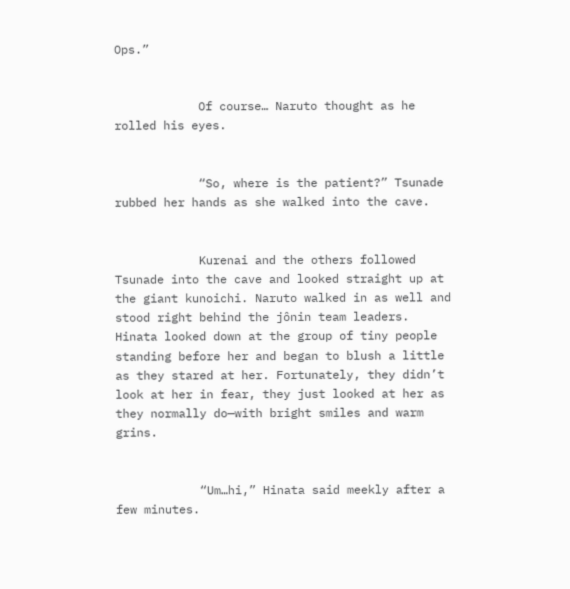Ops.”


            Of course… Naruto thought as he rolled his eyes.


            “So, where is the patient?” Tsunade rubbed her hands as she walked into the cave.


            Kurenai and the others followed Tsunade into the cave and looked straight up at the giant kunoichi. Naruto walked in as well and stood right behind the jônin team leaders. Hinata looked down at the group of tiny people standing before her and began to blush a little as they stared at her. Fortunately, they didn’t look at her in fear, they just looked at her as they normally do—with bright smiles and warm grins.


            “Um…hi,” Hinata said meekly after a few minutes.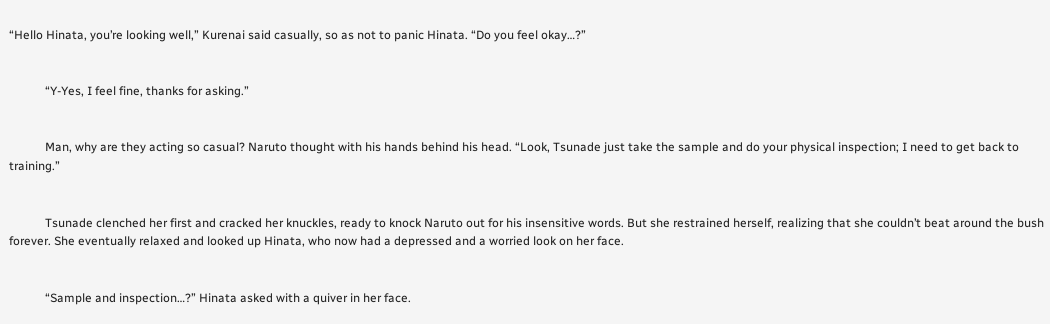“Hello Hinata, you’re looking well,” Kurenai said casually, so as not to panic Hinata. “Do you feel okay…?”


            “Y-Yes, I feel fine, thanks for asking.”


            Man, why are they acting so casual? Naruto thought with his hands behind his head. “Look, Tsunade just take the sample and do your physical inspection; I need to get back to training.”


            Tsunade clenched her first and cracked her knuckles, ready to knock Naruto out for his insensitive words. But she restrained herself, realizing that she couldn’t beat around the bush forever. She eventually relaxed and looked up Hinata, who now had a depressed and a worried look on her face.


            “Sample and inspection…?” Hinata asked with a quiver in her face.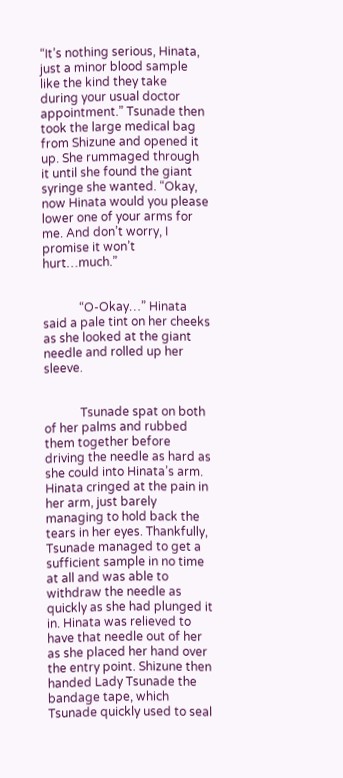“It’s nothing serious, Hinata, just a minor blood sample like the kind they take during your usual doctor appointment.” Tsunade then took the large medical bag from Shizune and opened it up. She rummaged through it until she found the giant syringe she wanted. “Okay, now Hinata would you please lower one of your arms for me. And don’t worry, I promise it won’t hurt…much.”


            “O-Okay…” Hinata said a pale tint on her cheeks as she looked at the giant needle and rolled up her sleeve.


            Tsunade spat on both of her palms and rubbed them together before driving the needle as hard as she could into Hinata’s arm. Hinata cringed at the pain in her arm, just barely managing to hold back the tears in her eyes. Thankfully, Tsunade managed to get a sufficient sample in no time at all and was able to withdraw the needle as quickly as she had plunged it in. Hinata was relieved to have that needle out of her as she placed her hand over the entry point. Shizune then handed Lady Tsunade the bandage tape, which Tsunade quickly used to seal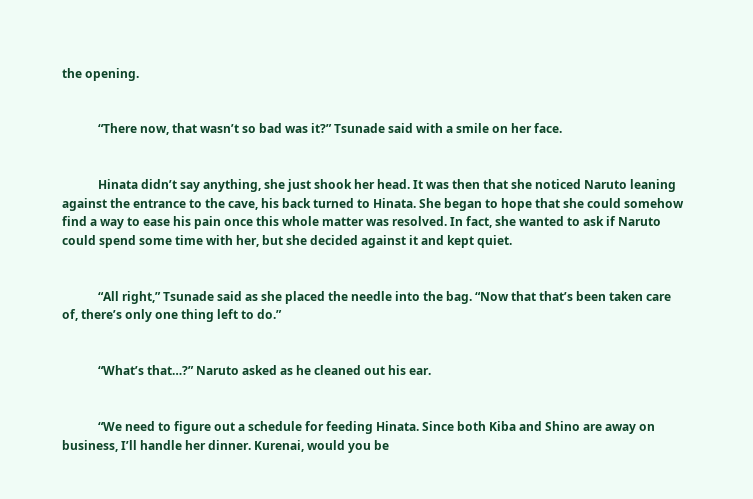the opening.


            “There now, that wasn’t so bad was it?” Tsunade said with a smile on her face.


            Hinata didn’t say anything, she just shook her head. It was then that she noticed Naruto leaning against the entrance to the cave, his back turned to Hinata. She began to hope that she could somehow find a way to ease his pain once this whole matter was resolved. In fact, she wanted to ask if Naruto could spend some time with her, but she decided against it and kept quiet.


            “All right,” Tsunade said as she placed the needle into the bag. “Now that that’s been taken care of, there’s only one thing left to do.”


            “What’s that…?” Naruto asked as he cleaned out his ear.


            “We need to figure out a schedule for feeding Hinata. Since both Kiba and Shino are away on business, I’ll handle her dinner. Kurenai, would you be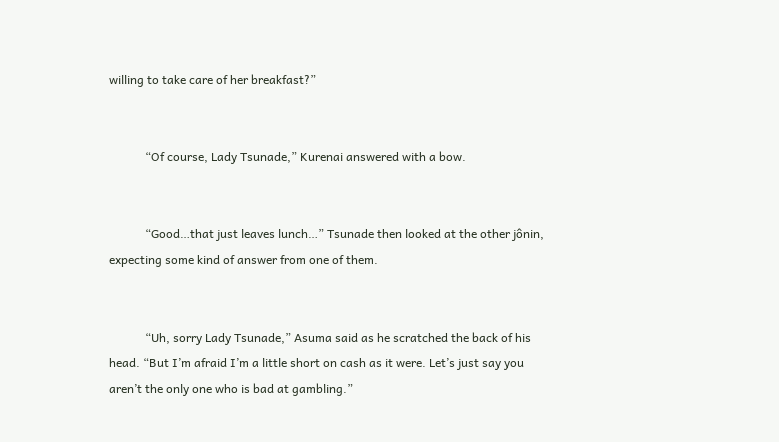willing to take care of her breakfast?”


            “Of course, Lady Tsunade,” Kurenai answered with a bow.


            “Good…that just leaves lunch…” Tsunade then looked at the other jônin, expecting some kind of answer from one of them.


            “Uh, sorry Lady Tsunade,” Asuma said as he scratched the back of his head. “But I’m afraid I’m a little short on cash as it were. Let’s just say you aren’t the only one who is bad at gambling.”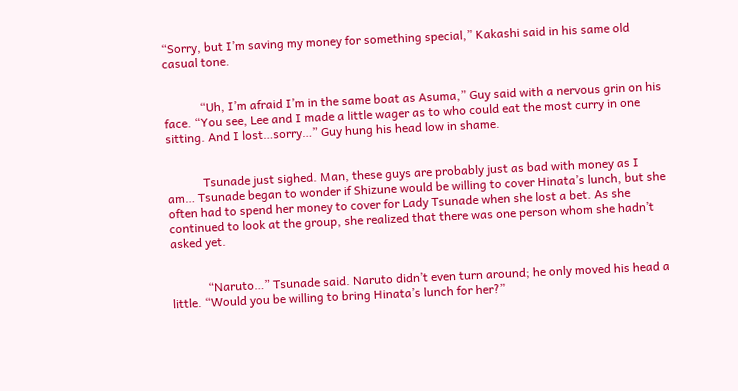“Sorry, but I’m saving my money for something special,” Kakashi said in his same old casual tone.


            “Uh, I’m afraid I’m in the same boat as Asuma,” Guy said with a nervous grin on his face. “You see, Lee and I made a little wager as to who could eat the most curry in one sitting. And I lost…sorry…” Guy hung his head low in shame.


            Tsunade just sighed. Man, these guys are probably just as bad with money as I am… Tsunade began to wonder if Shizune would be willing to cover Hinata’s lunch, but she often had to spend her money to cover for Lady Tsunade when she lost a bet. As she continued to look at the group, she realized that there was one person whom she hadn’t asked yet.


            “Naruto…” Tsunade said. Naruto didn’t even turn around; he only moved his head a little. “Would you be willing to bring Hinata’s lunch for her?”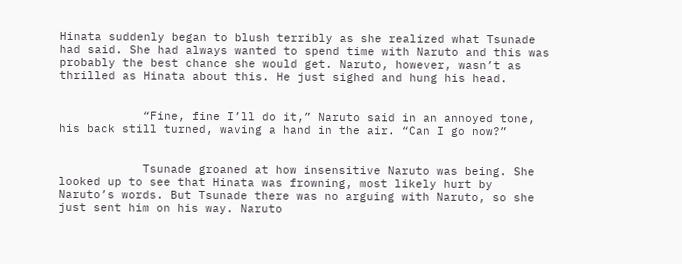Hinata suddenly began to blush terribly as she realized what Tsunade had said. She had always wanted to spend time with Naruto and this was probably the best chance she would get. Naruto, however, wasn’t as thrilled as Hinata about this. He just sighed and hung his head.


            “Fine, fine I’ll do it,” Naruto said in an annoyed tone, his back still turned, waving a hand in the air. “Can I go now?”


            Tsunade groaned at how insensitive Naruto was being. She looked up to see that Hinata was frowning, most likely hurt by Naruto’s words. But Tsunade there was no arguing with Naruto, so she just sent him on his way. Naruto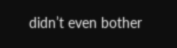didn’t even bother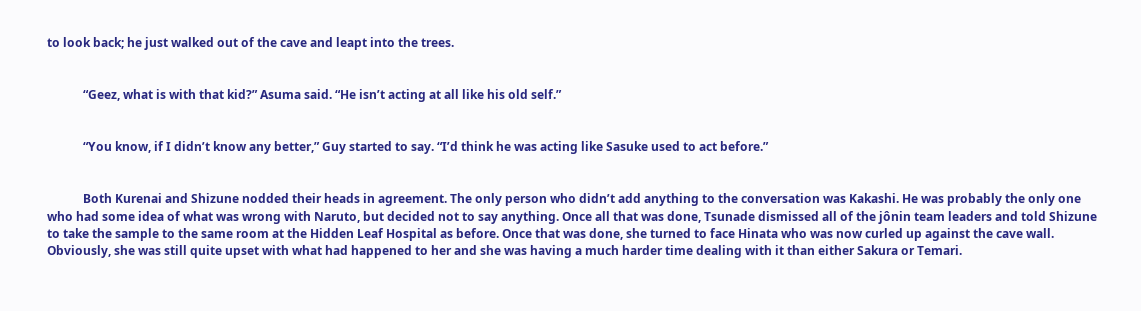to look back; he just walked out of the cave and leapt into the trees.


            “Geez, what is with that kid?” Asuma said. “He isn’t acting at all like his old self.”


            “You know, if I didn’t know any better,” Guy started to say. “I’d think he was acting like Sasuke used to act before.”


            Both Kurenai and Shizune nodded their heads in agreement. The only person who didn’t add anything to the conversation was Kakashi. He was probably the only one who had some idea of what was wrong with Naruto, but decided not to say anything. Once all that was done, Tsunade dismissed all of the jônin team leaders and told Shizune to take the sample to the same room at the Hidden Leaf Hospital as before. Once that was done, she turned to face Hinata who was now curled up against the cave wall. Obviously, she was still quite upset with what had happened to her and she was having a much harder time dealing with it than either Sakura or Temari.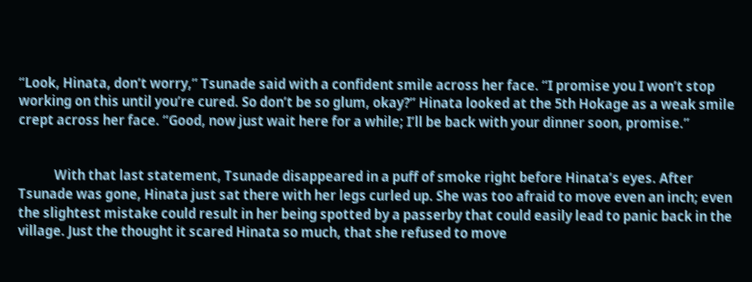“Look, Hinata, don’t worry,” Tsunade said with a confident smile across her face. “I promise you I won’t stop working on this until you’re cured. So don’t be so glum, okay?” Hinata looked at the 5th Hokage as a weak smile crept across her face. “Good, now just wait here for a while; I’ll be back with your dinner soon, promise.”


            With that last statement, Tsunade disappeared in a puff of smoke right before Hinata’s eyes. After Tsunade was gone, Hinata just sat there with her legs curled up. She was too afraid to move even an inch; even the slightest mistake could result in her being spotted by a passerby that could easily lead to panic back in the village. Just the thought it scared Hinata so much, that she refused to move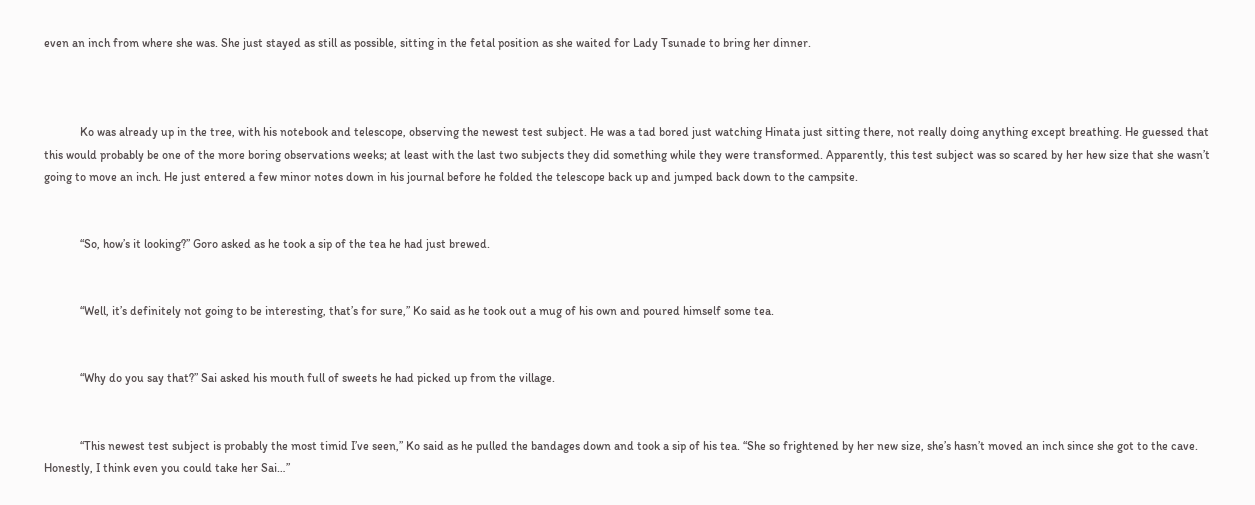even an inch from where she was. She just stayed as still as possible, sitting in the fetal position as she waited for Lady Tsunade to bring her dinner.



            Ko was already up in the tree, with his notebook and telescope, observing the newest test subject. He was a tad bored just watching Hinata just sitting there, not really doing anything except breathing. He guessed that this would probably be one of the more boring observations weeks; at least with the last two subjects they did something while they were transformed. Apparently, this test subject was so scared by her hew size that she wasn’t going to move an inch. He just entered a few minor notes down in his journal before he folded the telescope back up and jumped back down to the campsite.


            “So, how’s it looking?” Goro asked as he took a sip of the tea he had just brewed.


            “Well, it’s definitely not going to be interesting, that’s for sure,” Ko said as he took out a mug of his own and poured himself some tea.


            “Why do you say that?” Sai asked his mouth full of sweets he had picked up from the village.


            “This newest test subject is probably the most timid I’ve seen,” Ko said as he pulled the bandages down and took a sip of his tea. “She so frightened by her new size, she’s hasn’t moved an inch since she got to the cave. Honestly, I think even you could take her Sai…”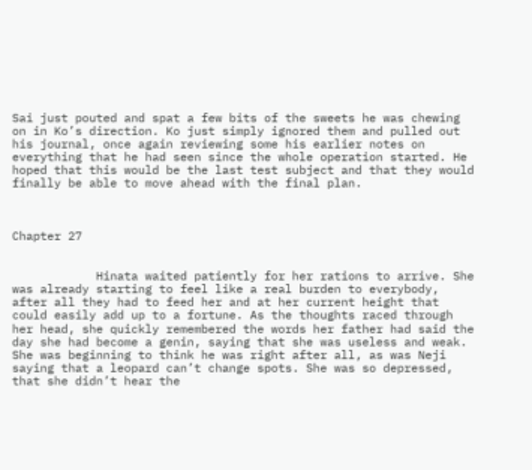Sai just pouted and spat a few bits of the sweets he was chewing on in Ko’s direction. Ko just simply ignored them and pulled out his journal, once again reviewing some his earlier notes on everything that he had seen since the whole operation started. He hoped that this would be the last test subject and that they would finally be able to move ahead with the final plan.



Chapter 27


            Hinata waited patiently for her rations to arrive. She was already starting to feel like a real burden to everybody, after all they had to feed her and at her current height that could easily add up to a fortune. As the thoughts raced through her head, she quickly remembered the words her father had said the day she had become a genin, saying that she was useless and weak. She was beginning to think he was right after all, as was Neji saying that a leopard can’t change spots. She was so depressed, that she didn’t hear the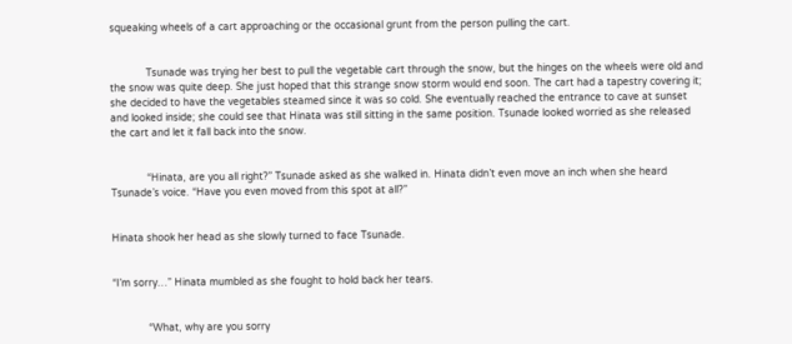squeaking wheels of a cart approaching or the occasional grunt from the person pulling the cart.


            Tsunade was trying her best to pull the vegetable cart through the snow, but the hinges on the wheels were old and the snow was quite deep. She just hoped that this strange snow storm would end soon. The cart had a tapestry covering it; she decided to have the vegetables steamed since it was so cold. She eventually reached the entrance to cave at sunset and looked inside; she could see that Hinata was still sitting in the same position. Tsunade looked worried as she released the cart and let it fall back into the snow.


            “Hinata, are you all right?” Tsunade asked as she walked in. Hinata didn’t even move an inch when she heard Tsunade’s voice. “Have you even moved from this spot at all?”


Hinata shook her head as she slowly turned to face Tsunade.


“I’m sorry…” Hinata mumbled as she fought to hold back her tears.


            “What, why are you sorry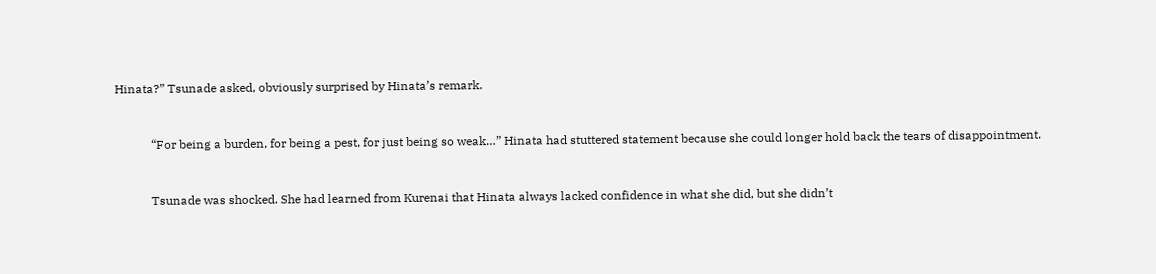Hinata?” Tsunade asked, obviously surprised by Hinata’s remark.


            “For being a burden, for being a pest, for just being so weak…” Hinata had stuttered statement because she could longer hold back the tears of disappointment.


            Tsunade was shocked. She had learned from Kurenai that Hinata always lacked confidence in what she did, but she didn’t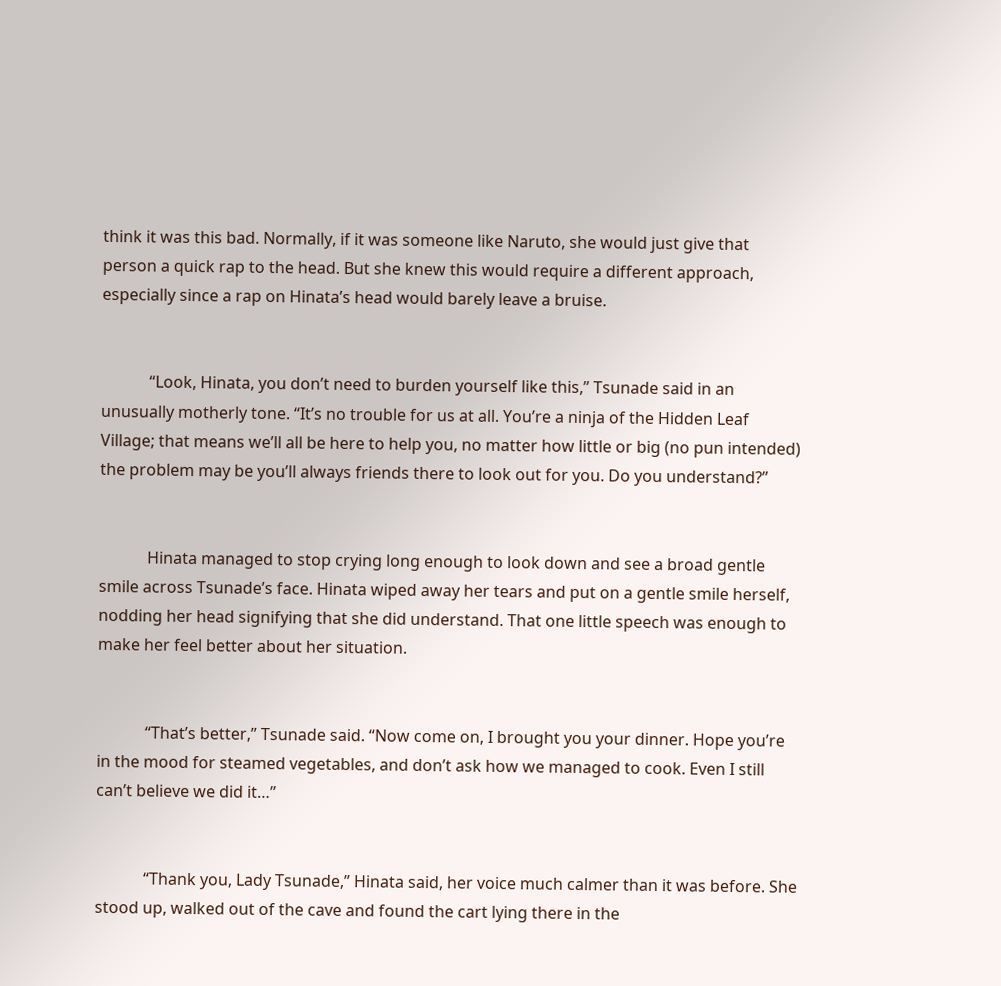think it was this bad. Normally, if it was someone like Naruto, she would just give that person a quick rap to the head. But she knew this would require a different approach, especially since a rap on Hinata’s head would barely leave a bruise.


            “Look, Hinata, you don’t need to burden yourself like this,” Tsunade said in an unusually motherly tone. “It’s no trouble for us at all. You’re a ninja of the Hidden Leaf Village; that means we’ll all be here to help you, no matter how little or big (no pun intended) the problem may be you’ll always friends there to look out for you. Do you understand?”


            Hinata managed to stop crying long enough to look down and see a broad gentle smile across Tsunade’s face. Hinata wiped away her tears and put on a gentle smile herself, nodding her head signifying that she did understand. That one little speech was enough to make her feel better about her situation.


            “That’s better,” Tsunade said. “Now come on, I brought you your dinner. Hope you’re in the mood for steamed vegetables, and don’t ask how we managed to cook. Even I still can’t believe we did it…”


            “Thank you, Lady Tsunade,” Hinata said, her voice much calmer than it was before. She stood up, walked out of the cave and found the cart lying there in the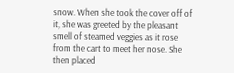snow. When she took the cover off of it, she was greeted by the pleasant smell of steamed veggies as it rose from the cart to meet her nose. She then placed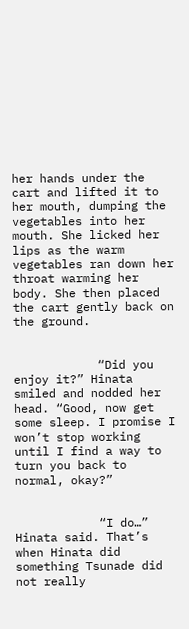her hands under the cart and lifted it to her mouth, dumping the vegetables into her mouth. She licked her lips as the warm vegetables ran down her throat warming her body. She then placed the cart gently back on the ground.


            “Did you enjoy it?” Hinata smiled and nodded her head. “Good, now get some sleep. I promise I won’t stop working until I find a way to turn you back to normal, okay?”


            “I do…” Hinata said. That’s when Hinata did something Tsunade did not really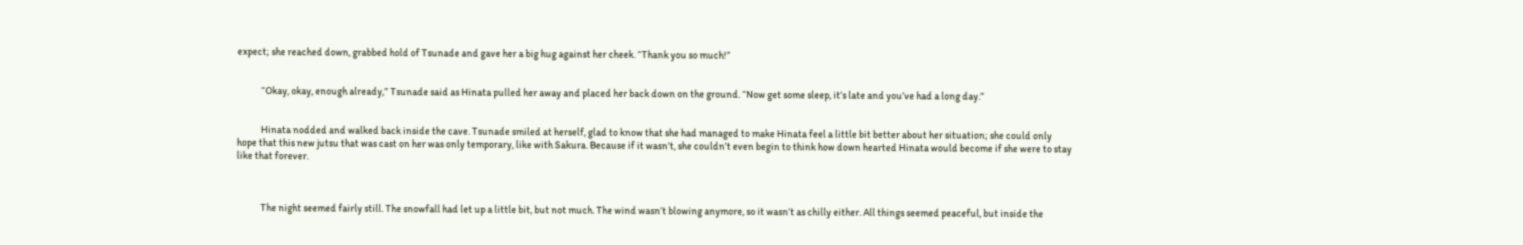expect; she reached down, grabbed hold of Tsunade and gave her a big hug against her cheek. “Thank you so much!”


            “Okay, okay, enough already,” Tsunade said as Hinata pulled her away and placed her back down on the ground. “Now get some sleep, it’s late and you’ve had a long day.”


            Hinata nodded and walked back inside the cave. Tsunade smiled at herself, glad to know that she had managed to make Hinata feel a little bit better about her situation; she could only hope that this new jutsu that was cast on her was only temporary, like with Sakura. Because if it wasn’t, she couldn’t even begin to think how down hearted Hinata would become if she were to stay like that forever.



            The night seemed fairly still. The snowfall had let up a little bit, but not much. The wind wasn’t blowing anymore, so it wasn’t as chilly either. All things seemed peaceful, but inside the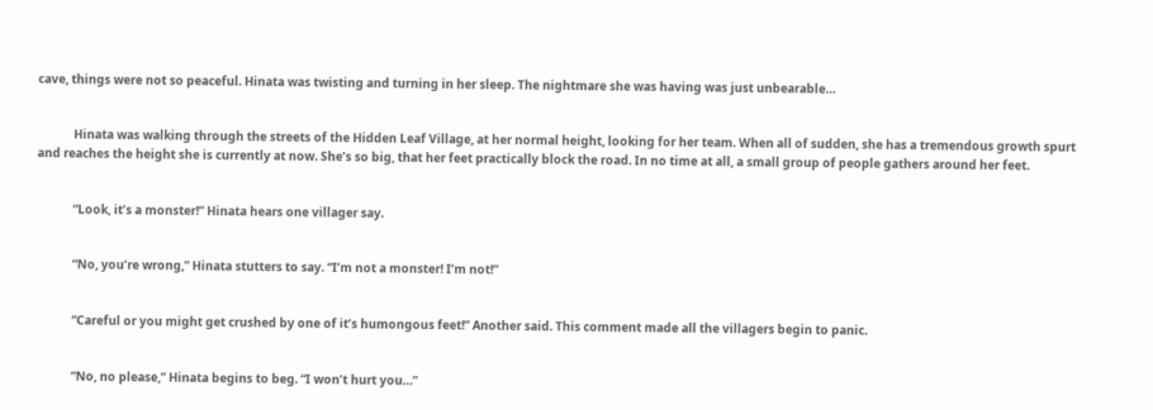cave, things were not so peaceful. Hinata was twisting and turning in her sleep. The nightmare she was having was just unbearable…


            Hinata was walking through the streets of the Hidden Leaf Village, at her normal height, looking for her team. When all of sudden, she has a tremendous growth spurt and reaches the height she is currently at now. She’s so big, that her feet practically block the road. In no time at all, a small group of people gathers around her feet.


            “Look, it’s a monster!” Hinata hears one villager say.


            “No, you’re wrong,” Hinata stutters to say. “I’m not a monster! I’m not!”


            “Careful or you might get crushed by one of it’s humongous feet!” Another said. This comment made all the villagers begin to panic.


            “No, no please,” Hinata begins to beg. “I won’t hurt you…”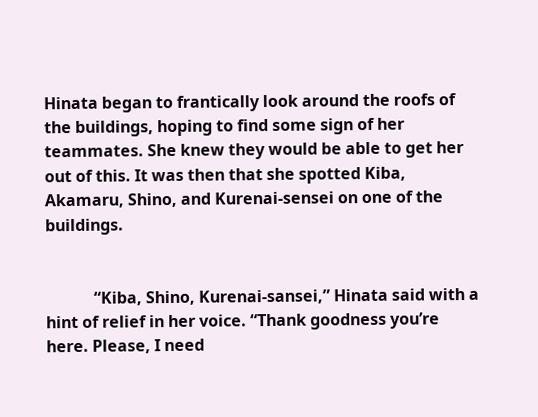Hinata began to frantically look around the roofs of the buildings, hoping to find some sign of her teammates. She knew they would be able to get her out of this. It was then that she spotted Kiba, Akamaru, Shino, and Kurenai-sensei on one of the buildings.


            “Kiba, Shino, Kurenai-sansei,” Hinata said with a hint of relief in her voice. “Thank goodness you’re here. Please, I need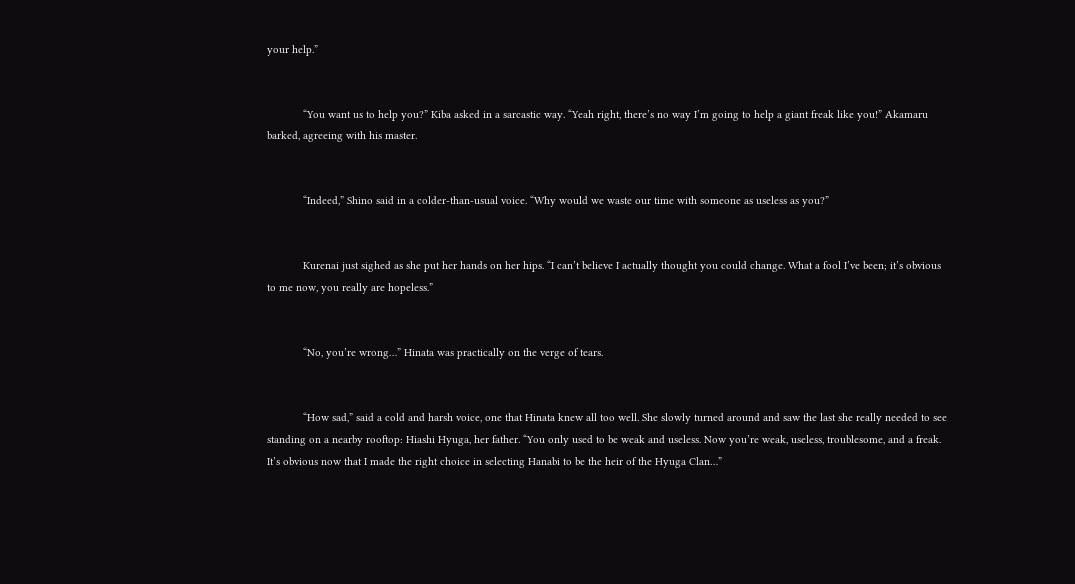your help.”


            “You want us to help you?” Kiba asked in a sarcastic way. “Yeah right, there’s no way I’m going to help a giant freak like you!” Akamaru barked, agreeing with his master.


            “Indeed,” Shino said in a colder-than-usual voice. “Why would we waste our time with someone as useless as you?”


            Kurenai just sighed as she put her hands on her hips. “I can’t believe I actually thought you could change. What a fool I’ve been; it’s obvious to me now, you really are hopeless.”


            “No, you’re wrong…” Hinata was practically on the verge of tears.


            “How sad,” said a cold and harsh voice, one that Hinata knew all too well. She slowly turned around and saw the last she really needed to see standing on a nearby rooftop: Hiashi Hyuga, her father. “You only used to be weak and useless. Now you’re weak, useless, troublesome, and a freak. It’s obvious now that I made the right choice in selecting Hanabi to be the heir of the Hyuga Clan…”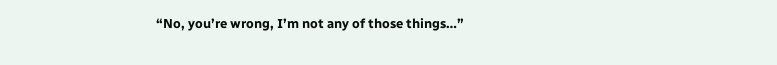“No, you’re wrong, I’m not any of those things…”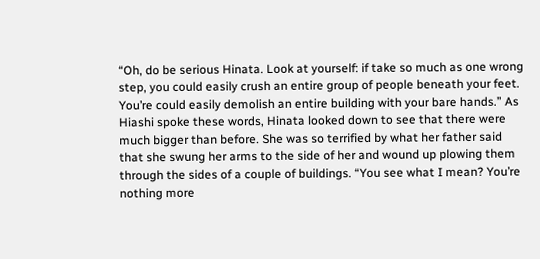“Oh, do be serious Hinata. Look at yourself: if take so much as one wrong step, you could easily crush an entire group of people beneath your feet. You’re could easily demolish an entire building with your bare hands.” As Hiashi spoke these words, Hinata looked down to see that there were much bigger than before. She was so terrified by what her father said that she swung her arms to the side of her and wound up plowing them through the sides of a couple of buildings. “You see what I mean? You’re nothing more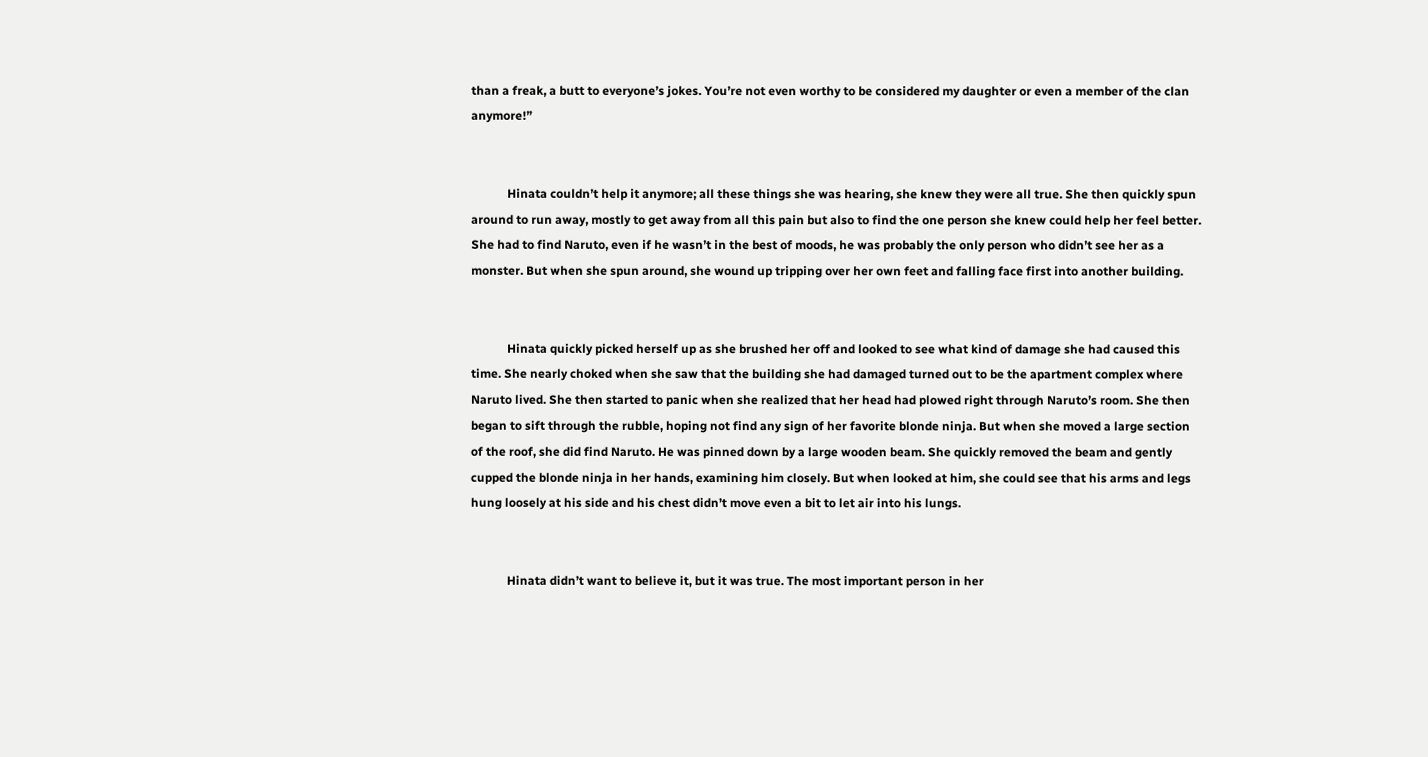than a freak, a butt to everyone’s jokes. You’re not even worthy to be considered my daughter or even a member of the clan anymore!”


            Hinata couldn’t help it anymore; all these things she was hearing, she knew they were all true. She then quickly spun around to run away, mostly to get away from all this pain but also to find the one person she knew could help her feel better. She had to find Naruto, even if he wasn’t in the best of moods, he was probably the only person who didn’t see her as a monster. But when she spun around, she wound up tripping over her own feet and falling face first into another building.


            Hinata quickly picked herself up as she brushed her off and looked to see what kind of damage she had caused this time. She nearly choked when she saw that the building she had damaged turned out to be the apartment complex where Naruto lived. She then started to panic when she realized that her head had plowed right through Naruto’s room. She then began to sift through the rubble, hoping not find any sign of her favorite blonde ninja. But when she moved a large section of the roof, she did find Naruto. He was pinned down by a large wooden beam. She quickly removed the beam and gently cupped the blonde ninja in her hands, examining him closely. But when looked at him, she could see that his arms and legs hung loosely at his side and his chest didn’t move even a bit to let air into his lungs.


            Hinata didn’t want to believe it, but it was true. The most important person in her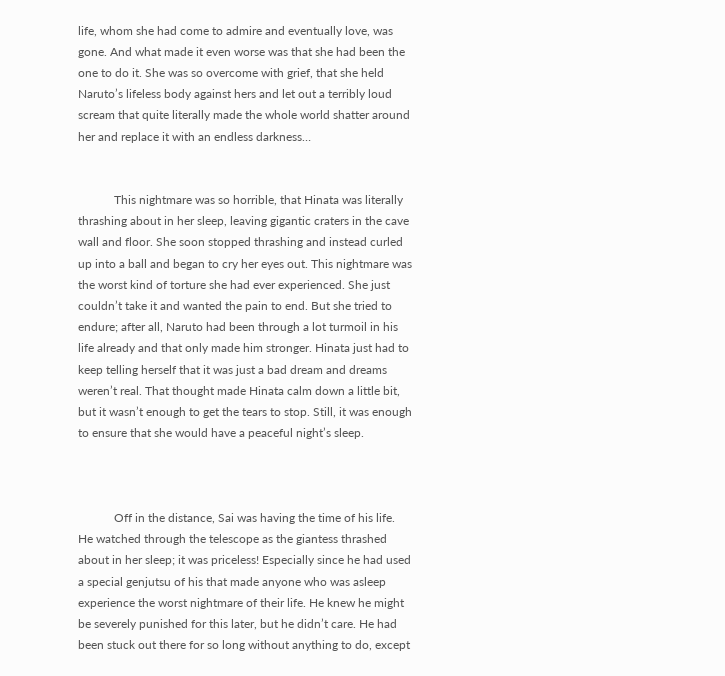life, whom she had come to admire and eventually love, was gone. And what made it even worse was that she had been the one to do it. She was so overcome with grief, that she held Naruto’s lifeless body against hers and let out a terribly loud scream that quite literally made the whole world shatter around her and replace it with an endless darkness…


            This nightmare was so horrible, that Hinata was literally thrashing about in her sleep, leaving gigantic craters in the cave wall and floor. She soon stopped thrashing and instead curled up into a ball and began to cry her eyes out. This nightmare was the worst kind of torture she had ever experienced. She just couldn’t take it and wanted the pain to end. But she tried to endure; after all, Naruto had been through a lot turmoil in his life already and that only made him stronger. Hinata just had to keep telling herself that it was just a bad dream and dreams weren’t real. That thought made Hinata calm down a little bit, but it wasn’t enough to get the tears to stop. Still, it was enough to ensure that she would have a peaceful night’s sleep.



            Off in the distance, Sai was having the time of his life. He watched through the telescope as the giantess thrashed about in her sleep; it was priceless! Especially since he had used a special genjutsu of his that made anyone who was asleep experience the worst nightmare of their life. He knew he might be severely punished for this later, but he didn’t care. He had been stuck out there for so long without anything to do, except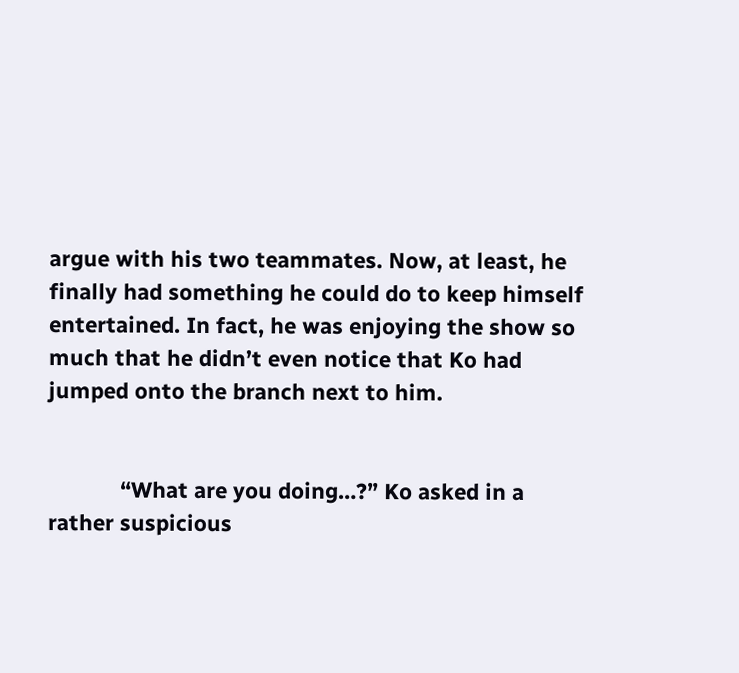argue with his two teammates. Now, at least, he finally had something he could do to keep himself entertained. In fact, he was enjoying the show so much that he didn’t even notice that Ko had jumped onto the branch next to him.


            “What are you doing…?” Ko asked in a rather suspicious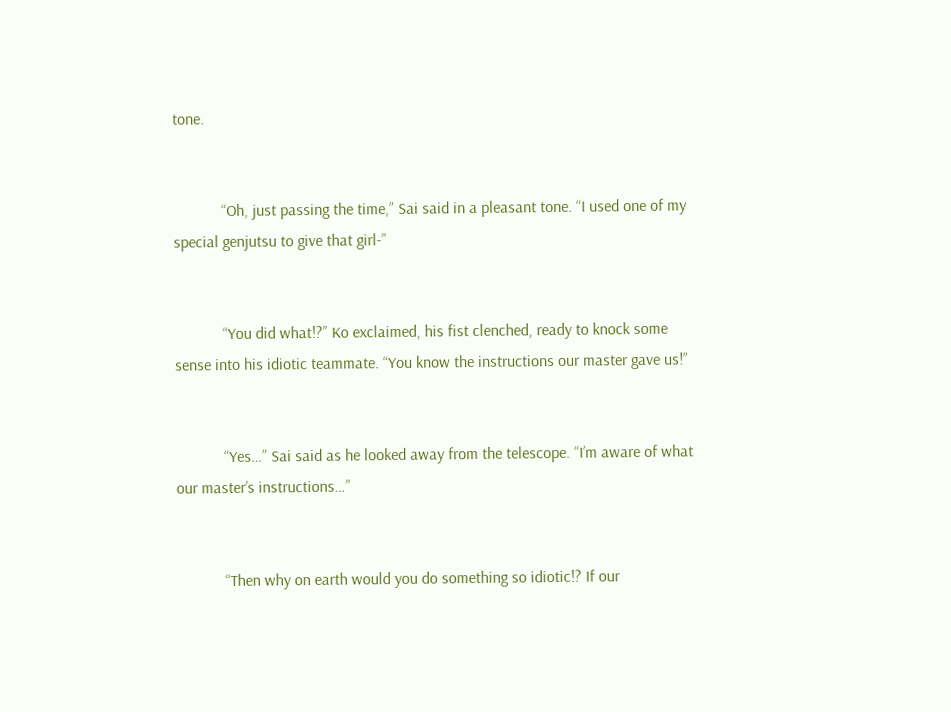tone.


            “Oh, just passing the time,” Sai said in a pleasant tone. “I used one of my special genjutsu to give that girl-”


            “You did what!?” Ko exclaimed, his fist clenched, ready to knock some sense into his idiotic teammate. “You know the instructions our master gave us!”


            “Yes…” Sai said as he looked away from the telescope. “I’m aware of what our master’s instructions…”


            “Then why on earth would you do something so idiotic!? If our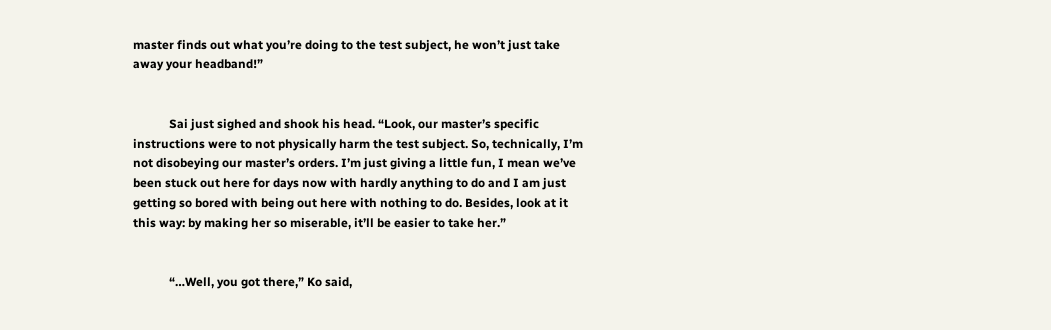master finds out what you’re doing to the test subject, he won’t just take away your headband!”


            Sai just sighed and shook his head. “Look, our master’s specific instructions were to not physically harm the test subject. So, technically, I’m not disobeying our master’s orders. I’m just giving a little fun, I mean we’ve been stuck out here for days now with hardly anything to do and I am just getting so bored with being out here with nothing to do. Besides, look at it this way: by making her so miserable, it’ll be easier to take her.”


            “…Well, you got there,” Ko said,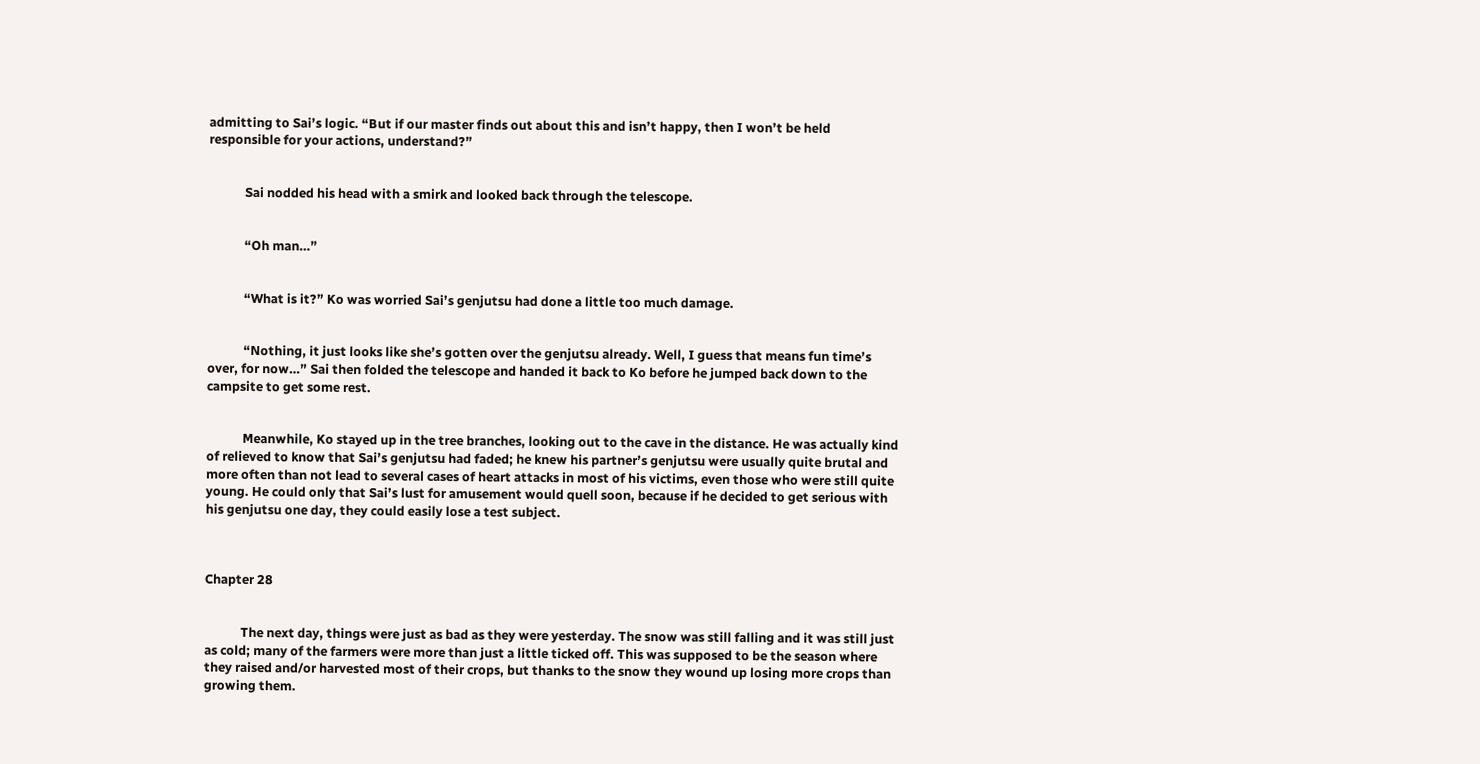admitting to Sai’s logic. “But if our master finds out about this and isn’t happy, then I won’t be held responsible for your actions, understand?”


            Sai nodded his head with a smirk and looked back through the telescope.


            “Oh man…”


            “What is it?” Ko was worried Sai’s genjutsu had done a little too much damage.


            “Nothing, it just looks like she’s gotten over the genjutsu already. Well, I guess that means fun time’s over, for now…” Sai then folded the telescope and handed it back to Ko before he jumped back down to the campsite to get some rest.


            Meanwhile, Ko stayed up in the tree branches, looking out to the cave in the distance. He was actually kind of relieved to know that Sai’s genjutsu had faded; he knew his partner’s genjutsu were usually quite brutal and more often than not lead to several cases of heart attacks in most of his victims, even those who were still quite young. He could only that Sai’s lust for amusement would quell soon, because if he decided to get serious with his genjutsu one day, they could easily lose a test subject.



Chapter 28


            The next day, things were just as bad as they were yesterday. The snow was still falling and it was still just as cold; many of the farmers were more than just a little ticked off. This was supposed to be the season where they raised and/or harvested most of their crops, but thanks to the snow they wound up losing more crops than growing them.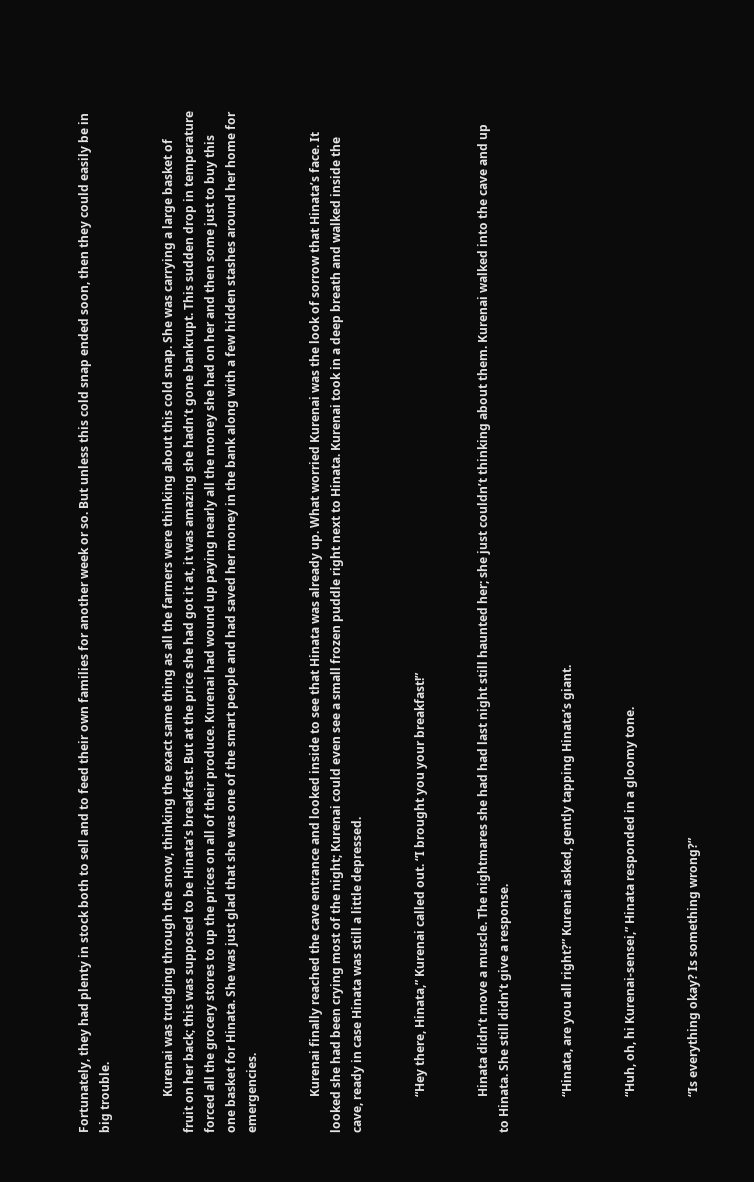Fortunately, they had plenty in stock both to sell and to feed their own families for another week or so. But unless this cold snap ended soon, then they could easily be in big trouble.


            Kurenai was trudging through the snow, thinking the exact same thing as all the farmers were thinking about this cold snap. She was carrying a large basket of fruit on her back; this was supposed to be Hinata’s breakfast. But at the price she had got it at, it was amazing she hadn’t gone bankrupt. This sudden drop in temperature forced all the grocery stores to up the prices on all of their produce. Kurenai had wound up paying nearly all the money she had on her and then some just to buy this one basket for Hinata. She was just glad that she was one of the smart people and had saved her money in the bank along with a few hidden stashes around her home for emergencies.


            Kurenai finally reached the cave entrance and looked inside to see that Hinata was already up. What worried Kurenai was the look of sorrow that Hinata’s face. It looked she had been crying most of the night; Kurenai could even see a small frozen puddle right next to Hinata. Kurenai took in a deep breath and walked inside the cave, ready in case Hinata was still a little depressed.


            “Hey there, Hinata,” Kurenai called out. “I brought you your breakfast!”


            Hinata didn’t move a muscle. The nightmares she had had last night still haunted her; she just couldn’t thinking about them. Kurenai walked into the cave and up to Hinata. She still didn’t give a response.


            “Hinata, are you all right?” Kurenai asked, gently tapping Hinata’s giant.


            “Huh, oh, hi Kurenai-sensei,” Hinata responded in a gloomy tone.


            “Is everything okay? Is something wrong?”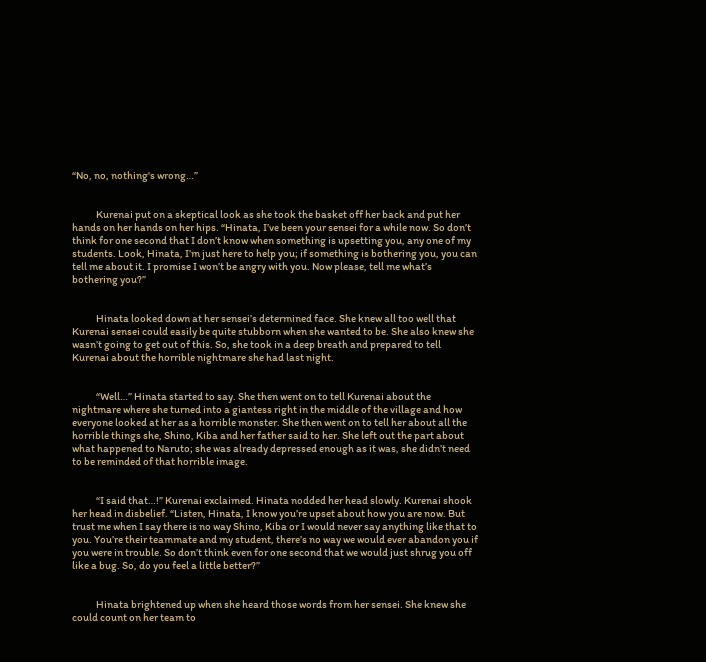“No, no, nothing's wrong…”


            Kurenai put on a skeptical look as she took the basket off her back and put her hands on her hands on her hips. “Hinata, I’ve been your sensei for a while now. So don’t think for one second that I don’t know when something is upsetting you, any one of my students. Look, Hinata, I’m just here to help you; if something is bothering you, you can tell me about it. I promise I won’t be angry with you. Now please, tell me what’s bothering you?”


            Hinata looked down at her sensei’s determined face. She knew all too well that Kurenai sensei could easily be quite stubborn when she wanted to be. She also knew she wasn’t going to get out of this. So, she took in a deep breath and prepared to tell Kurenai about the horrible nightmare she had last night.


            “Well…” Hinata started to say. She then went on to tell Kurenai about the nightmare where she turned into a giantess right in the middle of the village and how everyone looked at her as a horrible monster. She then went on to tell her about all the horrible things she, Shino, Kiba and her father said to her. She left out the part about what happened to Naruto; she was already depressed enough as it was, she didn’t need to be reminded of that horrible image.


            “I said that…!” Kurenai exclaimed. Hinata nodded her head slowly. Kurenai shook her head in disbelief. “Listen, Hinata, I know you’re upset about how you are now. But trust me when I say there is no way Shino, Kiba or I would never say anything like that to you. You’re their teammate and my student, there’s no way we would ever abandon you if you were in trouble. So don’t think even for one second that we would just shrug you off like a bug. So, do you feel a little better?”


            Hinata brightened up when she heard those words from her sensei. She knew she could count on her team to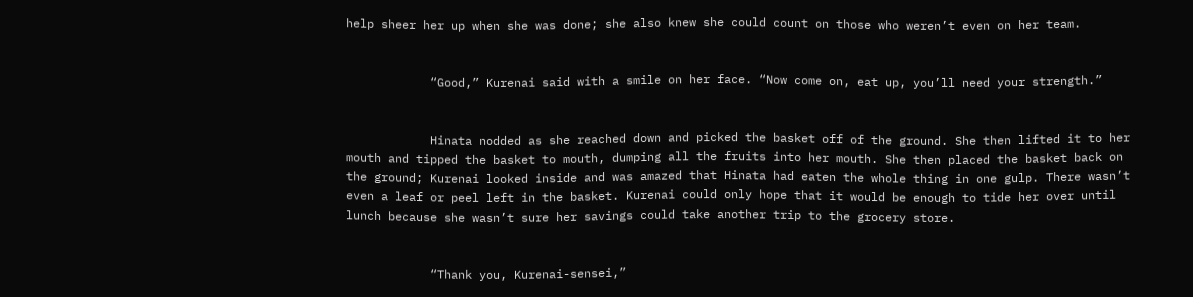help sheer her up when she was done; she also knew she could count on those who weren’t even on her team.


            “Good,” Kurenai said with a smile on her face. “Now come on, eat up, you’ll need your strength.”


            Hinata nodded as she reached down and picked the basket off of the ground. She then lifted it to her mouth and tipped the basket to mouth, dumping all the fruits into her mouth. She then placed the basket back on the ground; Kurenai looked inside and was amazed that Hinata had eaten the whole thing in one gulp. There wasn’t even a leaf or peel left in the basket. Kurenai could only hope that it would be enough to tide her over until lunch because she wasn’t sure her savings could take another trip to the grocery store.


            “Thank you, Kurenai-sensei,”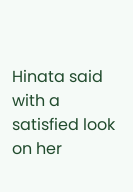Hinata said with a satisfied look on her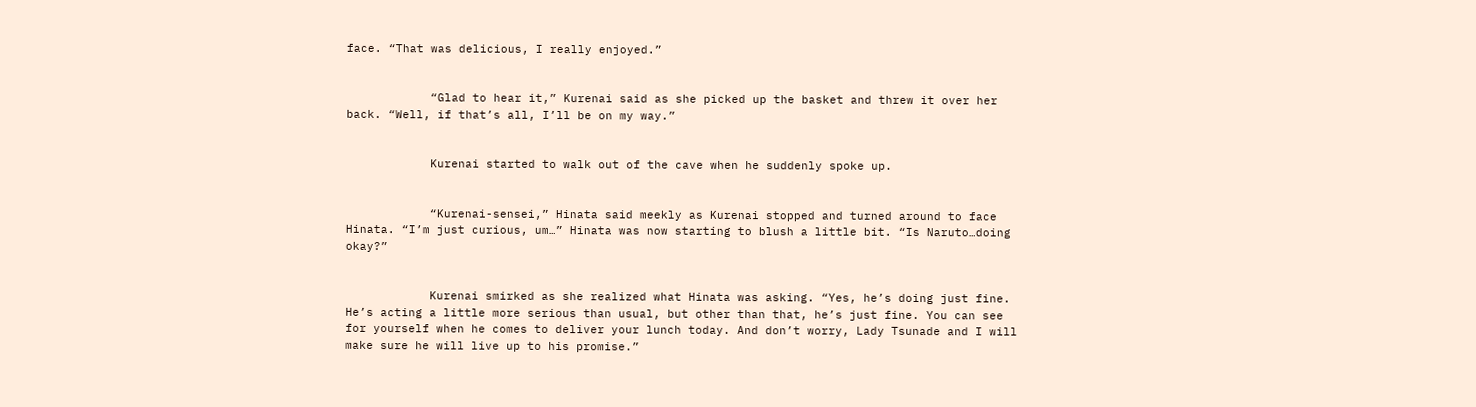face. “That was delicious, I really enjoyed.”


            “Glad to hear it,” Kurenai said as she picked up the basket and threw it over her back. “Well, if that’s all, I’ll be on my way.”


            Kurenai started to walk out of the cave when he suddenly spoke up.


            “Kurenai-sensei,” Hinata said meekly as Kurenai stopped and turned around to face Hinata. “I’m just curious, um…” Hinata was now starting to blush a little bit. “Is Naruto…doing okay?”


            Kurenai smirked as she realized what Hinata was asking. “Yes, he’s doing just fine. He’s acting a little more serious than usual, but other than that, he’s just fine. You can see for yourself when he comes to deliver your lunch today. And don’t worry, Lady Tsunade and I will make sure he will live up to his promise.”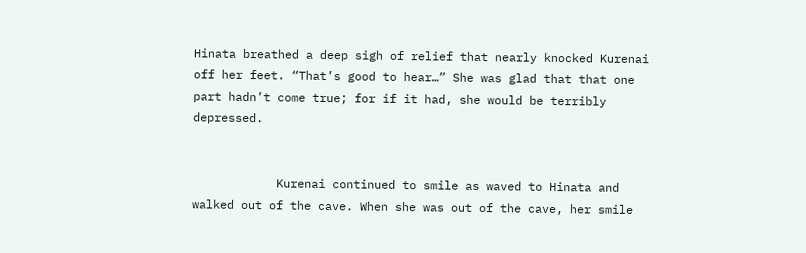Hinata breathed a deep sigh of relief that nearly knocked Kurenai off her feet. “That’s good to hear…” She was glad that that one part hadn’t come true; for if it had, she would be terribly depressed.


            Kurenai continued to smile as waved to Hinata and walked out of the cave. When she was out of the cave, her smile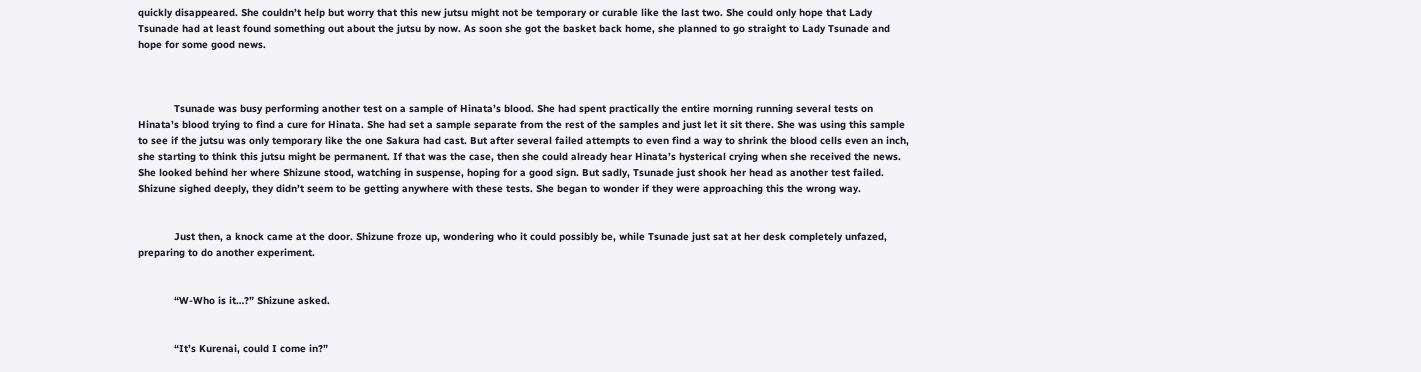quickly disappeared. She couldn’t help but worry that this new jutsu might not be temporary or curable like the last two. She could only hope that Lady Tsunade had at least found something out about the jutsu by now. As soon she got the basket back home, she planned to go straight to Lady Tsunade and hope for some good news.



            Tsunade was busy performing another test on a sample of Hinata’s blood. She had spent practically the entire morning running several tests on Hinata’s blood trying to find a cure for Hinata. She had set a sample separate from the rest of the samples and just let it sit there. She was using this sample to see if the jutsu was only temporary like the one Sakura had cast. But after several failed attempts to even find a way to shrink the blood cells even an inch, she starting to think this jutsu might be permanent. If that was the case, then she could already hear Hinata’s hysterical crying when she received the news. She looked behind her where Shizune stood, watching in suspense, hoping for a good sign. But sadly, Tsunade just shook her head as another test failed. Shizune sighed deeply, they didn’t seem to be getting anywhere with these tests. She began to wonder if they were approaching this the wrong way.


            Just then, a knock came at the door. Shizune froze up, wondering who it could possibly be, while Tsunade just sat at her desk completely unfazed, preparing to do another experiment.


            “W-Who is it…?” Shizune asked.


            “It’s Kurenai, could I come in?”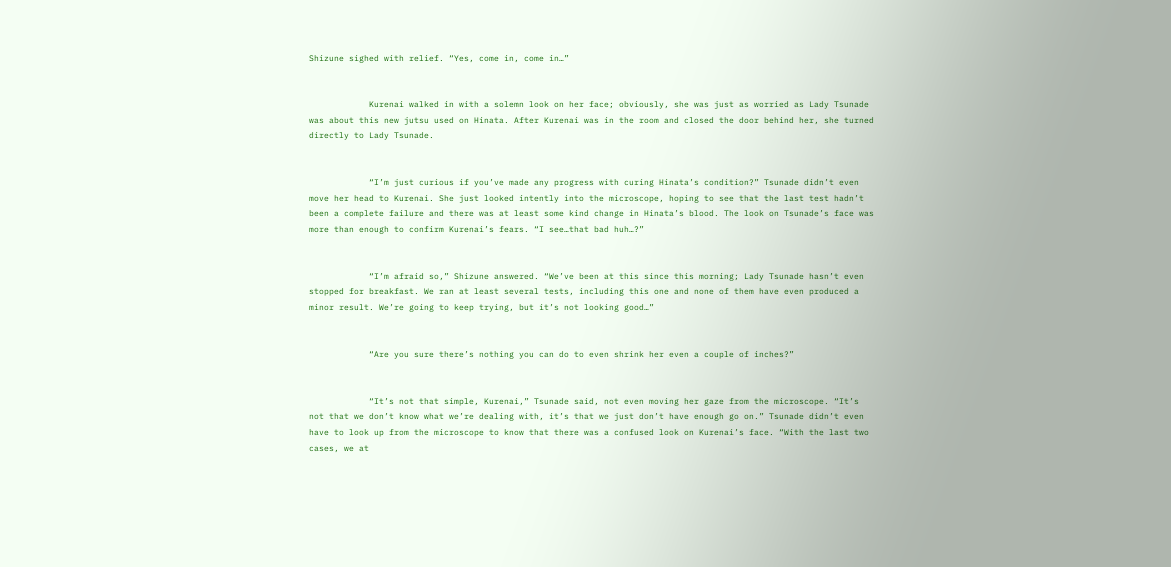Shizune sighed with relief. “Yes, come in, come in…”


            Kurenai walked in with a solemn look on her face; obviously, she was just as worried as Lady Tsunade was about this new jutsu used on Hinata. After Kurenai was in the room and closed the door behind her, she turned directly to Lady Tsunade.


            “I’m just curious if you’ve made any progress with curing Hinata’s condition?” Tsunade didn’t even move her head to Kurenai. She just looked intently into the microscope, hoping to see that the last test hadn’t been a complete failure and there was at least some kind change in Hinata’s blood. The look on Tsunade’s face was more than enough to confirm Kurenai’s fears. “I see…that bad huh…?”


            “I’m afraid so,” Shizune answered. “We’ve been at this since this morning; Lady Tsunade hasn’t even stopped for breakfast. We ran at least several tests, including this one and none of them have even produced a minor result. We’re going to keep trying, but it’s not looking good…”


            “Are you sure there’s nothing you can do to even shrink her even a couple of inches?”


            “It’s not that simple, Kurenai,” Tsunade said, not even moving her gaze from the microscope. “It’s not that we don’t know what we’re dealing with, it’s that we just don’t have enough go on.” Tsunade didn’t even have to look up from the microscope to know that there was a confused look on Kurenai’s face. “With the last two cases, we at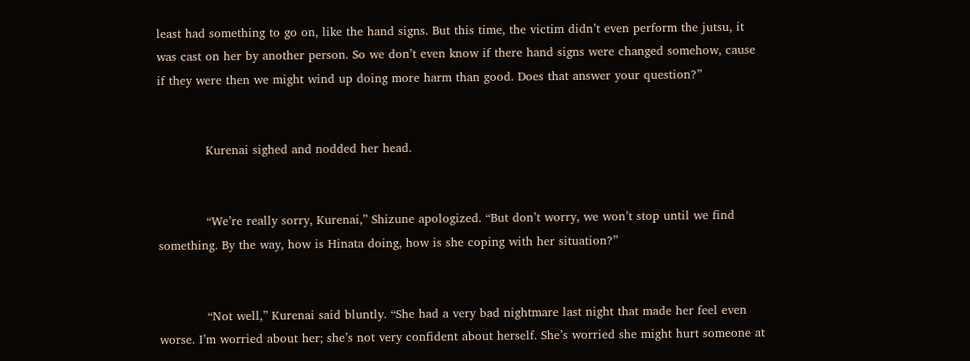least had something to go on, like the hand signs. But this time, the victim didn’t even perform the jutsu, it was cast on her by another person. So we don’t even know if there hand signs were changed somehow, cause if they were then we might wind up doing more harm than good. Does that answer your question?”


            Kurenai sighed and nodded her head.


            “We’re really sorry, Kurenai,” Shizune apologized. “But don’t worry, we won’t stop until we find something. By the way, how is Hinata doing, how is she coping with her situation?”


            “Not well,” Kurenai said bluntly. “She had a very bad nightmare last night that made her feel even worse. I’m worried about her; she’s not very confident about herself. She’s worried she might hurt someone at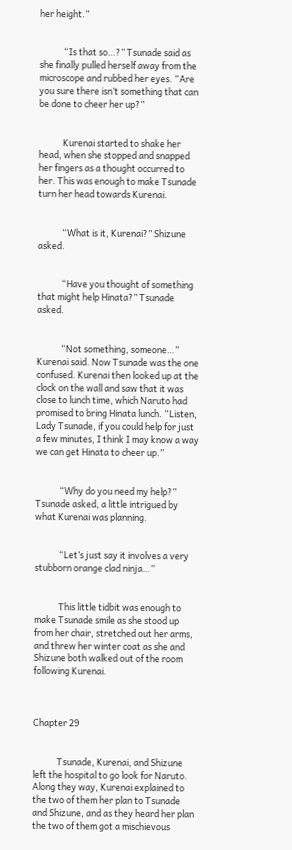her height.”


            “Is that so…?” Tsunade said as she finally pulled herself away from the microscope and rubbed her eyes. “Are you sure there isn’t something that can be done to cheer her up?”


            Kurenai started to shake her head, when she stopped and snapped her fingers as a thought occurred to her. This was enough to make Tsunade turn her head towards Kurenai.


            “What is it, Kurenai?” Shizune asked.


            “Have you thought of something that might help Hinata?” Tsunade asked.


            “Not something, someone…” Kurenai said. Now Tsunade was the one confused. Kurenai then looked up at the clock on the wall and saw that it was close to lunch time, which Naruto had promised to bring Hinata lunch. “Listen, Lady Tsunade, if you could help for just a few minutes, I think I may know a way we can get Hinata to cheer up.”


            “Why do you need my help?” Tsunade asked, a little intrigued by what Kurenai was planning.


            “Let’s just say it involves a very stubborn orange clad ninja…”


            This little tidbit was enough to make Tsunade smile as she stood up from her chair, stretched out her arms, and threw her winter coat as she and Shizune both walked out of the room following Kurenai.



Chapter 29


            Tsunade, Kurenai, and Shizune left the hospital to go look for Naruto. Along they way, Kurenai explained to the two of them her plan to Tsunade and Shizune, and as they heard her plan the two of them got a mischievous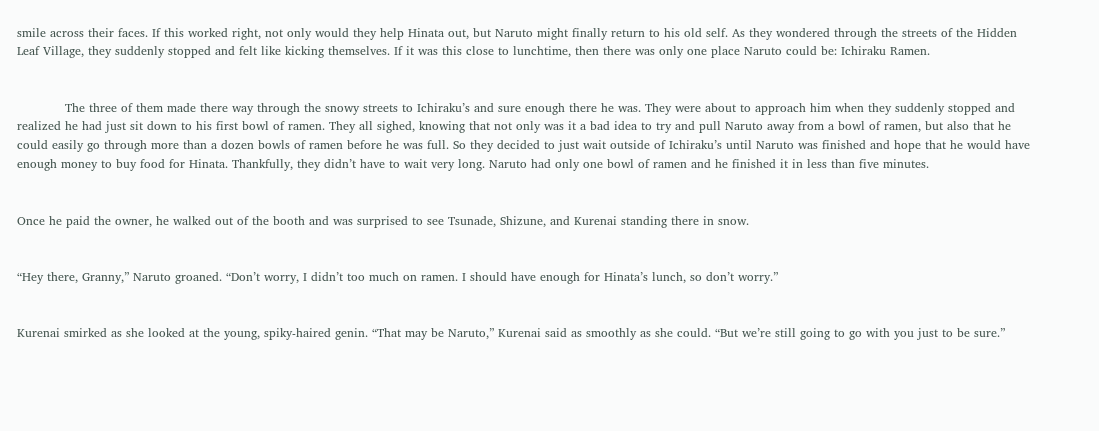smile across their faces. If this worked right, not only would they help Hinata out, but Naruto might finally return to his old self. As they wondered through the streets of the Hidden Leaf Village, they suddenly stopped and felt like kicking themselves. If it was this close to lunchtime, then there was only one place Naruto could be: Ichiraku Ramen.


            The three of them made there way through the snowy streets to Ichiraku’s and sure enough there he was. They were about to approach him when they suddenly stopped and realized he had just sit down to his first bowl of ramen. They all sighed, knowing that not only was it a bad idea to try and pull Naruto away from a bowl of ramen, but also that he could easily go through more than a dozen bowls of ramen before he was full. So they decided to just wait outside of Ichiraku’s until Naruto was finished and hope that he would have enough money to buy food for Hinata. Thankfully, they didn’t have to wait very long. Naruto had only one bowl of ramen and he finished it in less than five minutes.


Once he paid the owner, he walked out of the booth and was surprised to see Tsunade, Shizune, and Kurenai standing there in snow.


“Hey there, Granny,” Naruto groaned. “Don’t worry, I didn’t too much on ramen. I should have enough for Hinata’s lunch, so don’t worry.”


Kurenai smirked as she looked at the young, spiky-haired genin. “That may be Naruto,” Kurenai said as smoothly as she could. “But we’re still going to go with you just to be sure.”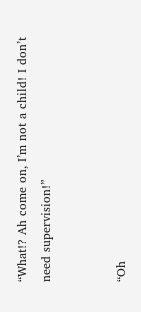“What!? Ah come on, I’m not a child! I don’t need supervision!”


“Oh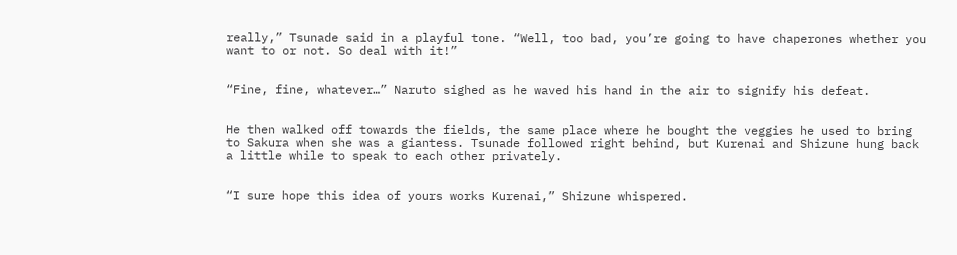really,” Tsunade said in a playful tone. “Well, too bad, you’re going to have chaperones whether you want to or not. So deal with it!”


“Fine, fine, whatever…” Naruto sighed as he waved his hand in the air to signify his defeat.


He then walked off towards the fields, the same place where he bought the veggies he used to bring to Sakura when she was a giantess. Tsunade followed right behind, but Kurenai and Shizune hung back a little while to speak to each other privately.


“I sure hope this idea of yours works Kurenai,” Shizune whispered.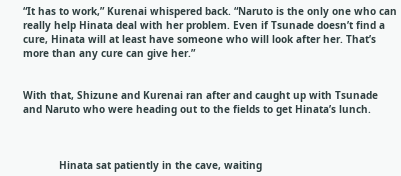“It has to work,” Kurenai whispered back. “Naruto is the only one who can really help Hinata deal with her problem. Even if Tsunade doesn’t find a cure, Hinata will at least have someone who will look after her. That’s more than any cure can give her.”


With that, Shizune and Kurenai ran after and caught up with Tsunade and Naruto who were heading out to the fields to get Hinata’s lunch.



            Hinata sat patiently in the cave, waiting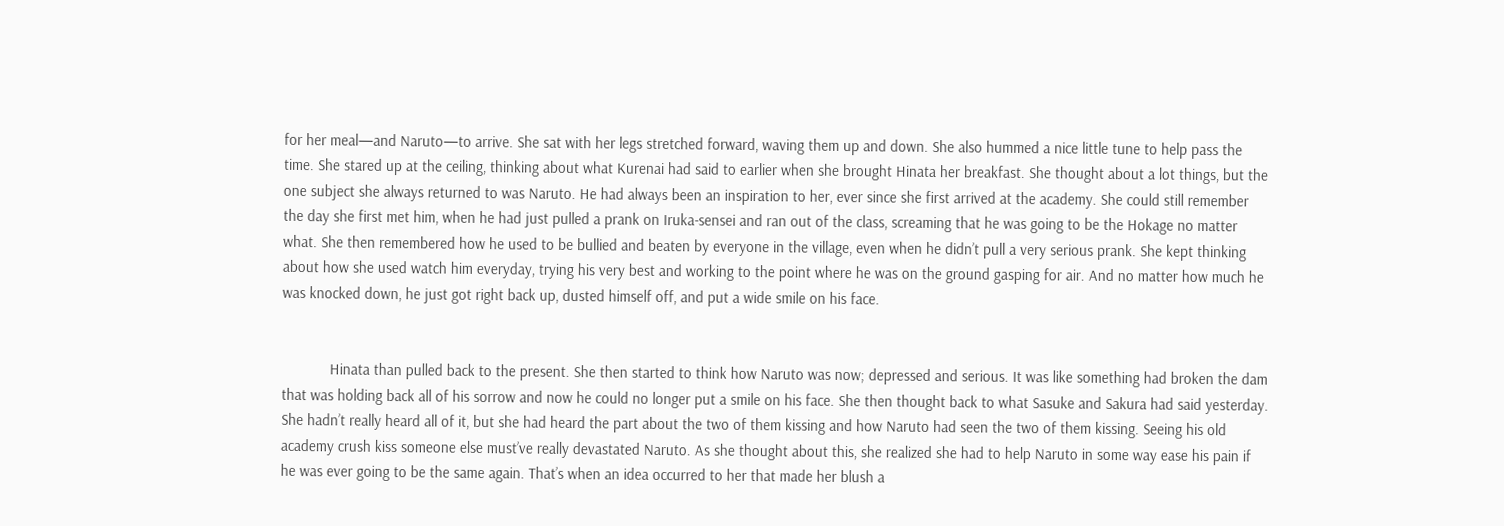for her meal—and Naruto—to arrive. She sat with her legs stretched forward, waving them up and down. She also hummed a nice little tune to help pass the time. She stared up at the ceiling, thinking about what Kurenai had said to earlier when she brought Hinata her breakfast. She thought about a lot things, but the one subject she always returned to was Naruto. He had always been an inspiration to her, ever since she first arrived at the academy. She could still remember the day she first met him, when he had just pulled a prank on Iruka-sensei and ran out of the class, screaming that he was going to be the Hokage no matter what. She then remembered how he used to be bullied and beaten by everyone in the village, even when he didn’t pull a very serious prank. She kept thinking about how she used watch him everyday, trying his very best and working to the point where he was on the ground gasping for air. And no matter how much he was knocked down, he just got right back up, dusted himself off, and put a wide smile on his face.


            Hinata than pulled back to the present. She then started to think how Naruto was now; depressed and serious. It was like something had broken the dam that was holding back all of his sorrow and now he could no longer put a smile on his face. She then thought back to what Sasuke and Sakura had said yesterday. She hadn’t really heard all of it, but she had heard the part about the two of them kissing and how Naruto had seen the two of them kissing. Seeing his old academy crush kiss someone else must’ve really devastated Naruto. As she thought about this, she realized she had to help Naruto in some way ease his pain if he was ever going to be the same again. That’s when an idea occurred to her that made her blush a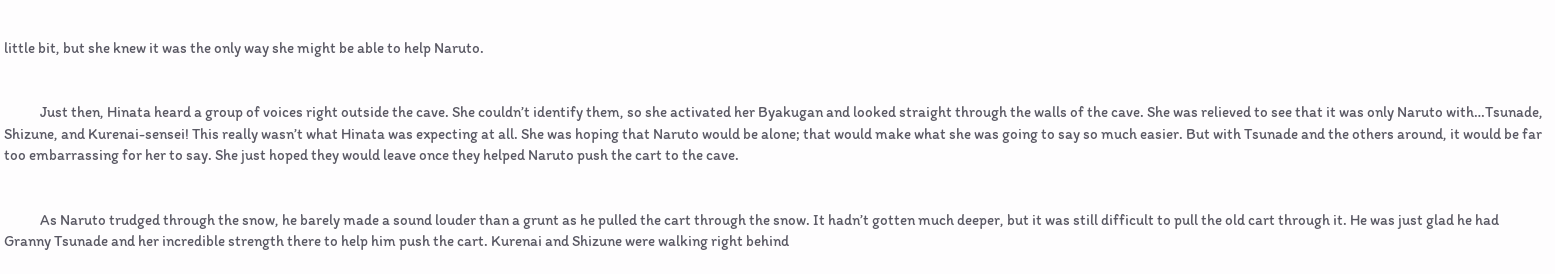little bit, but she knew it was the only way she might be able to help Naruto.


            Just then, Hinata heard a group of voices right outside the cave. She couldn’t identify them, so she activated her Byakugan and looked straight through the walls of the cave. She was relieved to see that it was only Naruto with…Tsunade, Shizune, and Kurenai-sensei! This really wasn’t what Hinata was expecting at all. She was hoping that Naruto would be alone; that would make what she was going to say so much easier. But with Tsunade and the others around, it would be far too embarrassing for her to say. She just hoped they would leave once they helped Naruto push the cart to the cave.


            As Naruto trudged through the snow, he barely made a sound louder than a grunt as he pulled the cart through the snow. It hadn’t gotten much deeper, but it was still difficult to pull the old cart through it. He was just glad he had Granny Tsunade and her incredible strength there to help him push the cart. Kurenai and Shizune were walking right behind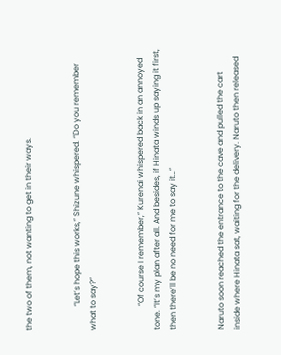the two of them, not wanting to get in their ways.


            “Let’s hope this works,” Shizune whispered. “Do you remember what to say?”


            “Of course I remember,” Kurenai whispered back in an annoyed tone. “It’s my plan after all. And besides, if Hinata winds up saying it first, then there’ll be no need for me to say it…”


Naruto soon reached the entrance to the cave and pulled the cart inside where Hinata sat, waiting for the delivery. Naruto then released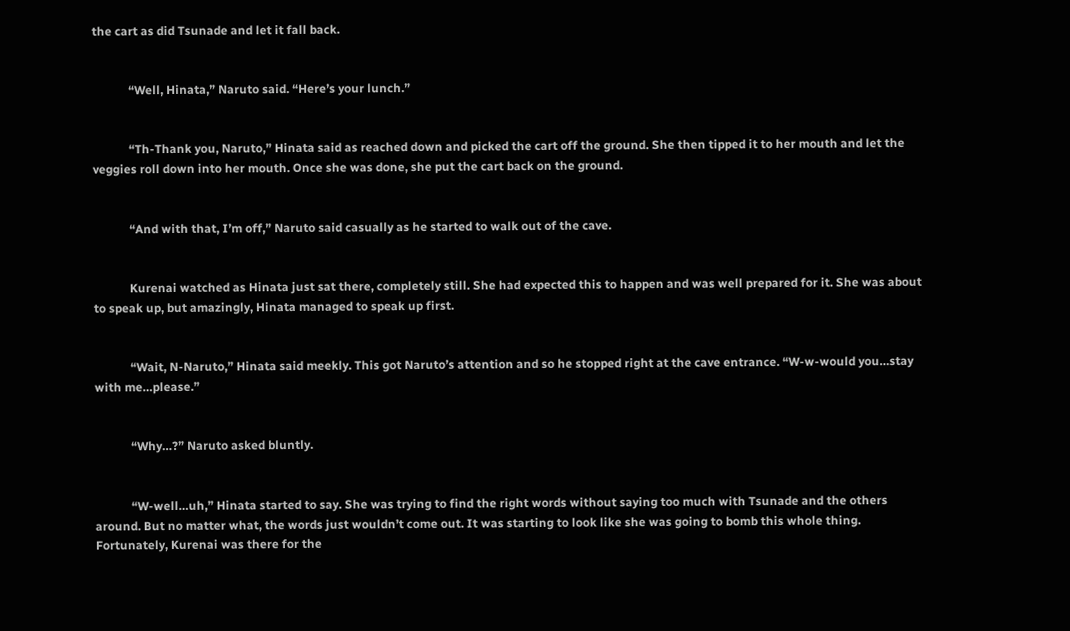the cart as did Tsunade and let it fall back.


            “Well, Hinata,” Naruto said. “Here’s your lunch.”


            “Th-Thank you, Naruto,” Hinata said as reached down and picked the cart off the ground. She then tipped it to her mouth and let the veggies roll down into her mouth. Once she was done, she put the cart back on the ground.


            “And with that, I’m off,” Naruto said casually as he started to walk out of the cave.


            Kurenai watched as Hinata just sat there, completely still. She had expected this to happen and was well prepared for it. She was about to speak up, but amazingly, Hinata managed to speak up first.


            “Wait, N-Naruto,” Hinata said meekly. This got Naruto’s attention and so he stopped right at the cave entrance. “W-w-would you…stay with me…please.”


            “Why…?” Naruto asked bluntly.


            “W-well…uh,” Hinata started to say. She was trying to find the right words without saying too much with Tsunade and the others around. But no matter what, the words just wouldn’t come out. It was starting to look like she was going to bomb this whole thing. Fortunately, Kurenai was there for the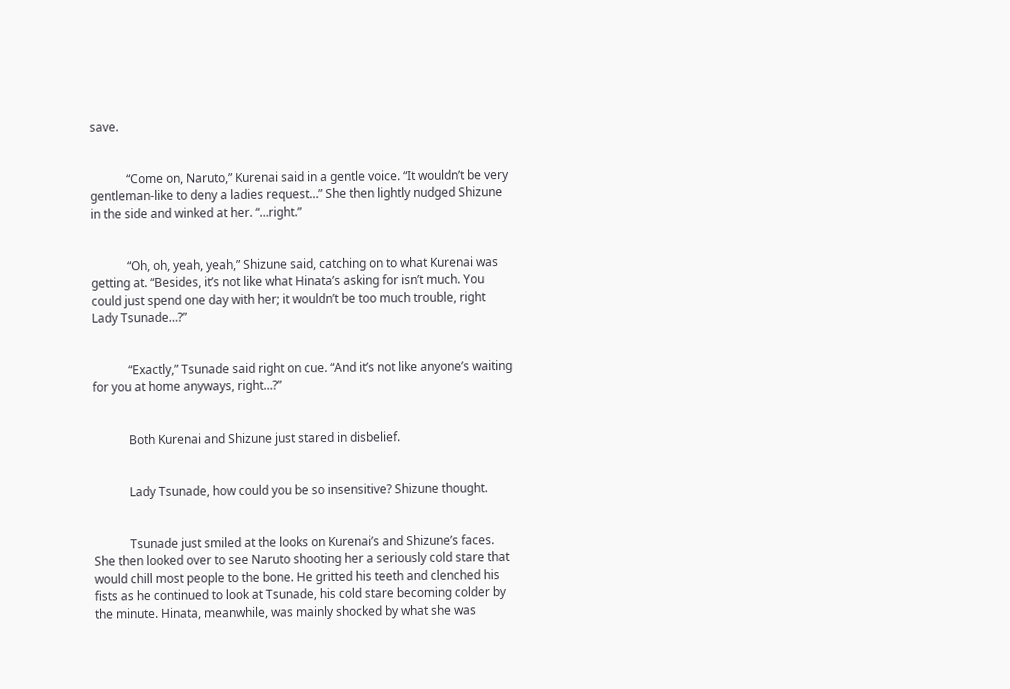save.


            “Come on, Naruto,” Kurenai said in a gentle voice. “It wouldn’t be very gentleman-like to deny a ladies request…” She then lightly nudged Shizune in the side and winked at her. “…right.”


            “Oh, oh, yeah, yeah,” Shizune said, catching on to what Kurenai was getting at. “Besides, it’s not like what Hinata’s asking for isn’t much. You could just spend one day with her; it wouldn’t be too much trouble, right Lady Tsunade…?”


            “Exactly,” Tsunade said right on cue. “And it’s not like anyone’s waiting for you at home anyways, right…?”


            Both Kurenai and Shizune just stared in disbelief.


            Lady Tsunade, how could you be so insensitive? Shizune thought.


            Tsunade just smiled at the looks on Kurenai’s and Shizune’s faces. She then looked over to see Naruto shooting her a seriously cold stare that would chill most people to the bone. He gritted his teeth and clenched his fists as he continued to look at Tsunade, his cold stare becoming colder by the minute. Hinata, meanwhile, was mainly shocked by what she was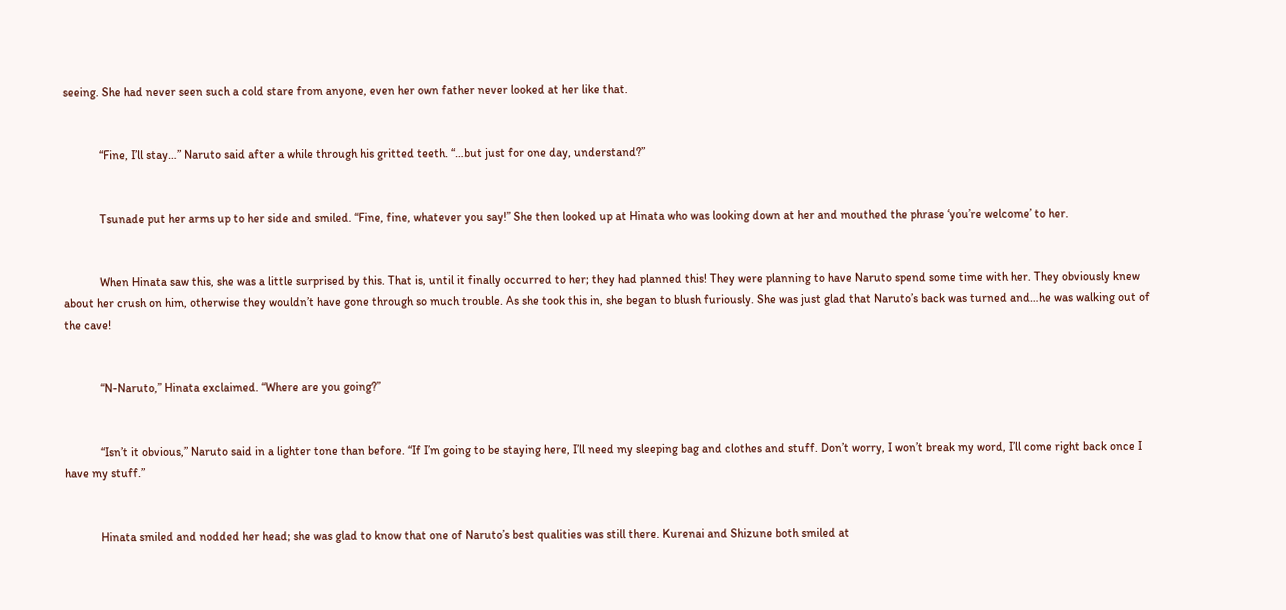seeing. She had never seen such a cold stare from anyone, even her own father never looked at her like that.


            “Fine, I’ll stay…” Naruto said after a while through his gritted teeth. “…but just for one day, understand?”


            Tsunade put her arms up to her side and smiled. “Fine, fine, whatever you say!” She then looked up at Hinata who was looking down at her and mouthed the phrase ‘you’re welcome’ to her.


            When Hinata saw this, she was a little surprised by this. That is, until it finally occurred to her; they had planned this! They were planning to have Naruto spend some time with her. They obviously knew about her crush on him, otherwise they wouldn’t have gone through so much trouble. As she took this in, she began to blush furiously. She was just glad that Naruto’s back was turned and…he was walking out of the cave!


            “N-Naruto,” Hinata exclaimed. “Where are you going?”


            “Isn’t it obvious,” Naruto said in a lighter tone than before. “If I’m going to be staying here, I’ll need my sleeping bag and clothes and stuff. Don’t worry, I won’t break my word, I’ll come right back once I have my stuff.”


            Hinata smiled and nodded her head; she was glad to know that one of Naruto’s best qualities was still there. Kurenai and Shizune both smiled at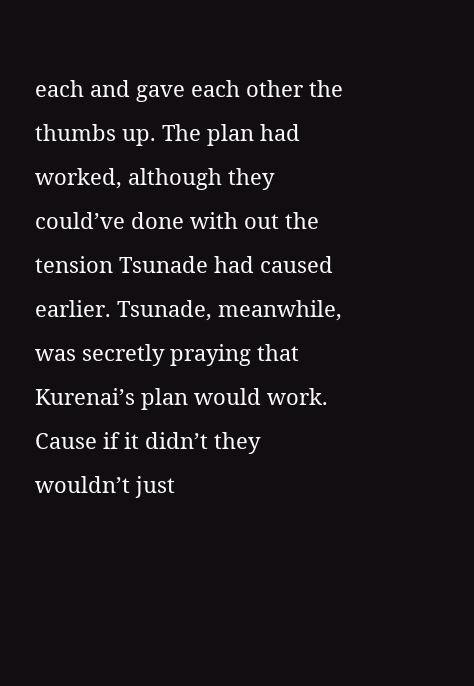each and gave each other the thumbs up. The plan had worked, although they could’ve done with out the tension Tsunade had caused earlier. Tsunade, meanwhile, was secretly praying that Kurenai’s plan would work. Cause if it didn’t they wouldn’t just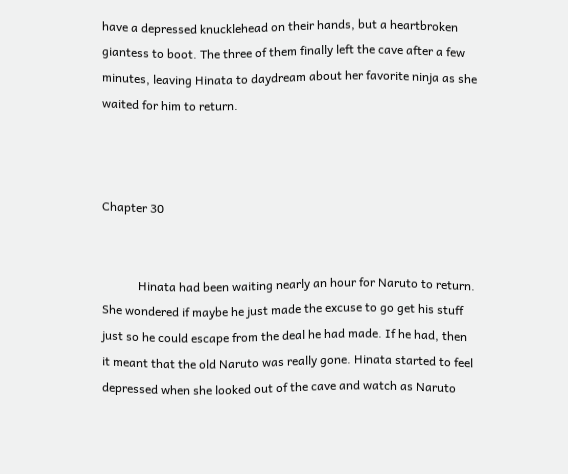have a depressed knucklehead on their hands, but a heartbroken giantess to boot. The three of them finally left the cave after a few minutes, leaving Hinata to daydream about her favorite ninja as she waited for him to return.



Chapter 30


            Hinata had been waiting nearly an hour for Naruto to return. She wondered if maybe he just made the excuse to go get his stuff just so he could escape from the deal he had made. If he had, then it meant that the old Naruto was really gone. Hinata started to feel depressed when she looked out of the cave and watch as Naruto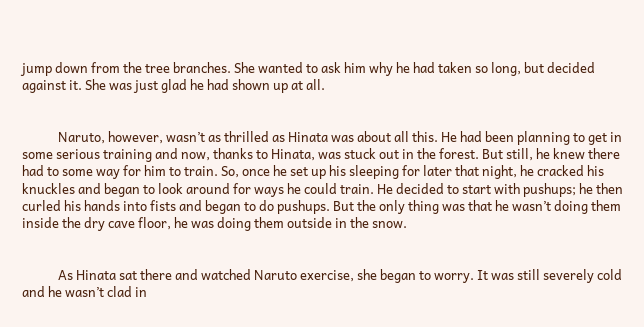jump down from the tree branches. She wanted to ask him why he had taken so long, but decided against it. She was just glad he had shown up at all.


            Naruto, however, wasn’t as thrilled as Hinata was about all this. He had been planning to get in some serious training and now, thanks to Hinata, was stuck out in the forest. But still, he knew there had to some way for him to train. So, once he set up his sleeping for later that night, he cracked his knuckles and began to look around for ways he could train. He decided to start with pushups; he then curled his hands into fists and began to do pushups. But the only thing was that he wasn’t doing them inside the dry cave floor, he was doing them outside in the snow.


            As Hinata sat there and watched Naruto exercise, she began to worry. It was still severely cold and he wasn’t clad in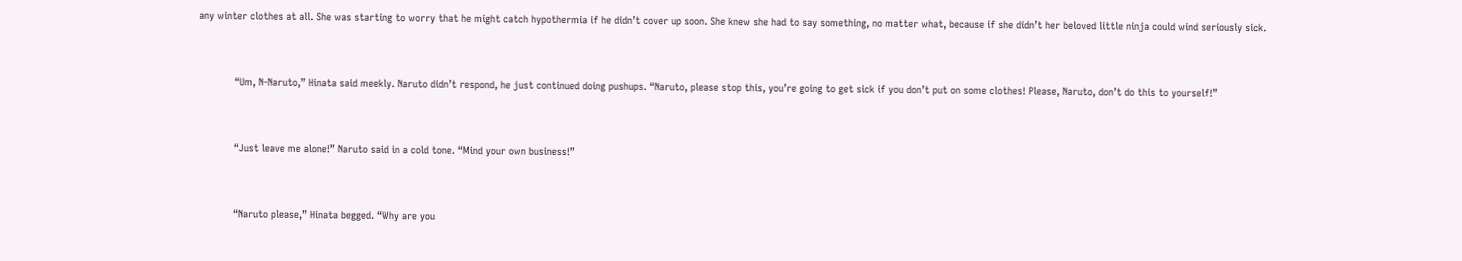any winter clothes at all. She was starting to worry that he might catch hypothermia if he didn’t cover up soon. She knew she had to say something, no matter what, because if she didn’t her beloved little ninja could wind seriously sick.


            “Um, N-Naruto,” Hinata said meekly. Naruto didn’t respond, he just continued doing pushups. “Naruto, please stop this, you’re going to get sick if you don’t put on some clothes! Please, Naruto, don’t do this to yourself!”


            “Just leave me alone!” Naruto said in a cold tone. “Mind your own business!”


            “Naruto please,” Hinata begged. “Why are you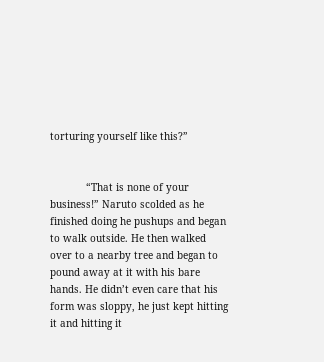torturing yourself like this?”


            “That is none of your business!” Naruto scolded as he finished doing he pushups and began to walk outside. He then walked over to a nearby tree and began to pound away at it with his bare hands. He didn’t even care that his form was sloppy, he just kept hitting it and hitting it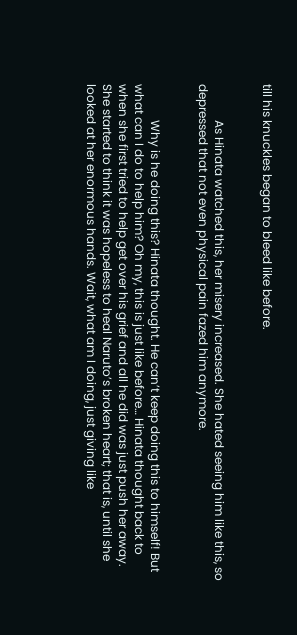till his knuckles began to bleed like before.


            As Hinata watched this, her misery increased. She hated seeing him like this, so depressed that not even physical pain fazed him anymore.


            Why is he doing this? Hinata thought. He can’t keep doing this to himself! But what can I do to help him? Oh my, this is just like before… Hinata thought back to when she first tried to help get over his grief and all he did was just push her away. She started to think it was hopeless to heal Naruto’s broken heart; that is, until she looked at her enormous hands. Wait, what am I doing, just giving like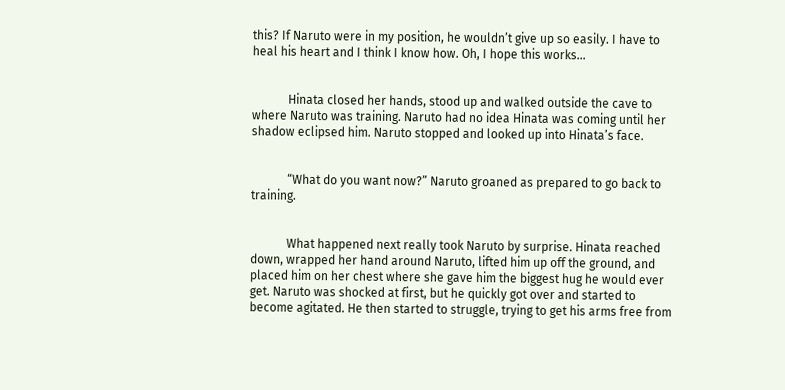this? If Naruto were in my position, he wouldn’t give up so easily. I have to heal his heart and I think I know how. Oh, I hope this works…


            Hinata closed her hands, stood up and walked outside the cave to where Naruto was training. Naruto had no idea Hinata was coming until her shadow eclipsed him. Naruto stopped and looked up into Hinata’s face.


            “What do you want now?” Naruto groaned as prepared to go back to training.


            What happened next really took Naruto by surprise. Hinata reached down, wrapped her hand around Naruto, lifted him up off the ground, and placed him on her chest where she gave him the biggest hug he would ever get. Naruto was shocked at first, but he quickly got over and started to become agitated. He then started to struggle, trying to get his arms free from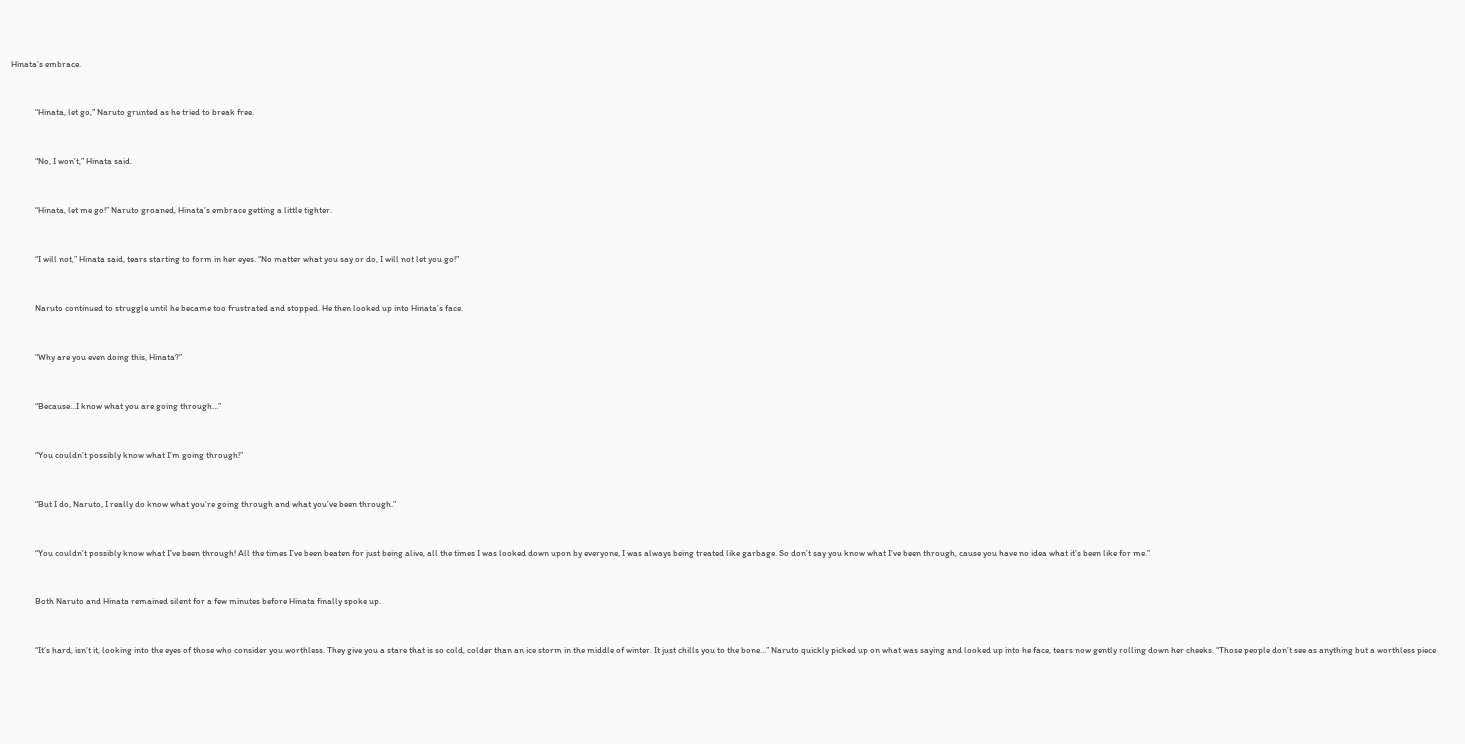Hinata’s embrace.


            “Hinata, let go,” Naruto grunted as he tried to break free.


            “No, I won’t,” Hinata said.


            “Hinata, let me go!” Naruto groaned, Hinata’s embrace getting a little tighter.


            “I will not,” Hinata said, tears starting to form in her eyes. “No matter what you say or do, I will not let you go!”


            Naruto continued to struggle until he became too frustrated and stopped. He then looked up into Hinata’s face.


            “Why are you even doing this, Hinata?”


            “Because…I know what you are going through…”


            “You couldn’t possibly know what I’m going through!”


            “But I do, Naruto, I really do know what you’re going through and what you’ve been through.”


            “You couldn’t possibly know what I’ve been through! All the times I’ve been beaten for just being alive, all the times I was looked down upon by everyone, I was always being treated like garbage. So don’t say you know what I’ve been through, cause you have no idea what it’s been like for me.”


            Both Naruto and Hinata remained silent for a few minutes before Hinata finally spoke up.


            “It’s hard, isn’t it, looking into the eyes of those who consider you worthless. They give you a stare that is so cold, colder than an ice storm in the middle of winter. It just chills you to the bone…” Naruto quickly picked up on what was saying and looked up into he face, tears now gently rolling down her cheeks. “Those people don’t see as anything but a worthless piece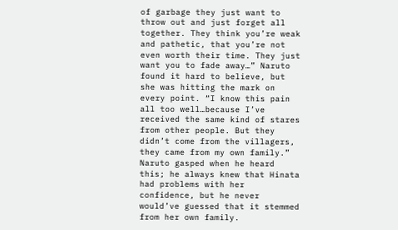of garbage they just want to throw out and just forget all together. They think you’re weak and pathetic, that you’re not even worth their time. They just want you to fade away…” Naruto found it hard to believe, but she was hitting the mark on every point. “I know this pain all too well…because I’ve received the same kind of stares from other people. But they didn’t come from the villagers, they came from my own family.” Naruto gasped when he heard this; he always knew that Hinata had problems with her confidence, but he never would’ve guessed that it stemmed from her own family.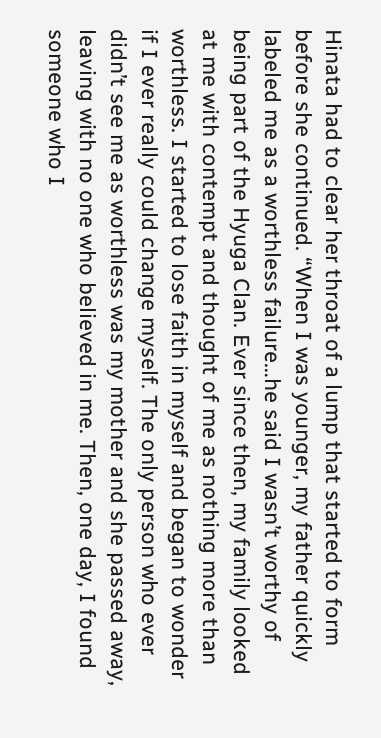Hinata had to clear her throat of a lump that started to form before she continued. “When I was younger, my father quickly labeled me as a worthless failure…he said I wasn’t worthy of being part of the Hyuga Clan. Ever since then, my family looked at me with contempt and thought of me as nothing more than worthless. I started to lose faith in myself and began to wonder if I ever really could change myself. The only person who ever didn’t see me as worthless was my mother and she passed away, leaving with no one who believed in me. Then, one day, I found someone who I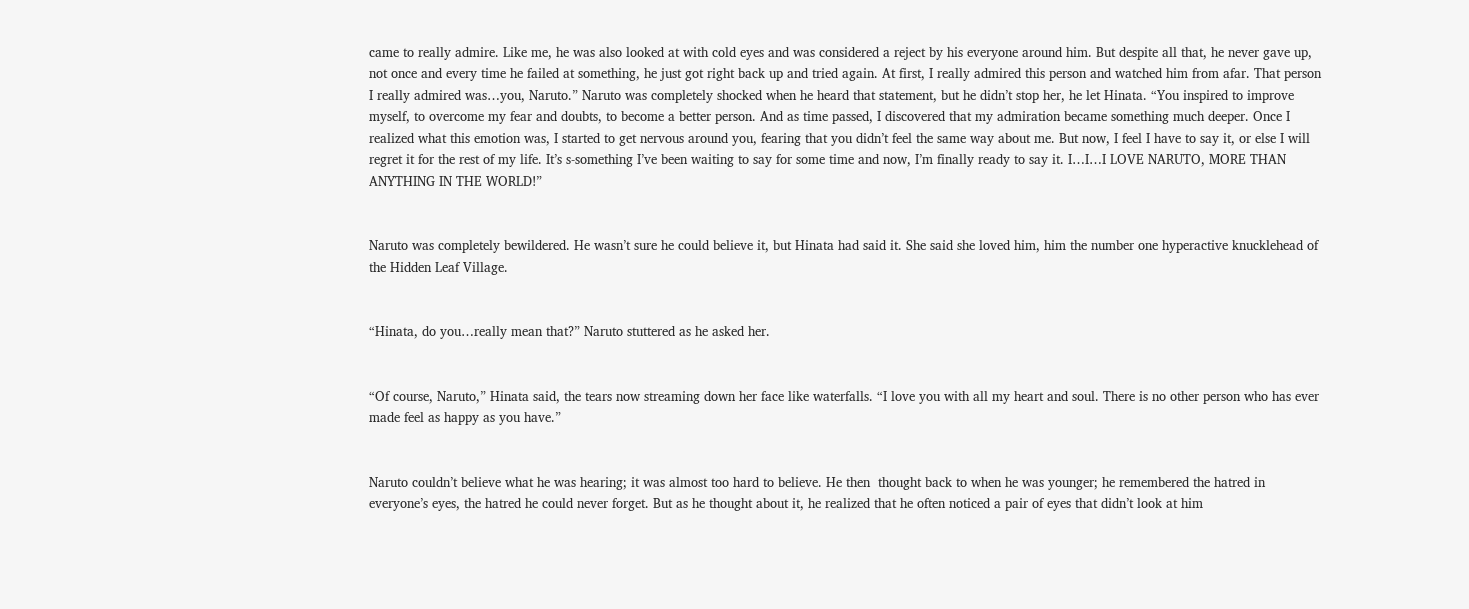came to really admire. Like me, he was also looked at with cold eyes and was considered a reject by his everyone around him. But despite all that, he never gave up, not once and every time he failed at something, he just got right back up and tried again. At first, I really admired this person and watched him from afar. That person I really admired was…you, Naruto.” Naruto was completely shocked when he heard that statement, but he didn’t stop her, he let Hinata. “You inspired to improve myself, to overcome my fear and doubts, to become a better person. And as time passed, I discovered that my admiration became something much deeper. Once I realized what this emotion was, I started to get nervous around you, fearing that you didn’t feel the same way about me. But now, I feel I have to say it, or else I will regret it for the rest of my life. It’s s-something I’ve been waiting to say for some time and now, I’m finally ready to say it. I…I…I LOVE NARUTO, MORE THAN ANYTHING IN THE WORLD!”


Naruto was completely bewildered. He wasn’t sure he could believe it, but Hinata had said it. She said she loved him, him the number one hyperactive knucklehead of the Hidden Leaf Village.


“Hinata, do you…really mean that?” Naruto stuttered as he asked her.


“Of course, Naruto,” Hinata said, the tears now streaming down her face like waterfalls. “I love you with all my heart and soul. There is no other person who has ever made feel as happy as you have.”


Naruto couldn’t believe what he was hearing; it was almost too hard to believe. He then  thought back to when he was younger; he remembered the hatred in everyone’s eyes, the hatred he could never forget. But as he thought about it, he realized that he often noticed a pair of eyes that didn’t look at him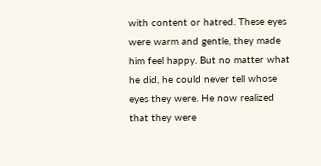with content or hatred. These eyes were warm and gentle, they made him feel happy. But no matter what he did, he could never tell whose eyes they were. He now realized that they were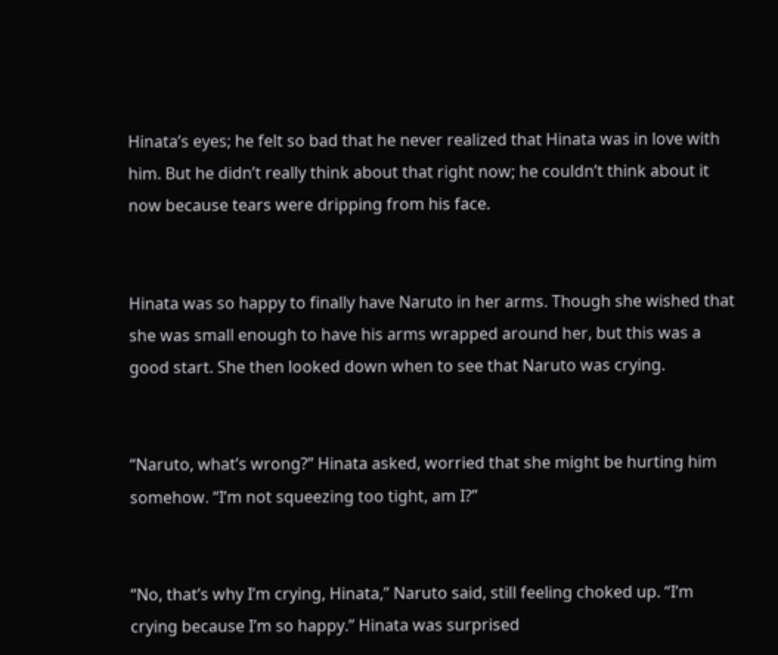Hinata’s eyes; he felt so bad that he never realized that Hinata was in love with him. But he didn’t really think about that right now; he couldn’t think about it now because tears were dripping from his face.


Hinata was so happy to finally have Naruto in her arms. Though she wished that she was small enough to have his arms wrapped around her, but this was a good start. She then looked down when to see that Naruto was crying.


“Naruto, what’s wrong?” Hinata asked, worried that she might be hurting him somehow. “I’m not squeezing too tight, am I?”


“No, that’s why I’m crying, Hinata,” Naruto said, still feeling choked up. “I’m crying because I’m so happy.” Hinata was surprised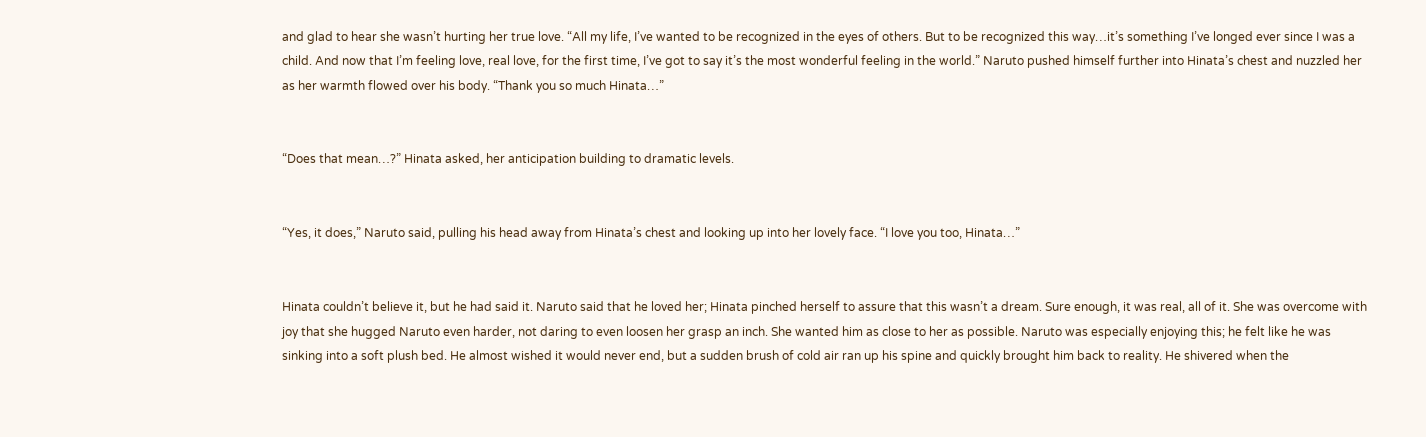and glad to hear she wasn’t hurting her true love. “All my life, I’ve wanted to be recognized in the eyes of others. But to be recognized this way…it’s something I’ve longed ever since I was a child. And now that I’m feeling love, real love, for the first time, I’ve got to say it’s the most wonderful feeling in the world.” Naruto pushed himself further into Hinata’s chest and nuzzled her as her warmth flowed over his body. “Thank you so much Hinata…”


“Does that mean…?” Hinata asked, her anticipation building to dramatic levels.


“Yes, it does,” Naruto said, pulling his head away from Hinata’s chest and looking up into her lovely face. “I love you too, Hinata…”


Hinata couldn’t believe it, but he had said it. Naruto said that he loved her; Hinata pinched herself to assure that this wasn’t a dream. Sure enough, it was real, all of it. She was overcome with joy that she hugged Naruto even harder, not daring to even loosen her grasp an inch. She wanted him as close to her as possible. Naruto was especially enjoying this; he felt like he was sinking into a soft plush bed. He almost wished it would never end, but a sudden brush of cold air ran up his spine and quickly brought him back to reality. He shivered when the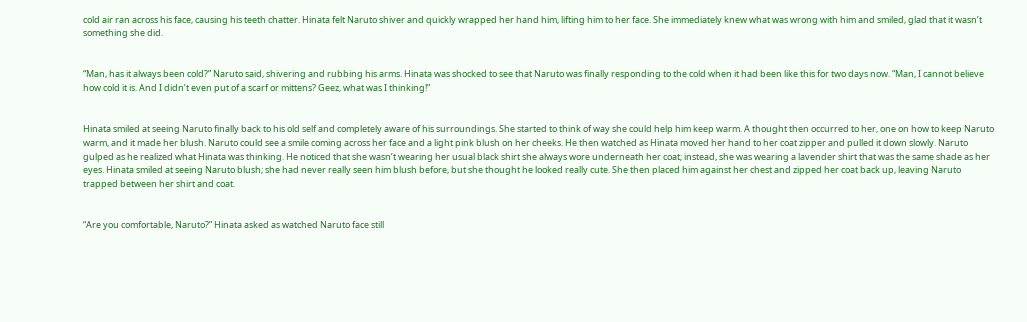cold air ran across his face, causing his teeth chatter. Hinata felt Naruto shiver and quickly wrapped her hand him, lifting him to her face. She immediately knew what was wrong with him and smiled, glad that it wasn’t something she did.


“Man, has it always been cold?” Naruto said, shivering and rubbing his arms. Hinata was shocked to see that Naruto was finally responding to the cold when it had been like this for two days now. “Man, I cannot believe how cold it is. And I didn’t even put of a scarf or mittens? Geez, what was I thinking!”


Hinata smiled at seeing Naruto finally back to his old self and completely aware of his surroundings. She started to think of way she could help him keep warm. A thought then occurred to her, one on how to keep Naruto warm, and it made her blush. Naruto could see a smile coming across her face and a light pink blush on her cheeks. He then watched as Hinata moved her hand to her coat zipper and pulled it down slowly. Naruto gulped as he realized what Hinata was thinking. He noticed that she wasn’t wearing her usual black shirt she always wore underneath her coat; instead, she was wearing a lavender shirt that was the same shade as her eyes. Hinata smiled at seeing Naruto blush; she had never really seen him blush before, but she thought he looked really cute. She then placed him against her chest and zipped her coat back up, leaving Naruto trapped between her shirt and coat.


“Are you comfortable, Naruto?” Hinata asked as watched Naruto face still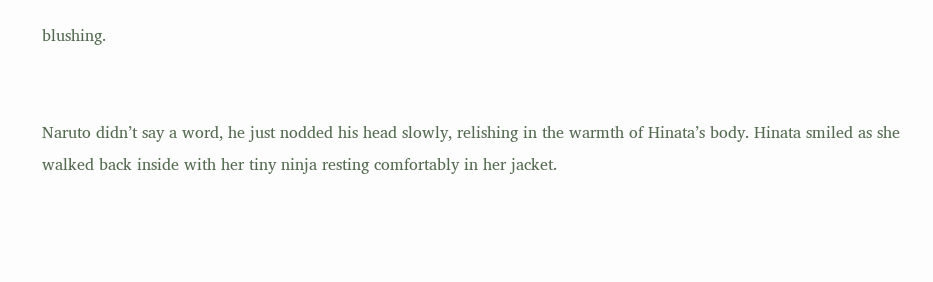blushing.


Naruto didn’t say a word, he just nodded his head slowly, relishing in the warmth of Hinata’s body. Hinata smiled as she walked back inside with her tiny ninja resting comfortably in her jacket.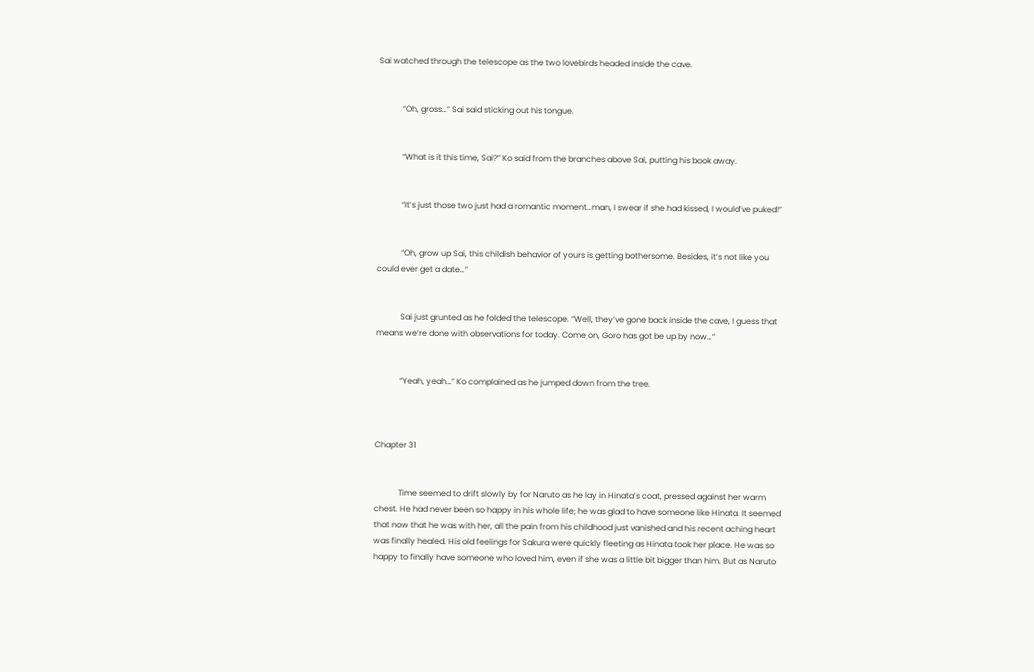Sai watched through the telescope as the two lovebirds headed inside the cave.


            “Oh, gross…” Sai said sticking out his tongue.


            “What is it this time, Sai?” Ko said from the branches above Sai, putting his book away.


            “It’s just those two just had a romantic moment…man, I swear if she had kissed, I would’ve puked!”


            “Oh, grow up Sai, this childish behavior of yours is getting bothersome. Besides, it’s not like you could ever get a date…”


            Sai just grunted as he folded the telescope. “Well, they’ve gone back inside the cave, I guess that means we’re done with observations for today. Come on, Goro has got be up by now…”


            “Yeah, yeah…” Ko complained as he jumped down from the tree.



Chapter 31


            Time seemed to drift slowly by for Naruto as he lay in Hinata’s coat, pressed against her warm chest. He had never been so happy in his whole life; he was glad to have someone like Hinata. It seemed that now that he was with her, all the pain from his childhood just vanished and his recent aching heart was finally healed. His old feelings for Sakura were quickly fleeting as Hinata took her place. He was so happy to finally have someone who loved him, even if she was a little bit bigger than him. But as Naruto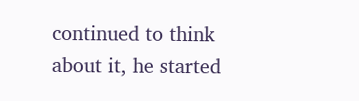continued to think about it, he started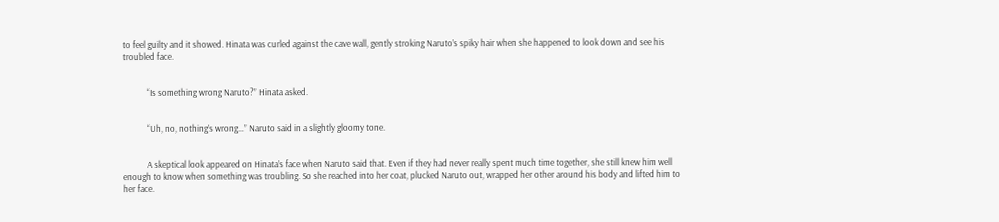to feel guilty and it showed. Hinata was curled against the cave wall, gently stroking Naruto’s spiky hair when she happened to look down and see his troubled face.


            “Is something wrong Naruto?” Hinata asked.


            “Uh, no, nothing’s wrong…” Naruto said in a slightly gloomy tone.


            A skeptical look appeared on Hinata’s face when Naruto said that. Even if they had never really spent much time together, she still knew him well enough to know when something was troubling. So she reached into her coat, plucked Naruto out, wrapped her other around his body and lifted him to her face.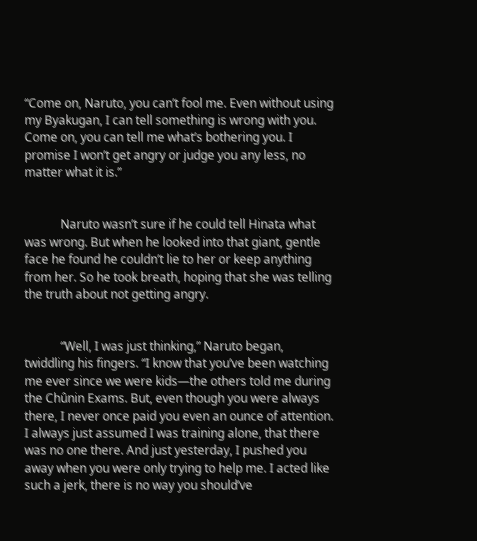“Come on, Naruto, you can’t fool me. Even without using my Byakugan, I can tell something is wrong with you. Come on, you can tell me what’s bothering you. I promise I won’t get angry or judge you any less, no matter what it is.”


            Naruto wasn’t sure if he could tell Hinata what was wrong. But when he looked into that giant, gentle face he found he couldn’t lie to her or keep anything from her. So he took breath, hoping that she was telling the truth about not getting angry.


            “Well, I was just thinking,” Naruto began, twiddling his fingers. “I know that you’ve been watching me ever since we were kids—the others told me during the Chûnin Exams. But, even though you were always there, I never once paid you even an ounce of attention. I always just assumed I was training alone, that there was no one there. And just yesterday, I pushed you away when you were only trying to help me. I acted like such a jerk, there is no way you should’ve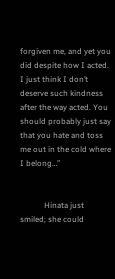forgiven me, and yet you did despite how I acted. I just think I don’t deserve such kindness after the way acted. You should probably just say that you hate and toss me out in the cold where I belong…”


            Hinata just smiled; she could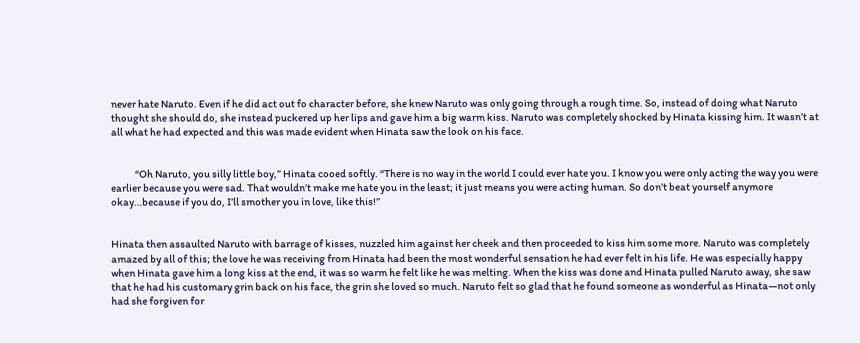never hate Naruto. Even if he did act out fo character before, she knew Naruto was only going through a rough time. So, instead of doing what Naruto thought she should do, she instead puckered up her lips and gave him a big warm kiss. Naruto was completely shocked by Hinata kissing him. It wasn’t at all what he had expected and this was made evident when Hinata saw the look on his face.


            “Oh Naruto, you silly little boy,” Hinata cooed softly. “There is no way in the world I could ever hate you. I know you were only acting the way you were earlier because you were sad. That wouldn’t make me hate you in the least; it just means you were acting human. So don’t beat yourself anymore okay…because if you do, I’ll smother you in love, like this!”


Hinata then assaulted Naruto with barrage of kisses, nuzzled him against her cheek and then proceeded to kiss him some more. Naruto was completely amazed by all of this; the love he was receiving from Hinata had been the most wonderful sensation he had ever felt in his life. He was especially happy when Hinata gave him a long kiss at the end, it was so warm he felt like he was melting. When the kiss was done and Hinata pulled Naruto away, she saw that he had his customary grin back on his face, the grin she loved so much. Naruto felt so glad that he found someone as wonderful as Hinata—not only had she forgiven for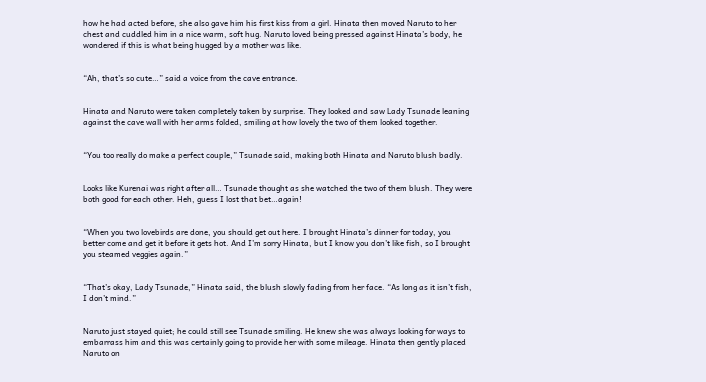how he had acted before, she also gave him his first kiss from a girl. Hinata then moved Naruto to her chest and cuddled him in a nice warm, soft hug. Naruto loved being pressed against Hinata’s body, he wondered if this is what being hugged by a mother was like.


“Ah, that’s so cute…” said a voice from the cave entrance.


Hinata and Naruto were taken completely taken by surprise. They looked and saw Lady Tsunade leaning against the cave wall with her arms folded, smiling at how lovely the two of them looked together.


“You too really do make a perfect couple,” Tsunade said, making both Hinata and Naruto blush badly.


Looks like Kurenai was right after all… Tsunade thought as she watched the two of them blush. They were both good for each other. Heh, guess I lost that bet…again!


“When you two lovebirds are done, you should get out here. I brought Hinata’s dinner for today, you better come and get it before it gets hot. And I’m sorry Hinata, but I know you don’t like fish, so I brought you steamed veggies again.”


“That’s okay, Lady Tsunade,” Hinata said, the blush slowly fading from her face. “As long as it isn’t fish, I don’t mind.”


Naruto just stayed quiet; he could still see Tsunade smiling. He knew she was always looking for ways to embarrass him and this was certainly going to provide her with some mileage. Hinata then gently placed Naruto on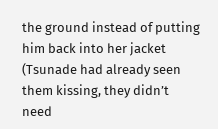the ground instead of putting him back into her jacket (Tsunade had already seen them kissing, they didn’t need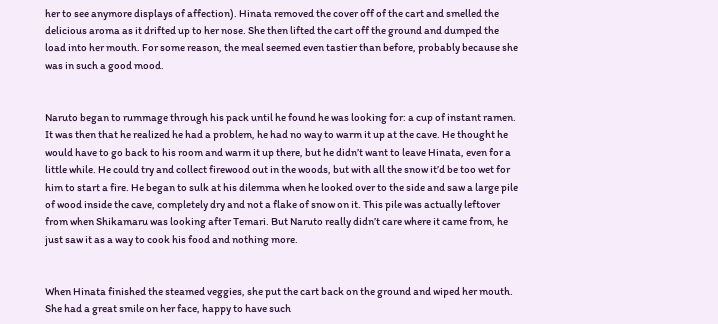her to see anymore displays of affection). Hinata removed the cover off of the cart and smelled the delicious aroma as it drifted up to her nose. She then lifted the cart off the ground and dumped the load into her mouth. For some reason, the meal seemed even tastier than before, probably because she was in such a good mood.


Naruto began to rummage through his pack until he found he was looking for: a cup of instant ramen. It was then that he realized he had a problem, he had no way to warm it up at the cave. He thought he would have to go back to his room and warm it up there, but he didn’t want to leave Hinata, even for a little while. He could try and collect firewood out in the woods, but with all the snow it’d be too wet for him to start a fire. He began to sulk at his dilemma when he looked over to the side and saw a large pile of wood inside the cave, completely dry and not a flake of snow on it. This pile was actually leftover from when Shikamaru was looking after Temari. But Naruto really didn’t care where it came from, he just saw it as a way to cook his food and nothing more.


When Hinata finished the steamed veggies, she put the cart back on the ground and wiped her mouth. She had a great smile on her face, happy to have such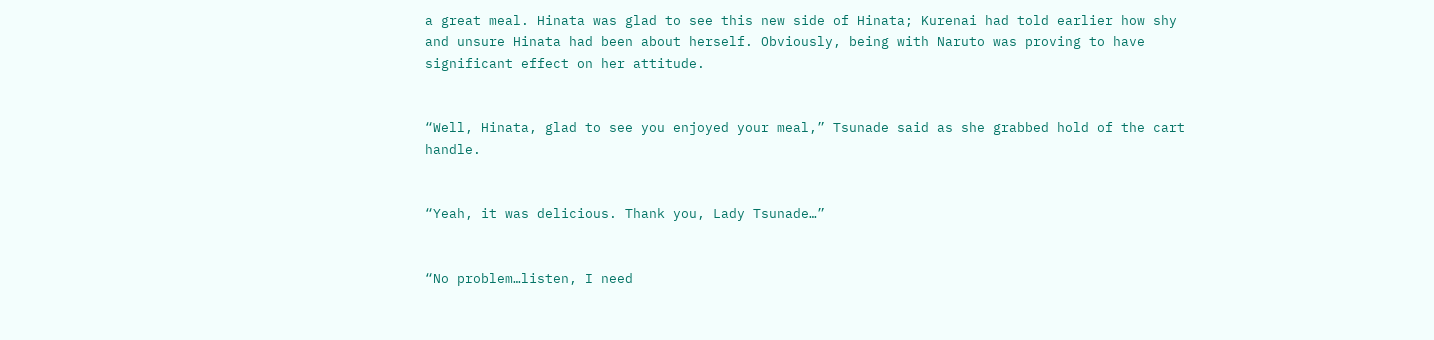a great meal. Hinata was glad to see this new side of Hinata; Kurenai had told earlier how shy and unsure Hinata had been about herself. Obviously, being with Naruto was proving to have significant effect on her attitude.


“Well, Hinata, glad to see you enjoyed your meal,” Tsunade said as she grabbed hold of the cart handle.


“Yeah, it was delicious. Thank you, Lady Tsunade…”


“No problem…listen, I need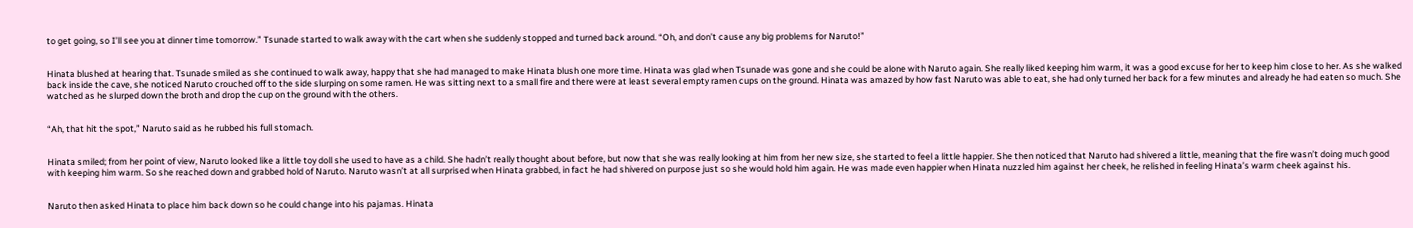to get going, so I’ll see you at dinner time tomorrow.” Tsunade started to walk away with the cart when she suddenly stopped and turned back around. “Oh, and don’t cause any big problems for Naruto!”


Hinata blushed at hearing that. Tsunade smiled as she continued to walk away, happy that she had managed to make Hinata blush one more time. Hinata was glad when Tsunade was gone and she could be alone with Naruto again. She really liked keeping him warm, it was a good excuse for her to keep him close to her. As she walked back inside the cave, she noticed Naruto crouched off to the side slurping on some ramen. He was sitting next to a small fire and there were at least several empty ramen cups on the ground. Hinata was amazed by how fast Naruto was able to eat, she had only turned her back for a few minutes and already he had eaten so much. She watched as he slurped down the broth and drop the cup on the ground with the others.


“Ah, that hit the spot,” Naruto said as he rubbed his full stomach.


Hinata smiled; from her point of view, Naruto looked like a little toy doll she used to have as a child. She hadn’t really thought about before, but now that she was really looking at him from her new size, she started to feel a little happier. She then noticed that Naruto had shivered a little, meaning that the fire wasn’t doing much good with keeping him warm. So she reached down and grabbed hold of Naruto. Naruto wasn’t at all surprised when Hinata grabbed, in fact he had shivered on purpose just so she would hold him again. He was made even happier when Hinata nuzzled him against her cheek, he relished in feeling Hinata’s warm cheek against his.


Naruto then asked Hinata to place him back down so he could change into his pajamas. Hinata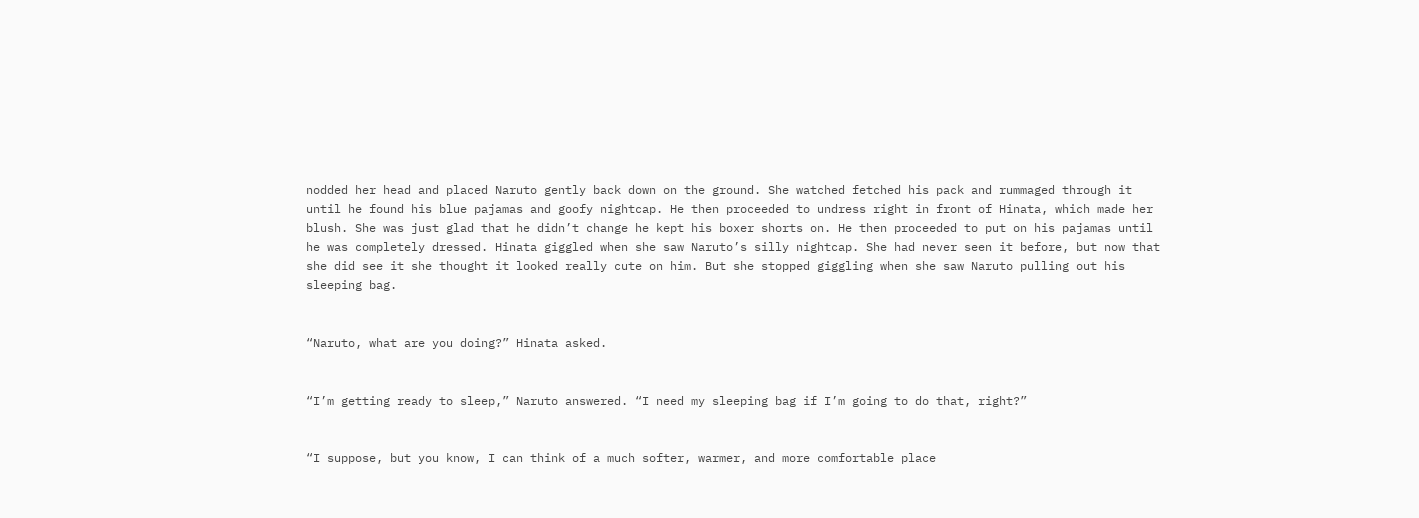nodded her head and placed Naruto gently back down on the ground. She watched fetched his pack and rummaged through it until he found his blue pajamas and goofy nightcap. He then proceeded to undress right in front of Hinata, which made her blush. She was just glad that he didn’t change he kept his boxer shorts on. He then proceeded to put on his pajamas until he was completely dressed. Hinata giggled when she saw Naruto’s silly nightcap. She had never seen it before, but now that she did see it she thought it looked really cute on him. But she stopped giggling when she saw Naruto pulling out his sleeping bag.


“Naruto, what are you doing?” Hinata asked.


“I’m getting ready to sleep,” Naruto answered. “I need my sleeping bag if I’m going to do that, right?”


“I suppose, but you know, I can think of a much softer, warmer, and more comfortable place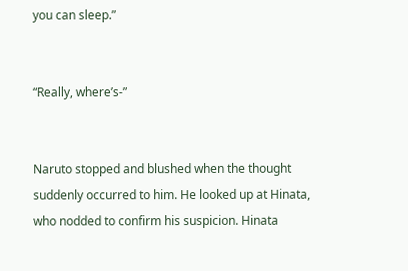you can sleep.”


“Really, where’s-”


Naruto stopped and blushed when the thought suddenly occurred to him. He looked up at Hinata, who nodded to confirm his suspicion. Hinata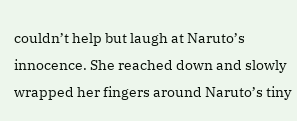couldn’t help but laugh at Naruto’s innocence. She reached down and slowly wrapped her fingers around Naruto’s tiny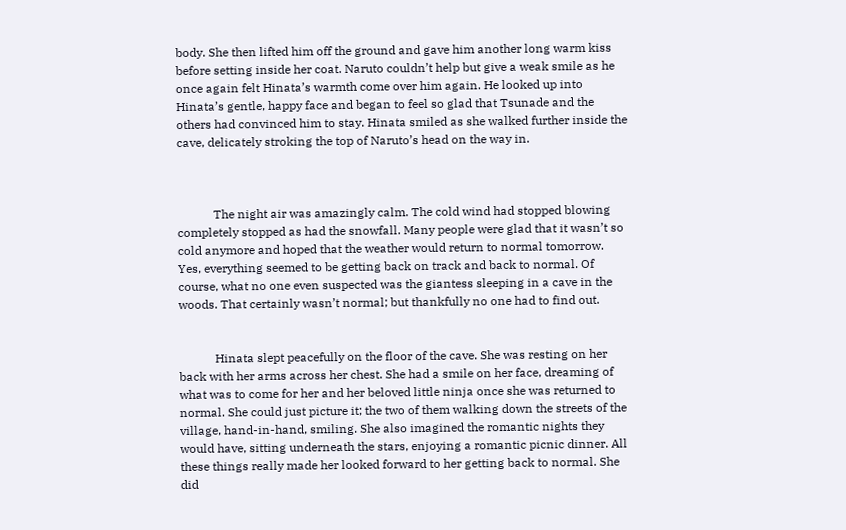body. She then lifted him off the ground and gave him another long warm kiss before setting inside her coat. Naruto couldn’t help but give a weak smile as he once again felt Hinata’s warmth come over him again. He looked up into Hinata’s gentle, happy face and began to feel so glad that Tsunade and the others had convinced him to stay. Hinata smiled as she walked further inside the cave, delicately stroking the top of Naruto’s head on the way in.



            The night air was amazingly calm. The cold wind had stopped blowing completely stopped as had the snowfall. Many people were glad that it wasn’t so cold anymore and hoped that the weather would return to normal tomorrow. Yes, everything seemed to be getting back on track and back to normal. Of course, what no one even suspected was the giantess sleeping in a cave in the woods. That certainly wasn’t normal; but thankfully no one had to find out.


            Hinata slept peacefully on the floor of the cave. She was resting on her back with her arms across her chest. She had a smile on her face, dreaming of what was to come for her and her beloved little ninja once she was returned to normal. She could just picture it; the two of them walking down the streets of the village, hand-in-hand, smiling. She also imagined the romantic nights they would have, sitting underneath the stars, enjoying a romantic picnic dinner. All these things really made her looked forward to her getting back to normal. She did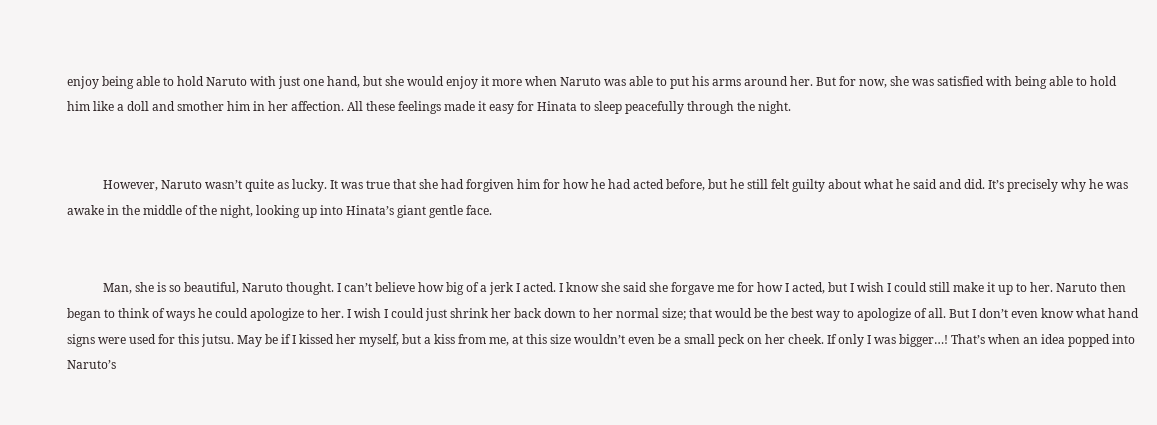enjoy being able to hold Naruto with just one hand, but she would enjoy it more when Naruto was able to put his arms around her. But for now, she was satisfied with being able to hold him like a doll and smother him in her affection. All these feelings made it easy for Hinata to sleep peacefully through the night.


            However, Naruto wasn’t quite as lucky. It was true that she had forgiven him for how he had acted before, but he still felt guilty about what he said and did. It’s precisely why he was awake in the middle of the night, looking up into Hinata’s giant gentle face.


            Man, she is so beautiful, Naruto thought. I can’t believe how big of a jerk I acted. I know she said she forgave me for how I acted, but I wish I could still make it up to her. Naruto then began to think of ways he could apologize to her. I wish I could just shrink her back down to her normal size; that would be the best way to apologize of all. But I don’t even know what hand signs were used for this jutsu. May be if I kissed her myself, but a kiss from me, at this size wouldn’t even be a small peck on her cheek. If only I was bigger…! That’s when an idea popped into Naruto’s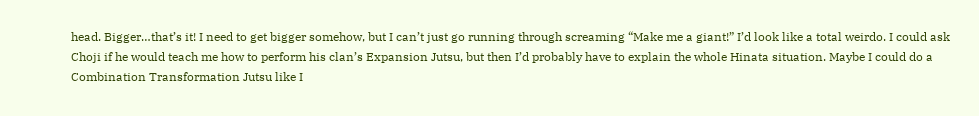head. Bigger…that’s it! I need to get bigger somehow, but I can’t just go running through screaming “Make me a giant!” I’d look like a total weirdo. I could ask Choji if he would teach me how to perform his clan’s Expansion Jutsu, but then I’d probably have to explain the whole Hinata situation. Maybe I could do a Combination Transformation Jutsu like I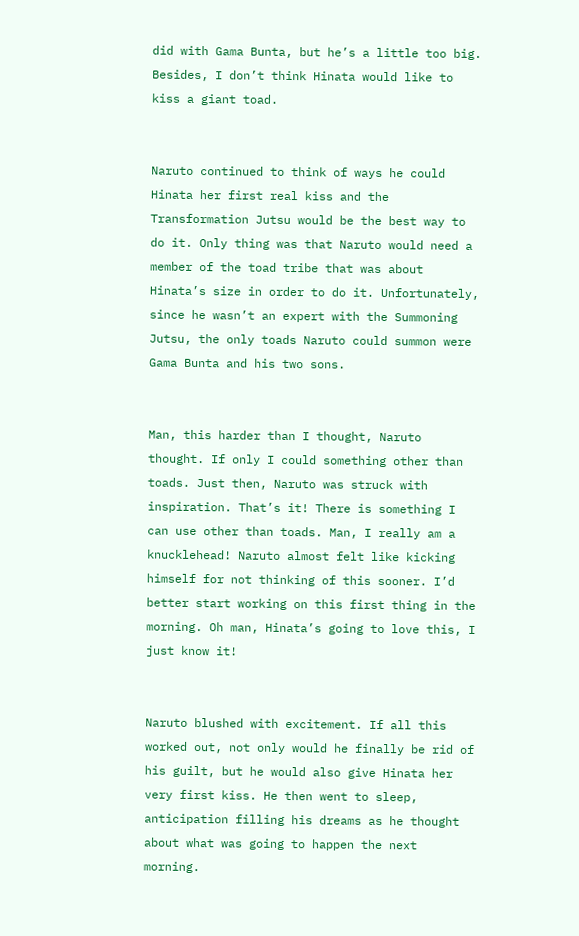did with Gama Bunta, but he’s a little too big. Besides, I don’t think Hinata would like to kiss a giant toad.


Naruto continued to think of ways he could Hinata her first real kiss and the Transformation Jutsu would be the best way to do it. Only thing was that Naruto would need a member of the toad tribe that was about Hinata’s size in order to do it. Unfortunately, since he wasn’t an expert with the Summoning Jutsu, the only toads Naruto could summon were Gama Bunta and his two sons.


Man, this harder than I thought, Naruto thought. If only I could something other than toads. Just then, Naruto was struck with inspiration. That’s it! There is something I can use other than toads. Man, I really am a knucklehead! Naruto almost felt like kicking himself for not thinking of this sooner. I’d better start working on this first thing in the morning. Oh man, Hinata’s going to love this, I just know it!


Naruto blushed with excitement. If all this worked out, not only would he finally be rid of his guilt, but he would also give Hinata her very first kiss. He then went to sleep, anticipation filling his dreams as he thought about what was going to happen the next morning.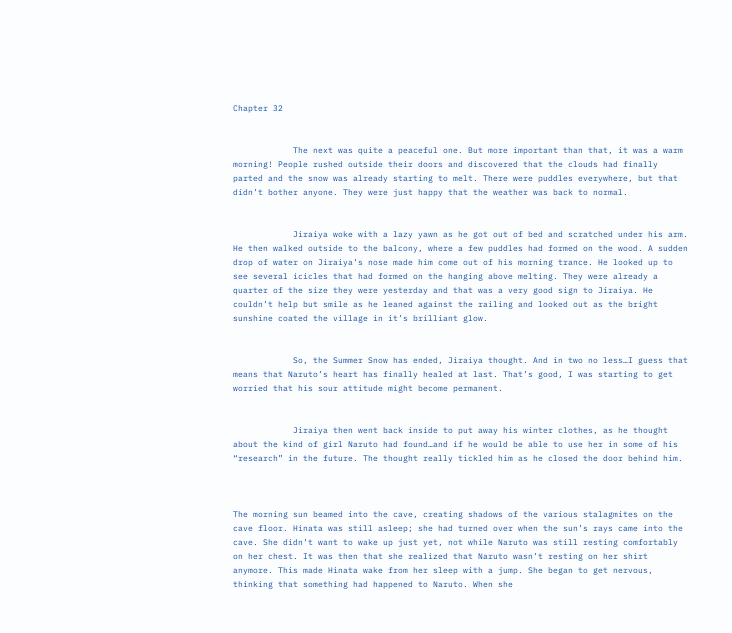Chapter 32


            The next was quite a peaceful one. But more important than that, it was a warm morning! People rushed outside their doors and discovered that the clouds had finally parted and the snow was already starting to melt. There were puddles everywhere, but that didn’t bother anyone. They were just happy that the weather was back to normal.


            Jiraiya woke with a lazy yawn as he got out of bed and scratched under his arm. He then walked outside to the balcony, where a few puddles had formed on the wood. A sudden drop of water on Jiraiya’s nose made him come out of his morning trance. He looked up to see several icicles that had formed on the hanging above melting. They were already a quarter of the size they were yesterday and that was a very good sign to Jiraiya. He couldn’t help but smile as he leaned against the railing and looked out as the bright sunshine coated the village in it’s brilliant glow.


            So, the Summer Snow has ended, Jiraiya thought. And in two no less…I guess that means that Naruto’s heart has finally healed at last. That’s good, I was starting to get worried that his sour attitude might become permanent.


            Jiraiya then went back inside to put away his winter clothes, as he thought about the kind of girl Naruto had found…and if he would be able to use her in some of his “research” in the future. The thought really tickled him as he closed the door behind him.



The morning sun beamed into the cave, creating shadows of the various stalagmites on the cave floor. Hinata was still asleep; she had turned over when the sun’s rays came into the cave. She didn’t want to wake up just yet, not while Naruto was still resting comfortably on her chest. It was then that she realized that Naruto wasn’t resting on her shirt anymore. This made Hinata wake from her sleep with a jump. She began to get nervous, thinking that something had happened to Naruto. When she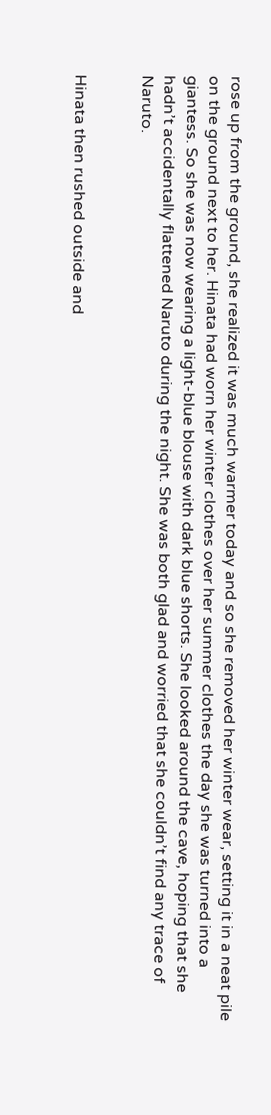rose up from the ground, she realized it was much warmer today and so she removed her winter wear, setting it in a neat pile on the ground next to her. Hinata had worn her winter clothes over her summer clothes the day she was turned into a giantess. So she was now wearing a light-blue blouse with dark blue shorts. She looked around the cave, hoping that she hadn’t accidentally flattened Naruto during the night. She was both glad and worried that she couldn’t find any trace of Naruto.


Hinata then rushed outside and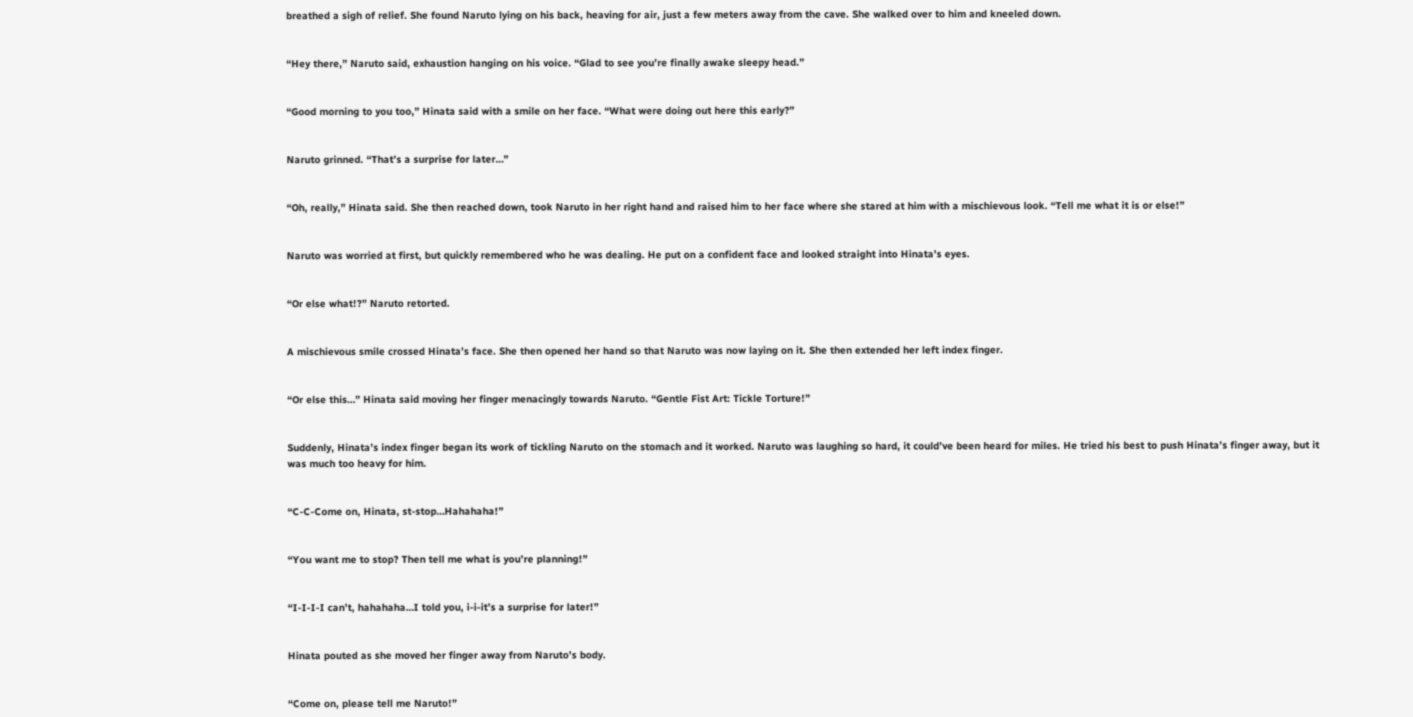breathed a sigh of relief. She found Naruto lying on his back, heaving for air, just a few meters away from the cave. She walked over to him and kneeled down.


“Hey there,” Naruto said, exhaustion hanging on his voice. “Glad to see you’re finally awake sleepy head.”


“Good morning to you too,” Hinata said with a smile on her face. “What were doing out here this early?”


Naruto grinned. “That’s a surprise for later…”


“Oh, really,” Hinata said. She then reached down, took Naruto in her right hand and raised him to her face where she stared at him with a mischievous look. “Tell me what it is or else!”


Naruto was worried at first, but quickly remembered who he was dealing. He put on a confident face and looked straight into Hinata’s eyes.


“Or else what!?” Naruto retorted.


A mischievous smile crossed Hinata’s face. She then opened her hand so that Naruto was now laying on it. She then extended her left index finger.


“Or else this…” Hinata said moving her finger menacingly towards Naruto. “Gentle Fist Art: Tickle Torture!”


Suddenly, Hinata’s index finger began its work of tickling Naruto on the stomach and it worked. Naruto was laughing so hard, it could’ve been heard for miles. He tried his best to push Hinata’s finger away, but it was much too heavy for him.


“C-C-Come on, Hinata, st-stop…Hahahaha!”


“You want me to stop? Then tell me what is you’re planning!”


“I-I-I-I can’t, hahahaha…I told you, i-i-it’s a surprise for later!”


Hinata pouted as she moved her finger away from Naruto’s body.


“Come on, please tell me Naruto!”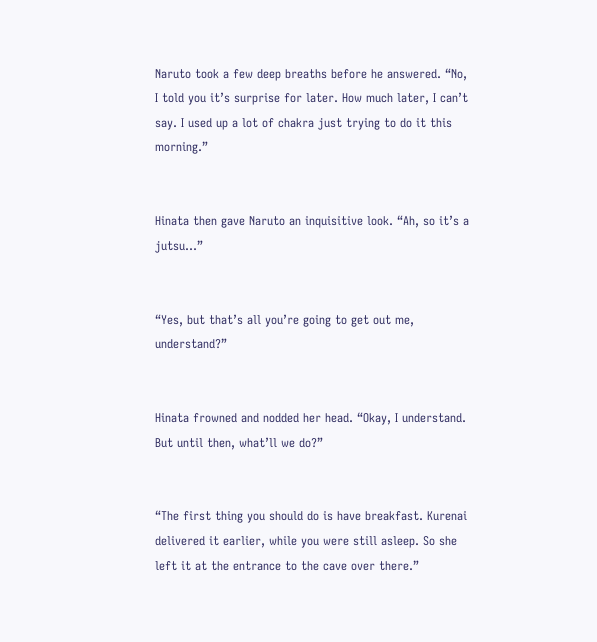Naruto took a few deep breaths before he answered. “No, I told you it’s surprise for later. How much later, I can’t say. I used up a lot of chakra just trying to do it this morning.”


Hinata then gave Naruto an inquisitive look. “Ah, so it’s a jutsu…”


“Yes, but that’s all you’re going to get out me, understand?”


Hinata frowned and nodded her head. “Okay, I understand. But until then, what’ll we do?”


“The first thing you should do is have breakfast. Kurenai delivered it earlier, while you were still asleep. So she left it at the entrance to the cave over there.”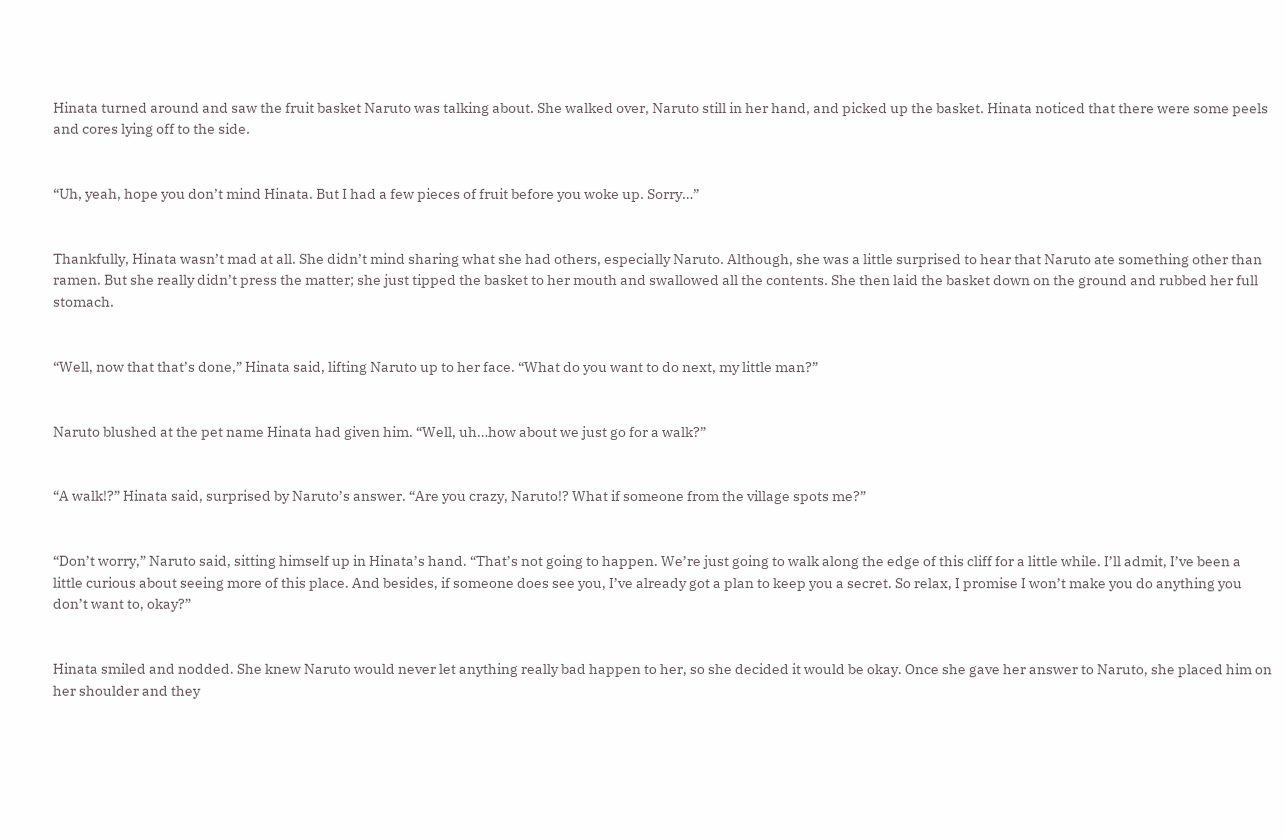Hinata turned around and saw the fruit basket Naruto was talking about. She walked over, Naruto still in her hand, and picked up the basket. Hinata noticed that there were some peels and cores lying off to the side.


“Uh, yeah, hope you don’t mind Hinata. But I had a few pieces of fruit before you woke up. Sorry…”


Thankfully, Hinata wasn’t mad at all. She didn’t mind sharing what she had others, especially Naruto. Although, she was a little surprised to hear that Naruto ate something other than ramen. But she really didn’t press the matter; she just tipped the basket to her mouth and swallowed all the contents. She then laid the basket down on the ground and rubbed her full stomach.


“Well, now that that’s done,” Hinata said, lifting Naruto up to her face. “What do you want to do next, my little man?”


Naruto blushed at the pet name Hinata had given him. “Well, uh…how about we just go for a walk?”


“A walk!?” Hinata said, surprised by Naruto’s answer. “Are you crazy, Naruto!? What if someone from the village spots me?”


“Don’t worry,” Naruto said, sitting himself up in Hinata’s hand. “That’s not going to happen. We’re just going to walk along the edge of this cliff for a little while. I’ll admit, I’ve been a little curious about seeing more of this place. And besides, if someone does see you, I’ve already got a plan to keep you a secret. So relax, I promise I won’t make you do anything you don’t want to, okay?”


Hinata smiled and nodded. She knew Naruto would never let anything really bad happen to her, so she decided it would be okay. Once she gave her answer to Naruto, she placed him on her shoulder and they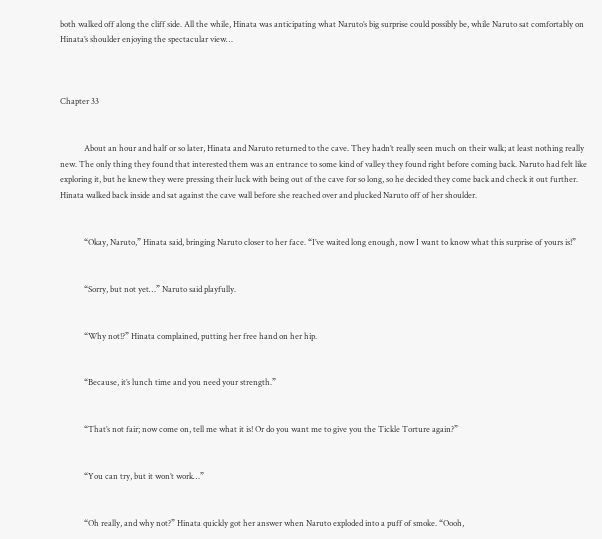both walked off along the cliff side. All the while, Hinata was anticipating what Naruto’s big surprise could possibly be, while Naruto sat comfortably on Hinata’s shoulder enjoying the spectacular view…



Chapter 33


            About an hour and half or so later, Hinata and Naruto returned to the cave. They hadn’t really seen much on their walk; at least nothing really new. The only thing they found that interested them was an entrance to some kind of valley they found right before coming back. Naruto had felt like exploring it, but he knew they were pressing their luck with being out of the cave for so long, so he decided they come back and check it out further. Hinata walked back inside and sat against the cave wall before she reached over and plucked Naruto off of her shoulder.


            “Okay, Naruto,” Hinata said, bringing Naruto closer to her face. “I’ve waited long enough, now I want to know what this surprise of yours is!”


            “Sorry, but not yet…” Naruto said playfully.


            “Why not!?” Hinata complained, putting her free hand on her hip.


            “Because, it’s lunch time and you need your strength.”


            “That’s not fair; now come on, tell me what it is! Or do you want me to give you the Tickle Torture again?”


            “You can try, but it won’t work…”


            “Oh really, and why not?” Hinata quickly got her answer when Naruto exploded into a puff of smoke. “Oooh,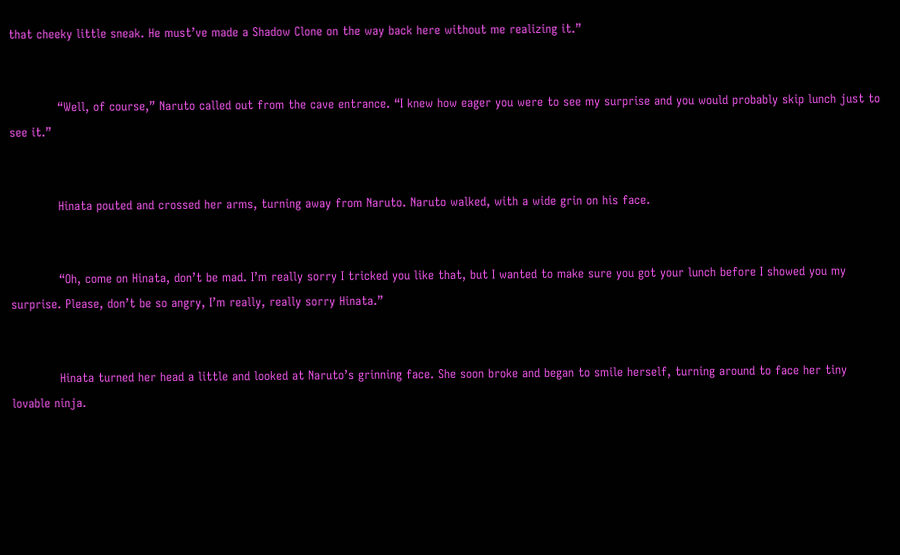that cheeky little sneak. He must’ve made a Shadow Clone on the way back here without me realizing it.”


            “Well, of course,” Naruto called out from the cave entrance. “I knew how eager you were to see my surprise and you would probably skip lunch just to see it.”


            Hinata pouted and crossed her arms, turning away from Naruto. Naruto walked, with a wide grin on his face.


            “Oh, come on Hinata, don’t be mad. I’m really sorry I tricked you like that, but I wanted to make sure you got your lunch before I showed you my surprise. Please, don’t be so angry, I’m really, really sorry Hinata.”


            Hinata turned her head a little and looked at Naruto’s grinning face. She soon broke and began to smile herself, turning around to face her tiny lovable ninja.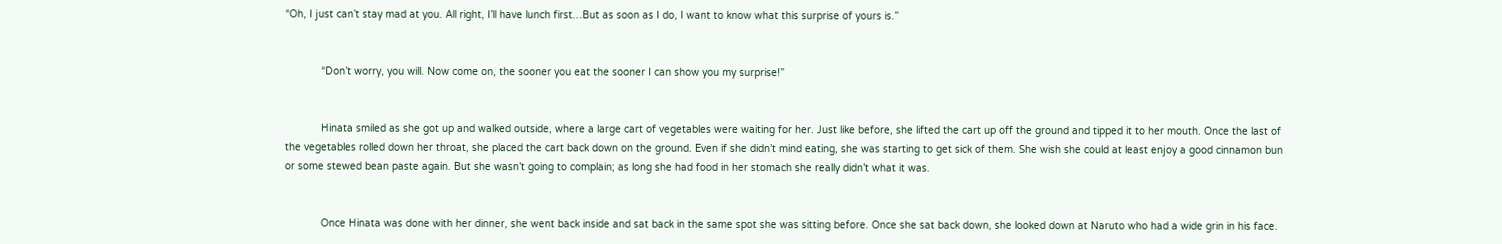“Oh, I just can’t stay mad at you. All right, I’ll have lunch first…But as soon as I do, I want to know what this surprise of yours is.”


            “Don’t worry, you will. Now come on, the sooner you eat the sooner I can show you my surprise!”


            Hinata smiled as she got up and walked outside, where a large cart of vegetables were waiting for her. Just like before, she lifted the cart up off the ground and tipped it to her mouth. Once the last of the vegetables rolled down her throat, she placed the cart back down on the ground. Even if she didn’t mind eating, she was starting to get sick of them. She wish she could at least enjoy a good cinnamon bun or some stewed bean paste again. But she wasn’t going to complain; as long she had food in her stomach she really didn’t what it was.


            Once Hinata was done with her dinner, she went back inside and sat back in the same spot she was sitting before. Once she sat back down, she looked down at Naruto who had a wide grin in his face.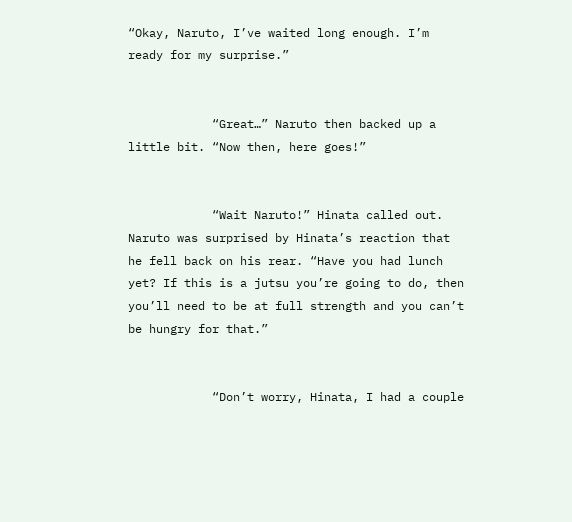“Okay, Naruto, I’ve waited long enough. I’m ready for my surprise.”


            “Great…” Naruto then backed up a little bit. “Now then, here goes!”


            “Wait Naruto!” Hinata called out. Naruto was surprised by Hinata’s reaction that he fell back on his rear. “Have you had lunch yet? If this is a jutsu you’re going to do, then you’ll need to be at full strength and you can’t be hungry for that.”


            “Don’t worry, Hinata, I had a couple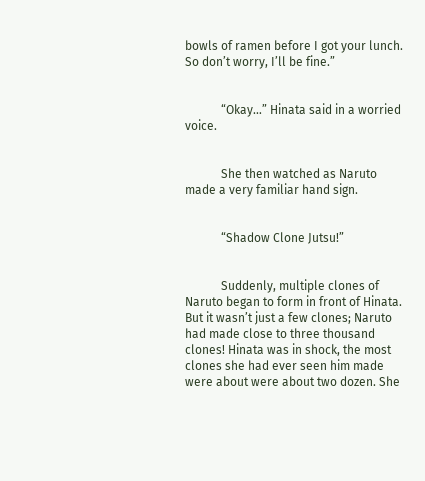bowls of ramen before I got your lunch. So don’t worry, I’ll be fine.”


            “Okay…” Hinata said in a worried voice.


            She then watched as Naruto made a very familiar hand sign.


            “Shadow Clone Jutsu!”


            Suddenly, multiple clones of Naruto began to form in front of Hinata. But it wasn’t just a few clones; Naruto had made close to three thousand clones! Hinata was in shock, the most clones she had ever seen him made were about were about two dozen. She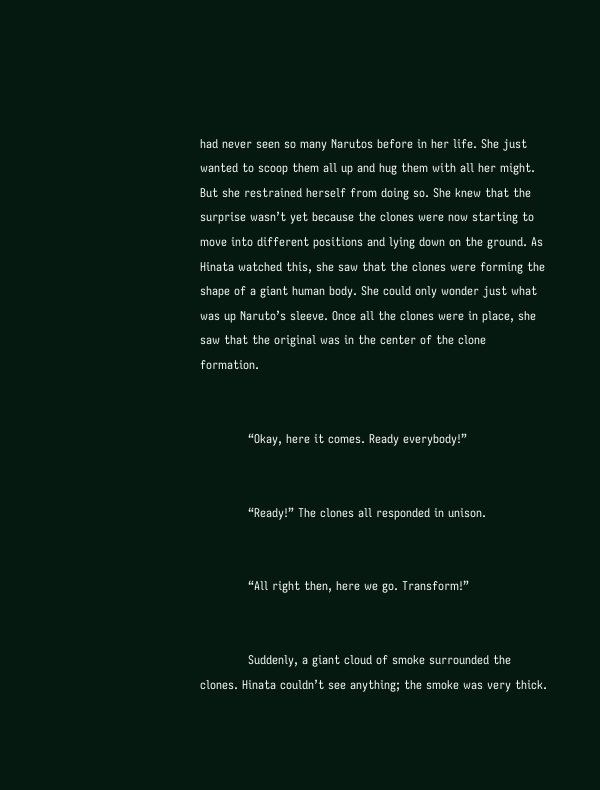had never seen so many Narutos before in her life. She just wanted to scoop them all up and hug them with all her might. But she restrained herself from doing so. She knew that the surprise wasn’t yet because the clones were now starting to move into different positions and lying down on the ground. As Hinata watched this, she saw that the clones were forming the shape of a giant human body. She could only wonder just what was up Naruto’s sleeve. Once all the clones were in place, she saw that the original was in the center of the clone formation.


            “Okay, here it comes. Ready everybody!”


            “Ready!” The clones all responded in unison.


            “All right then, here we go. Transform!”


            Suddenly, a giant cloud of smoke surrounded the clones. Hinata couldn’t see anything; the smoke was very thick.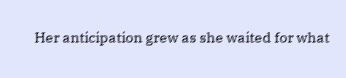Her anticipation grew as she waited for what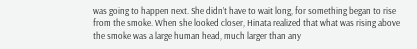was going to happen next. She didn’t have to wait long, for something began to rise from the smoke. When she looked closer, Hinata realized that what was rising above the smoke was a large human head, much larger than any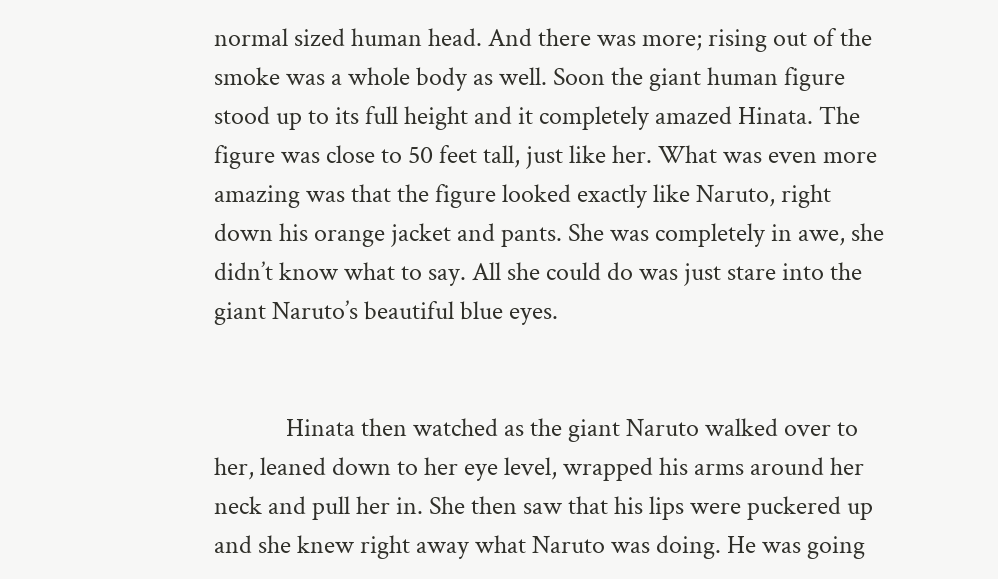normal sized human head. And there was more; rising out of the smoke was a whole body as well. Soon the giant human figure stood up to its full height and it completely amazed Hinata. The figure was close to 50 feet tall, just like her. What was even more amazing was that the figure looked exactly like Naruto, right down his orange jacket and pants. She was completely in awe, she didn’t know what to say. All she could do was just stare into the giant Naruto’s beautiful blue eyes.


            Hinata then watched as the giant Naruto walked over to her, leaned down to her eye level, wrapped his arms around her neck and pull her in. She then saw that his lips were puckered up and she knew right away what Naruto was doing. He was going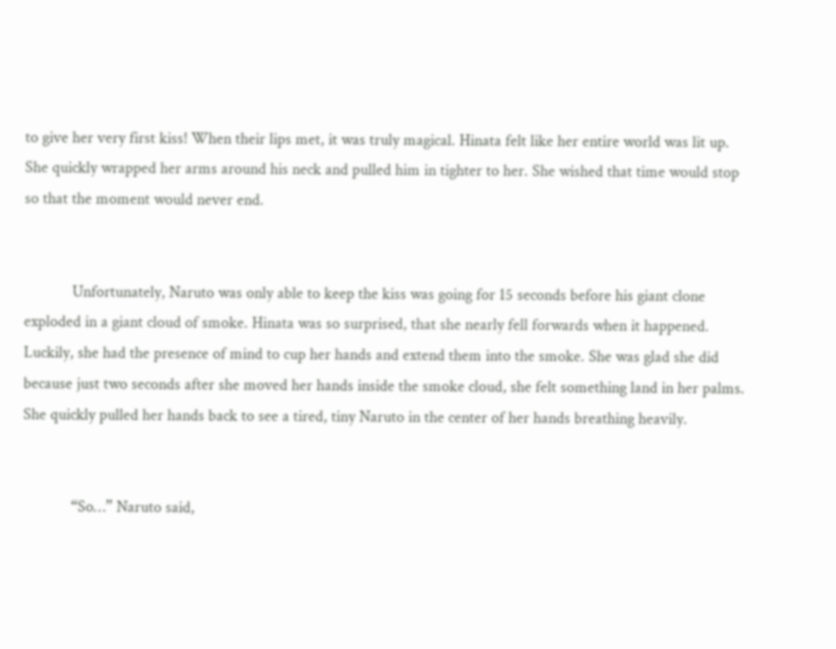to give her very first kiss! When their lips met, it was truly magical. Hinata felt like her entire world was lit up. She quickly wrapped her arms around his neck and pulled him in tighter to her. She wished that time would stop so that the moment would never end.


            Unfortunately, Naruto was only able to keep the kiss was going for 15 seconds before his giant clone exploded in a giant cloud of smoke. Hinata was so surprised, that she nearly fell forwards when it happened. Luckily, she had the presence of mind to cup her hands and extend them into the smoke. She was glad she did because just two seconds after she moved her hands inside the smoke cloud, she felt something land in her palms. She quickly pulled her hands back to see a tired, tiny Naruto in the center of her hands breathing heavily.


            “So…” Naruto said,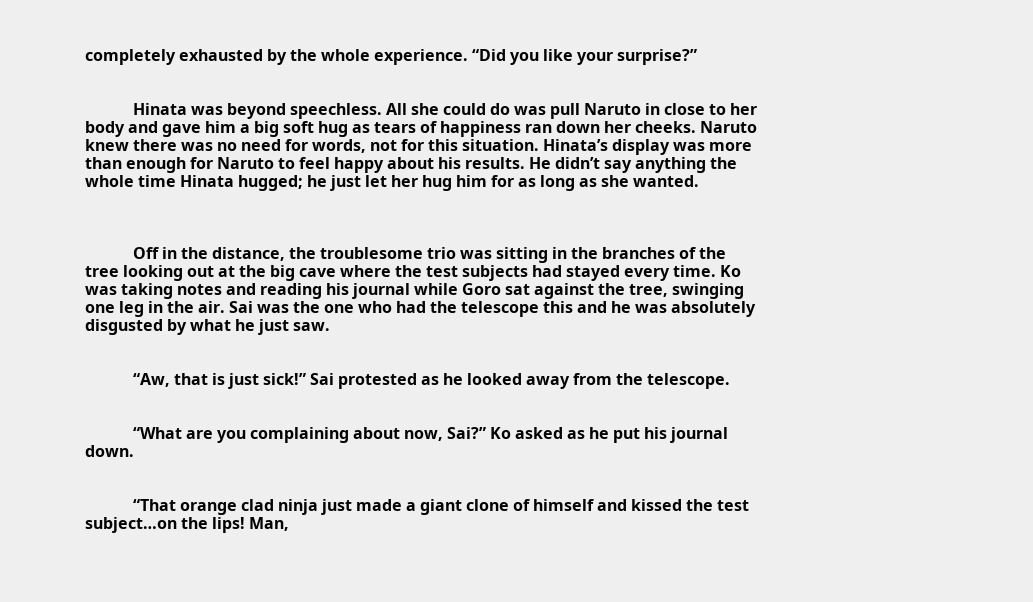completely exhausted by the whole experience. “Did you like your surprise?”


            Hinata was beyond speechless. All she could do was pull Naruto in close to her body and gave him a big soft hug as tears of happiness ran down her cheeks. Naruto knew there was no need for words, not for this situation. Hinata’s display was more than enough for Naruto to feel happy about his results. He didn’t say anything the whole time Hinata hugged; he just let her hug him for as long as she wanted.



            Off in the distance, the troublesome trio was sitting in the branches of the tree looking out at the big cave where the test subjects had stayed every time. Ko was taking notes and reading his journal while Goro sat against the tree, swinging one leg in the air. Sai was the one who had the telescope this and he was absolutely disgusted by what he just saw.


            “Aw, that is just sick!” Sai protested as he looked away from the telescope.


            “What are you complaining about now, Sai?” Ko asked as he put his journal down.


            “That orange clad ninja just made a giant clone of himself and kissed the test subject…on the lips! Man,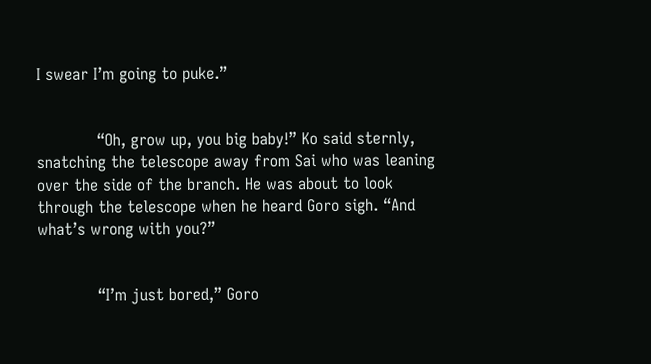I swear I’m going to puke.”


            “Oh, grow up, you big baby!” Ko said sternly, snatching the telescope away from Sai who was leaning over the side of the branch. He was about to look through the telescope when he heard Goro sigh. “And what’s wrong with you?”


            “I’m just bored,” Goro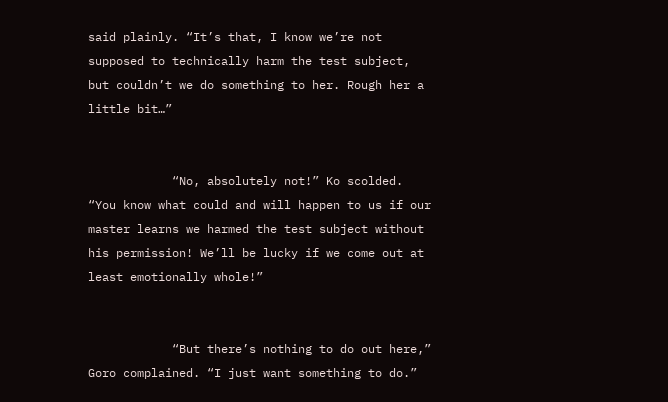said plainly. “It’s that, I know we’re not supposed to technically harm the test subject, but couldn’t we do something to her. Rough her a little bit…”


            “No, absolutely not!” Ko scolded. “You know what could and will happen to us if our master learns we harmed the test subject without his permission! We’ll be lucky if we come out at least emotionally whole!”


            “But there’s nothing to do out here,” Goro complained. “I just want something to do.”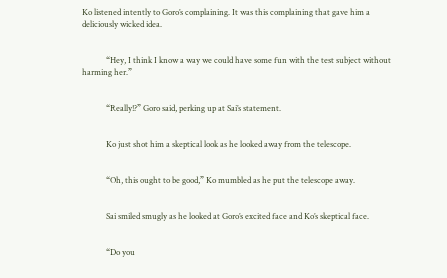Ko listened intently to Goro’s complaining. It was this complaining that gave him a deliciously wicked idea.


            “Hey, I think I know a way we could have some fun with the test subject without harming her.”


            “Really!?” Goro said, perking up at Sai’s statement.


            Ko just shot him a skeptical look as he looked away from the telescope.


            “Oh, this ought to be good,” Ko mumbled as he put the telescope away.


            Sai smiled smugly as he looked at Goro’s excited face and Ko’s skeptical face.


            “Do you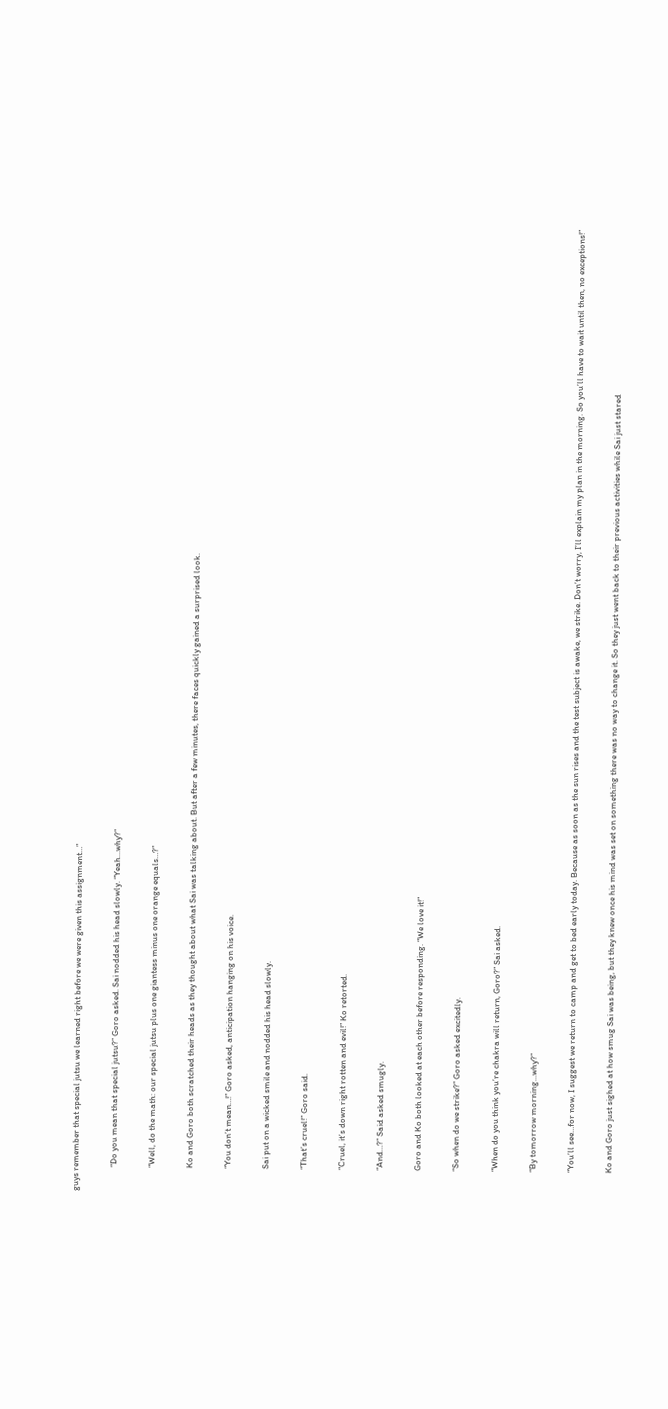guys remember that special jutsu we learned right before we were given this assignment…”


            “Do you mean that special jutsu?” Goro asked. Sai nodded his head slowly. “Yeah…why?”


            “Well, do the math: our special jutsu plus one giantess minus one orange equals…?”


            Ko and Goro both scratched their heads as they thought about what Sai was talking about. But after a few minutes, there faces quickly gained a surprised look.


            “You don’t mean…!” Goro asked, anticipation hanging on his voice.


            Sai put on a wicked smile and nodded his head slowly.


            “That’s cruel!” Goro said.


            “Cruel, it’s down right rotten and evil!” Ko retorted.


            “And…?” Said asked smugly.


            Goro and Ko both looked at each other before responding. “We love it!”


            “So when do we strike?” Goro asked excitedly.


            “When do you think you’re chakra will return, Goro?” Sai asked.


            “By tomorrow morning…why?”


            “You’ll see…for now, I suggest we return to camp and get to bed early today. Because as soon as the sun rises and the test subject is awake, we strike. Don’t worry, I’ll explain my plan in the morning. So you’ll have to wait until then, no exceptions!”


            Ko and Goro just sighed at how smug Sai was being, but they knew once his mind was set on something there was no way to change it. So they just went back to their previous activities while Sai just stared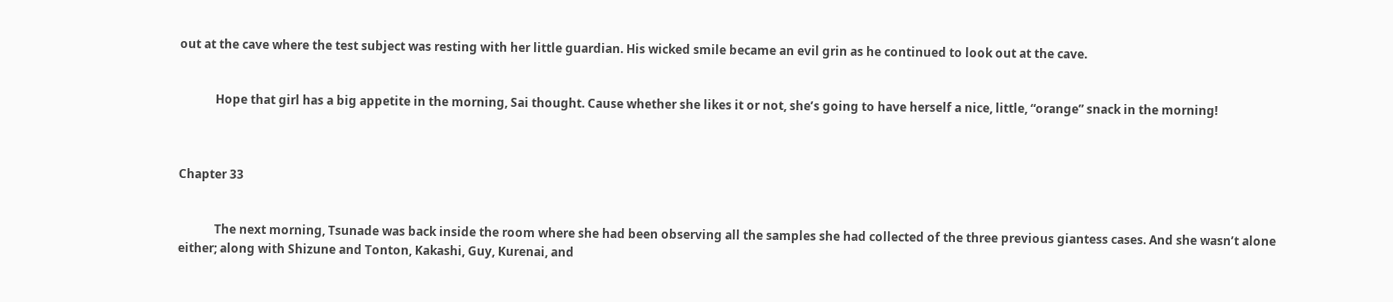out at the cave where the test subject was resting with her little guardian. His wicked smile became an evil grin as he continued to look out at the cave.


            Hope that girl has a big appetite in the morning, Sai thought. Cause whether she likes it or not, she’s going to have herself a nice, little, “orange” snack in the morning!



Chapter 33


            The next morning, Tsunade was back inside the room where she had been observing all the samples she had collected of the three previous giantess cases. And she wasn’t alone either; along with Shizune and Tonton, Kakashi, Guy, Kurenai, and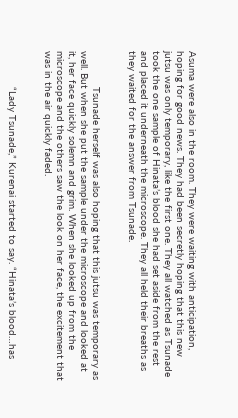Asuma were also in the room. They were waiting with anticipation, hoping for good news. They had been secretly hoping that this new jutsu was only temporary, like the first one. They all watched as Tsunade took the one sample of Hinata’s blood she had set aside from the rest and placed it underneath the microscope. They all held their breaths as they waited for the answer from Tsunade.


            Tsunade herself was also hoping that this jutsu was temporary as well. But when she put the sample under the microscope and looked at it, her face quickly solemn and grim. When she looked up from the microscope and the others saw the look on her face, the excitement that was in the air quickly faded.


            “Lady Tsunade,” Kurenai started to say. “Hinata’s blood…has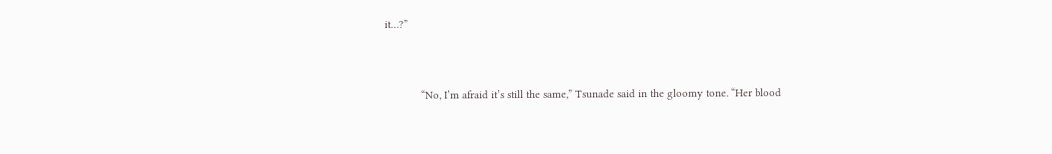it…?”


            “No, I’m afraid it’s still the same,” Tsunade said in the gloomy tone. “Her blood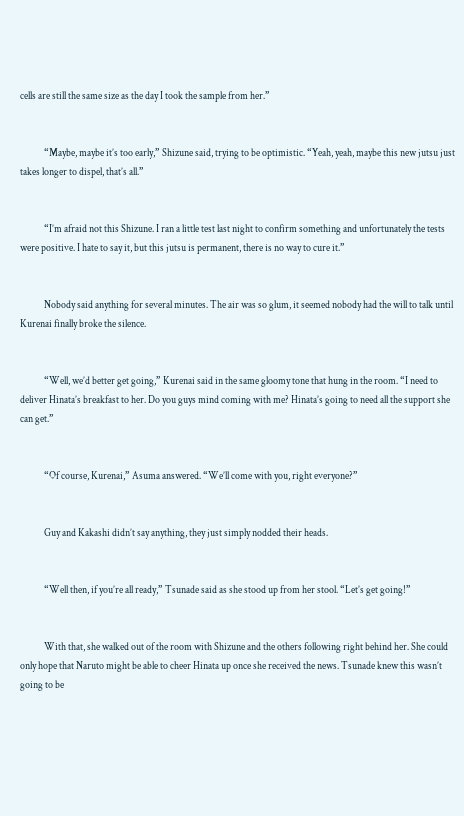cells are still the same size as the day I took the sample from her.”


            “Maybe, maybe it’s too early,” Shizune said, trying to be optimistic. “Yeah, yeah, maybe this new jutsu just takes longer to dispel, that’s all.”


            “I’m afraid not this Shizune. I ran a little test last night to confirm something and unfortunately the tests were positive. I hate to say it, but this jutsu is permanent, there is no way to cure it.”


            Nobody said anything for several minutes. The air was so glum, it seemed nobody had the will to talk until Kurenai finally broke the silence.


            “Well, we’d better get going,” Kurenai said in the same gloomy tone that hung in the room. “I need to deliver Hinata’s breakfast to her. Do you guys mind coming with me? Hinata’s going to need all the support she can get.”


            “Of course, Kurenai,” Asuma answered. “We’ll come with you, right everyone?”


            Guy and Kakashi didn’t say anything, they just simply nodded their heads.


            “Well then, if you’re all ready,” Tsunade said as she stood up from her stool. “Let’s get going!”


            With that, she walked out of the room with Shizune and the others following right behind her. She could only hope that Naruto might be able to cheer Hinata up once she received the news. Tsunade knew this wasn’t going to be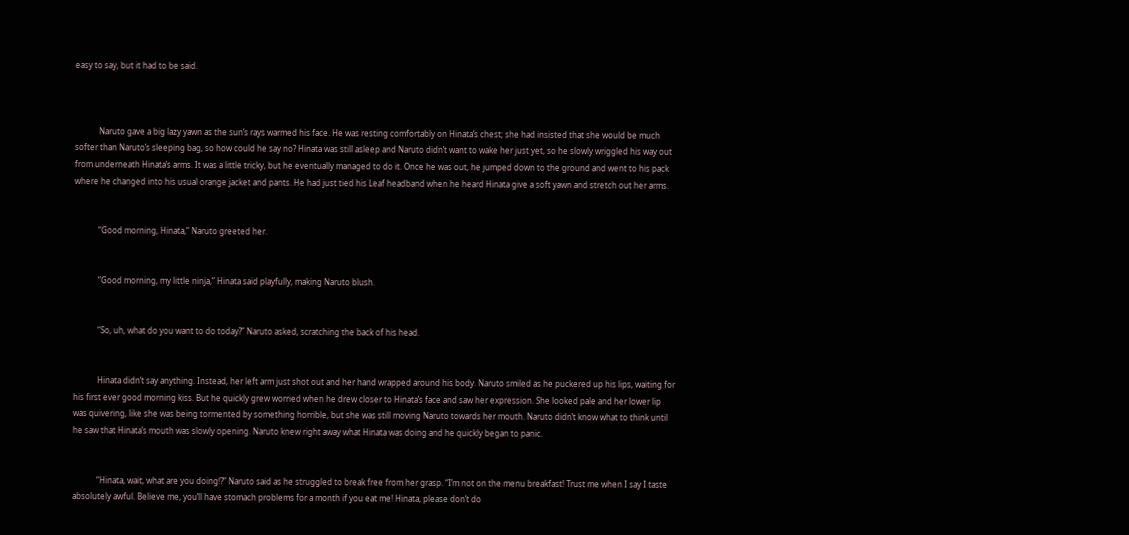easy to say, but it had to be said.



            Naruto gave a big lazy yawn as the sun’s rays warmed his face. He was resting comfortably on Hinata’s chest; she had insisted that she would be much softer than Naruto’s sleeping bag, so how could he say no? Hinata was still asleep and Naruto didn’t want to wake her just yet, so he slowly wriggled his way out from underneath Hinata’s arms. It was a little tricky, but he eventually managed to do it. Once he was out, he jumped down to the ground and went to his pack where he changed into his usual orange jacket and pants. He had just tied his Leaf headband when he heard Hinata give a soft yawn and stretch out her arms.


            “Good morning, Hinata,” Naruto greeted her.


            “Good morning, my little ninja,” Hinata said playfully, making Naruto blush.


            “So, uh, what do you want to do today?” Naruto asked, scratching the back of his head.


            Hinata didn’t say anything. Instead, her left arm just shot out and her hand wrapped around his body. Naruto smiled as he puckered up his lips, waiting for his first ever good morning kiss. But he quickly grew worried when he drew closer to Hinata’s face and saw her expression. She looked pale and her lower lip was quivering, like she was being tormented by something horrible, but she was still moving Naruto towards her mouth. Naruto didn’t know what to think until he saw that Hinata’s mouth was slowly opening. Naruto knew right away what Hinata was doing and he quickly began to panic.


            “Hinata, wait, what are you doing!?” Naruto said as he struggled to break free from her grasp. “I’m not on the menu breakfast! Trust me when I say I taste absolutely awful. Believe me, you’ll have stomach problems for a month if you eat me! Hinata, please don’t do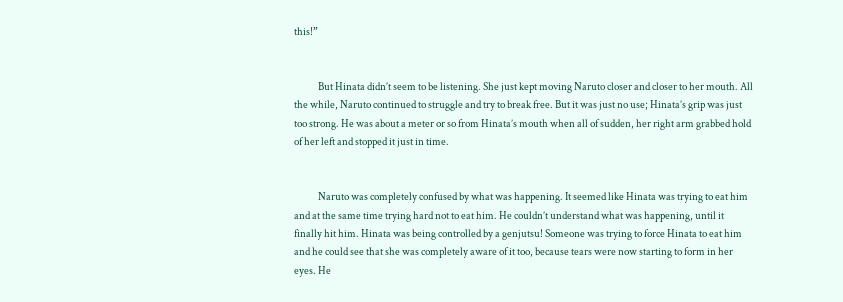this!”


            But Hinata didn’t seem to be listening. She just kept moving Naruto closer and closer to her mouth. All the while, Naruto continued to struggle and try to break free. But it was just no use; Hinata’s grip was just too strong. He was about a meter or so from Hinata’s mouth when all of sudden, her right arm grabbed hold of her left and stopped it just in time.


            Naruto was completely confused by what was happening. It seemed like Hinata was trying to eat him and at the same time trying hard not to eat him. He couldn’t understand what was happening, until it finally hit him. Hinata was being controlled by a genjutsu! Someone was trying to force Hinata to eat him and he could see that she was completely aware of it too, because tears were now starting to form in her eyes. He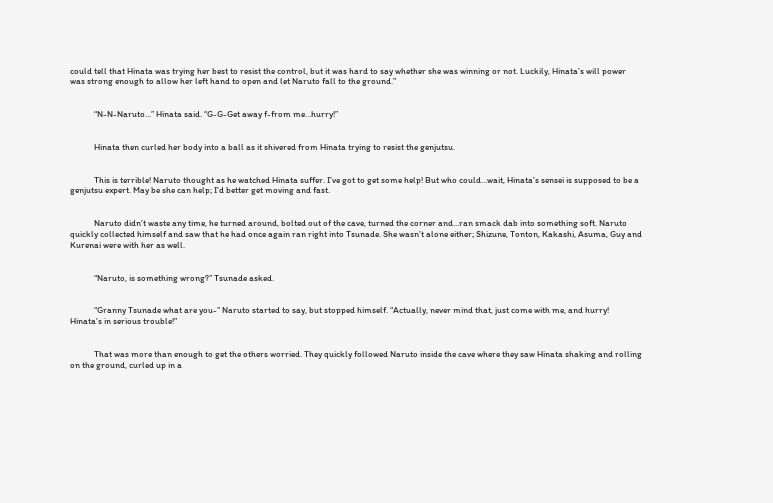could tell that Hinata was trying her best to resist the control, but it was hard to say whether she was winning or not. Luckily, Hinata’s will power was strong enough to allow her left hand to open and let Naruto fall to the ground.”


            “N-N-Naruto…” Hinata said. “G-G-Get away f-from me…hurry!”


            Hinata then curled her body into a ball as it shivered from Hinata trying to resist the genjutsu.


            This is terrible! Naruto thought as he watched Hinata suffer. I’ve got to get some help! But who could…wait, Hinata’s sensei is supposed to be a genjutsu expert. May be she can help; I’d better get moving and fast.


            Naruto didn’t waste any time, he turned around, bolted out of the cave, turned the corner and…ran smack dab into something soft. Naruto quickly collected himself and saw that he had once again ran right into Tsunade. She wasn’t alone either; Shizune, Tonton, Kakashi, Asuma, Guy and Kurenai were with her as well.


            “Naruto, is something wrong?” Tsunade asked.


            “Granny Tsunade what are you-” Naruto started to say, but stopped himself. “Actually, never mind that, just come with me, and hurry! Hinata’s in serious trouble!”


            That was more than enough to get the others worried. They quickly followed Naruto inside the cave where they saw Hinata shaking and rolling on the ground, curled up in a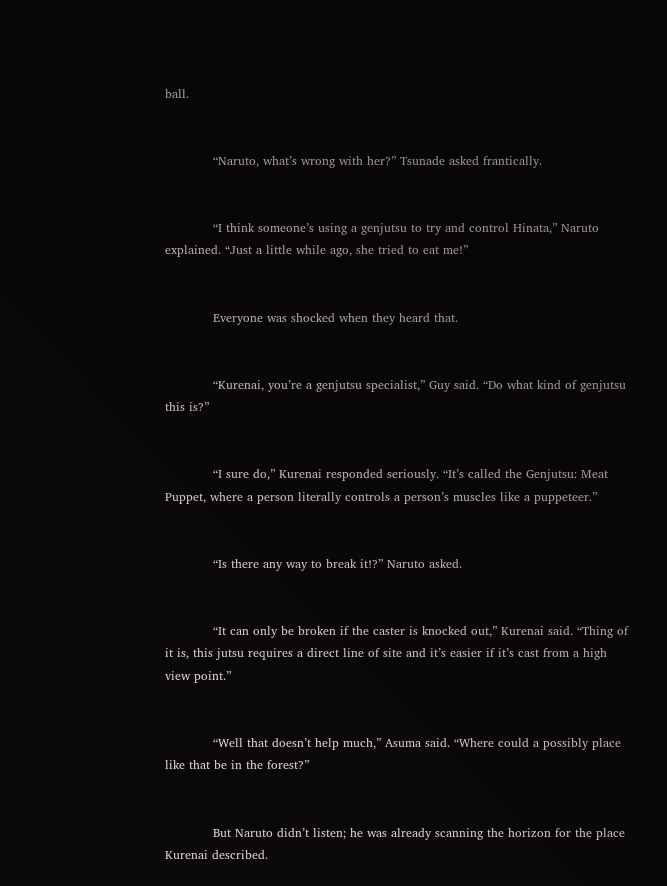ball.


            “Naruto, what’s wrong with her?” Tsunade asked frantically.


            “I think someone’s using a genjutsu to try and control Hinata,” Naruto explained. “Just a little while ago, she tried to eat me!”


            Everyone was shocked when they heard that.


            “Kurenai, you’re a genjutsu specialist,” Guy said. “Do what kind of genjutsu this is?”


            “I sure do,” Kurenai responded seriously. “It’s called the Genjutsu: Meat Puppet, where a person literally controls a person’s muscles like a puppeteer.”


            “Is there any way to break it!?” Naruto asked.


            “It can only be broken if the caster is knocked out,” Kurenai said. “Thing of it is, this jutsu requires a direct line of site and it’s easier if it’s cast from a high view point.”


            “Well that doesn’t help much,” Asuma said. “Where could a possibly place like that be in the forest?”


            But Naruto didn’t listen; he was already scanning the horizon for the place Kurenai described.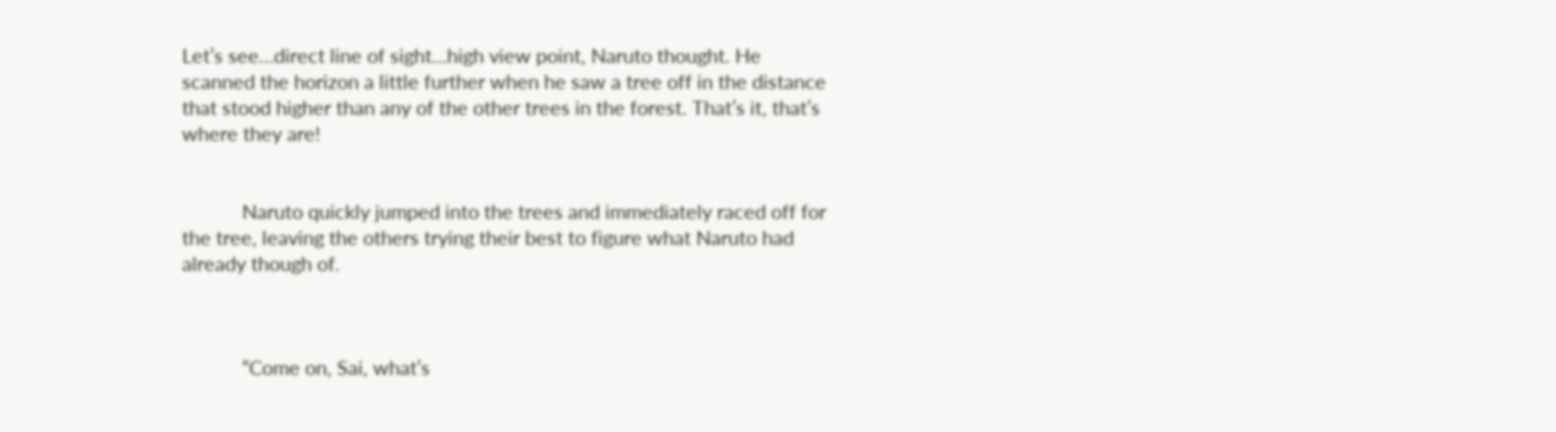Let’s see…direct line of sight…high view point, Naruto thought. He scanned the horizon a little further when he saw a tree off in the distance that stood higher than any of the other trees in the forest. That’s it, that’s where they are!


            Naruto quickly jumped into the trees and immediately raced off for the tree, leaving the others trying their best to figure what Naruto had already though of.



            “Come on, Sai, what’s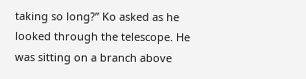taking so long?” Ko asked as he looked through the telescope. He was sitting on a branch above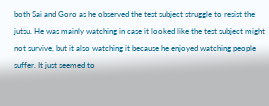both Sai and Goro as he observed the test subject struggle to resist the jutsu. He was mainly watching in case it looked like the test subject might not survive, but it also watching it because he enjoyed watching people suffer. It just seemed to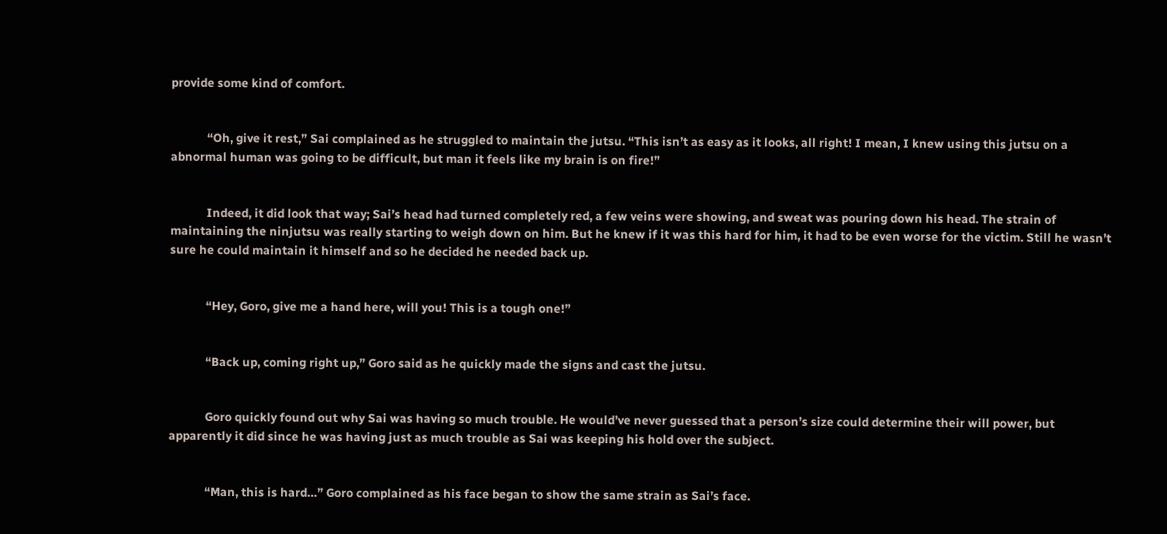provide some kind of comfort.


            “Oh, give it rest,” Sai complained as he struggled to maintain the jutsu. “This isn’t as easy as it looks, all right! I mean, I knew using this jutsu on a abnormal human was going to be difficult, but man it feels like my brain is on fire!”


            Indeed, it did look that way; Sai’s head had turned completely red, a few veins were showing, and sweat was pouring down his head. The strain of maintaining the ninjutsu was really starting to weigh down on him. But he knew if it was this hard for him, it had to be even worse for the victim. Still he wasn’t sure he could maintain it himself and so he decided he needed back up.


            “Hey, Goro, give me a hand here, will you! This is a tough one!”


            “Back up, coming right up,” Goro said as he quickly made the signs and cast the jutsu.


            Goro quickly found out why Sai was having so much trouble. He would’ve never guessed that a person’s size could determine their will power, but apparently it did since he was having just as much trouble as Sai was keeping his hold over the subject.


            “Man, this is hard…” Goro complained as his face began to show the same strain as Sai’s face.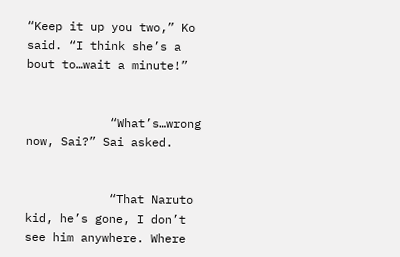“Keep it up you two,” Ko said. “I think she’s a bout to…wait a minute!”


            “What’s…wrong now, Sai?” Sai asked.


            “That Naruto kid, he’s gone, I don’t see him anywhere. Where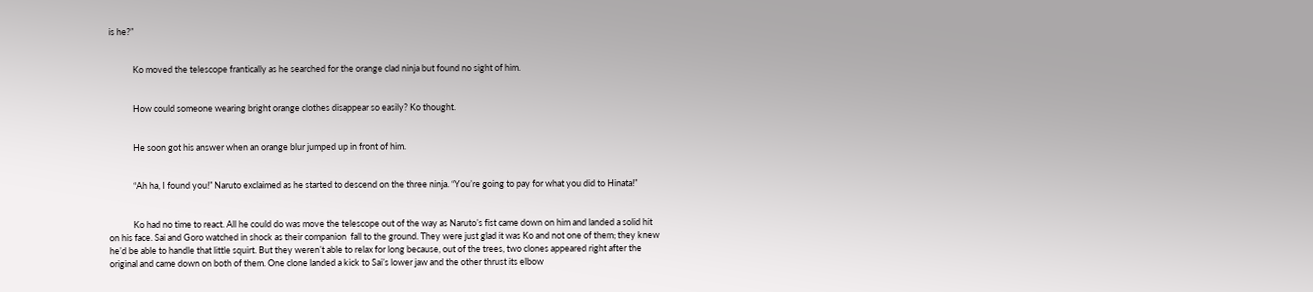is he?”


            Ko moved the telescope frantically as he searched for the orange clad ninja but found no sight of him.


            How could someone wearing bright orange clothes disappear so easily? Ko thought.


            He soon got his answer when an orange blur jumped up in front of him.


            “Ah ha, I found you!” Naruto exclaimed as he started to descend on the three ninja. “You’re going to pay for what you did to Hinata!”


            Ko had no time to react. All he could do was move the telescope out of the way as Naruto’s fist came down on him and landed a solid hit on his face. Sai and Goro watched in shock as their companion  fall to the ground. They were just glad it was Ko and not one of them; they knew he’d be able to handle that little squirt. But they weren’t able to relax for long because, out of the trees, two clones appeared right after the original and came down on both of them. One clone landed a kick to Sai’s lower jaw and the other thrust its elbow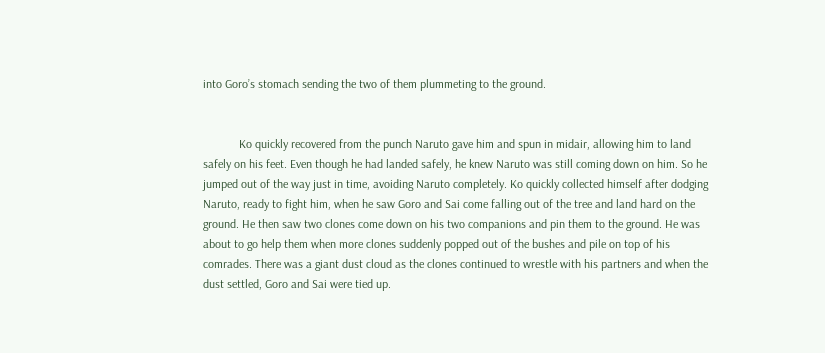into Goro’s stomach sending the two of them plummeting to the ground.


            Ko quickly recovered from the punch Naruto gave him and spun in midair, allowing him to land safely on his feet. Even though he had landed safely, he knew Naruto was still coming down on him. So he jumped out of the way just in time, avoiding Naruto completely. Ko quickly collected himself after dodging Naruto, ready to fight him, when he saw Goro and Sai come falling out of the tree and land hard on the ground. He then saw two clones come down on his two companions and pin them to the ground. He was about to go help them when more clones suddenly popped out of the bushes and pile on top of his comrades. There was a giant dust cloud as the clones continued to wrestle with his partners and when the dust settled, Goro and Sai were tied up.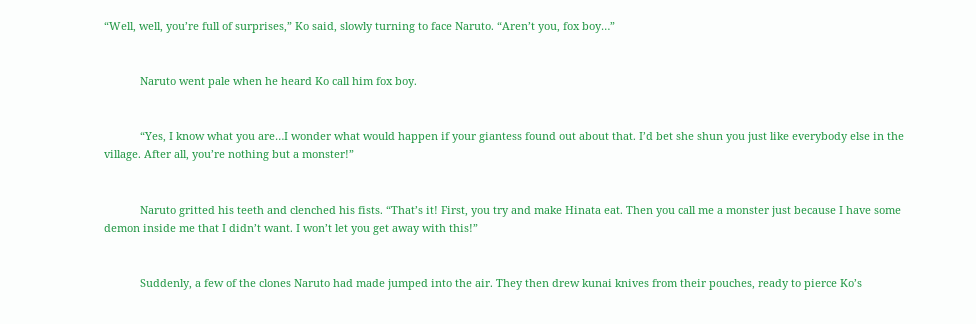“Well, well, you’re full of surprises,” Ko said, slowly turning to face Naruto. “Aren’t you, fox boy…”


            Naruto went pale when he heard Ko call him fox boy.


            “Yes, I know what you are…I wonder what would happen if your giantess found out about that. I’d bet she shun you just like everybody else in the village. After all, you’re nothing but a monster!”


            Naruto gritted his teeth and clenched his fists. “That’s it! First, you try and make Hinata eat. Then you call me a monster just because I have some demon inside me that I didn’t want. I won’t let you get away with this!”


            Suddenly, a few of the clones Naruto had made jumped into the air. They then drew kunai knives from their pouches, ready to pierce Ko’s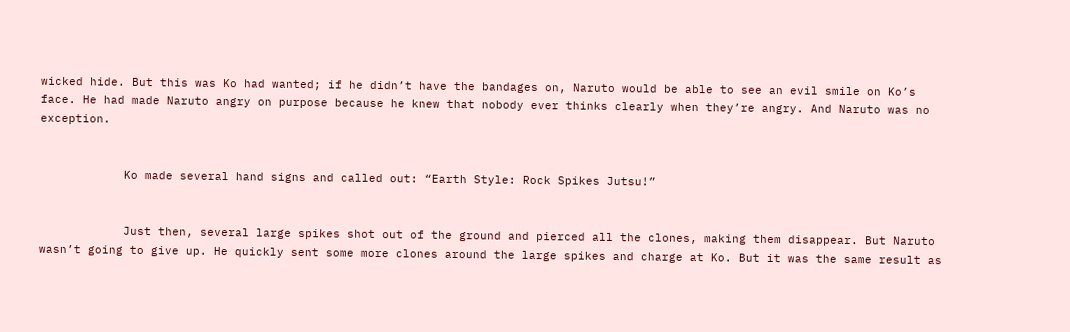wicked hide. But this was Ko had wanted; if he didn’t have the bandages on, Naruto would be able to see an evil smile on Ko’s face. He had made Naruto angry on purpose because he knew that nobody ever thinks clearly when they’re angry. And Naruto was no exception.


            Ko made several hand signs and called out: “Earth Style: Rock Spikes Jutsu!”


            Just then, several large spikes shot out of the ground and pierced all the clones, making them disappear. But Naruto wasn’t going to give up. He quickly sent some more clones around the large spikes and charge at Ko. But it was the same result as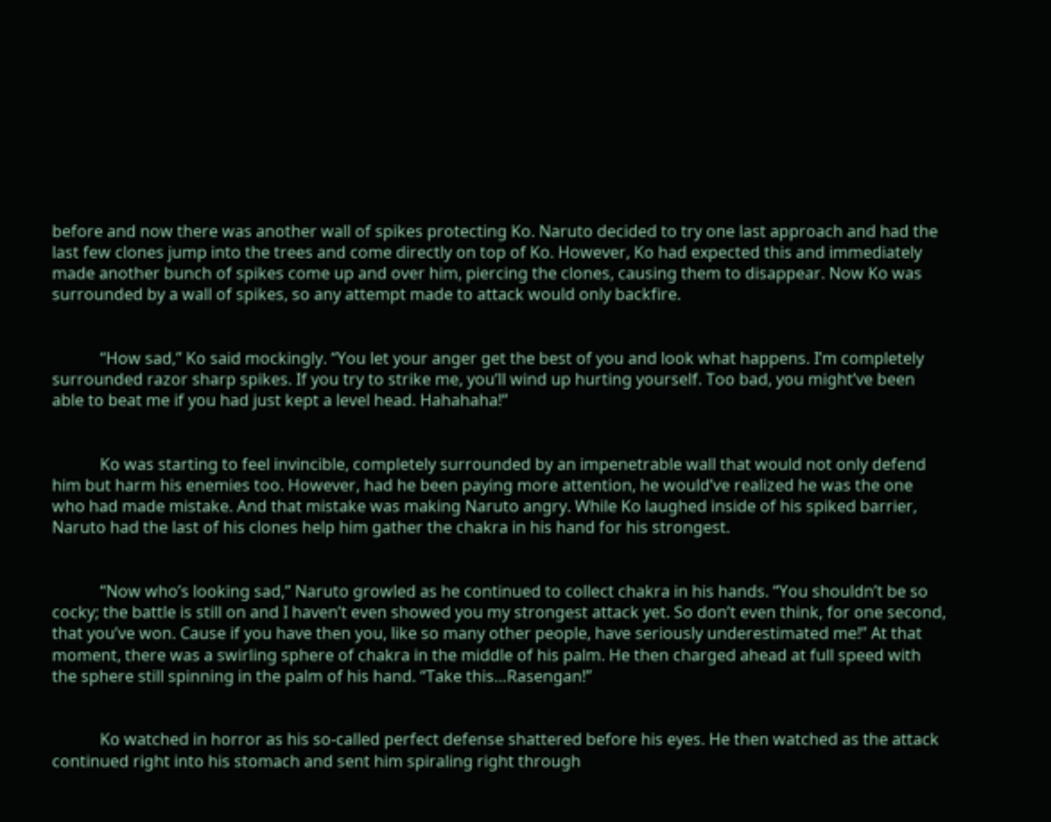before and now there was another wall of spikes protecting Ko. Naruto decided to try one last approach and had the last few clones jump into the trees and come directly on top of Ko. However, Ko had expected this and immediately made another bunch of spikes come up and over him, piercing the clones, causing them to disappear. Now Ko was surrounded by a wall of spikes, so any attempt made to attack would only backfire.


            “How sad,” Ko said mockingly. “You let your anger get the best of you and look what happens. I’m completely surrounded razor sharp spikes. If you try to strike me, you’ll wind up hurting yourself. Too bad, you might’ve been able to beat me if you had just kept a level head. Hahahaha!”


            Ko was starting to feel invincible, completely surrounded by an impenetrable wall that would not only defend him but harm his enemies too. However, had he been paying more attention, he would’ve realized he was the one who had made mistake. And that mistake was making Naruto angry. While Ko laughed inside of his spiked barrier, Naruto had the last of his clones help him gather the chakra in his hand for his strongest.


            “Now who’s looking sad,” Naruto growled as he continued to collect chakra in his hands. “You shouldn’t be so cocky; the battle is still on and I haven’t even showed you my strongest attack yet. So don’t even think, for one second, that you’ve won. Cause if you have then you, like so many other people, have seriously underestimated me!” At that moment, there was a swirling sphere of chakra in the middle of his palm. He then charged ahead at full speed with the sphere still spinning in the palm of his hand. “Take this…Rasengan!”


            Ko watched in horror as his so-called perfect defense shattered before his eyes. He then watched as the attack continued right into his stomach and sent him spiraling right through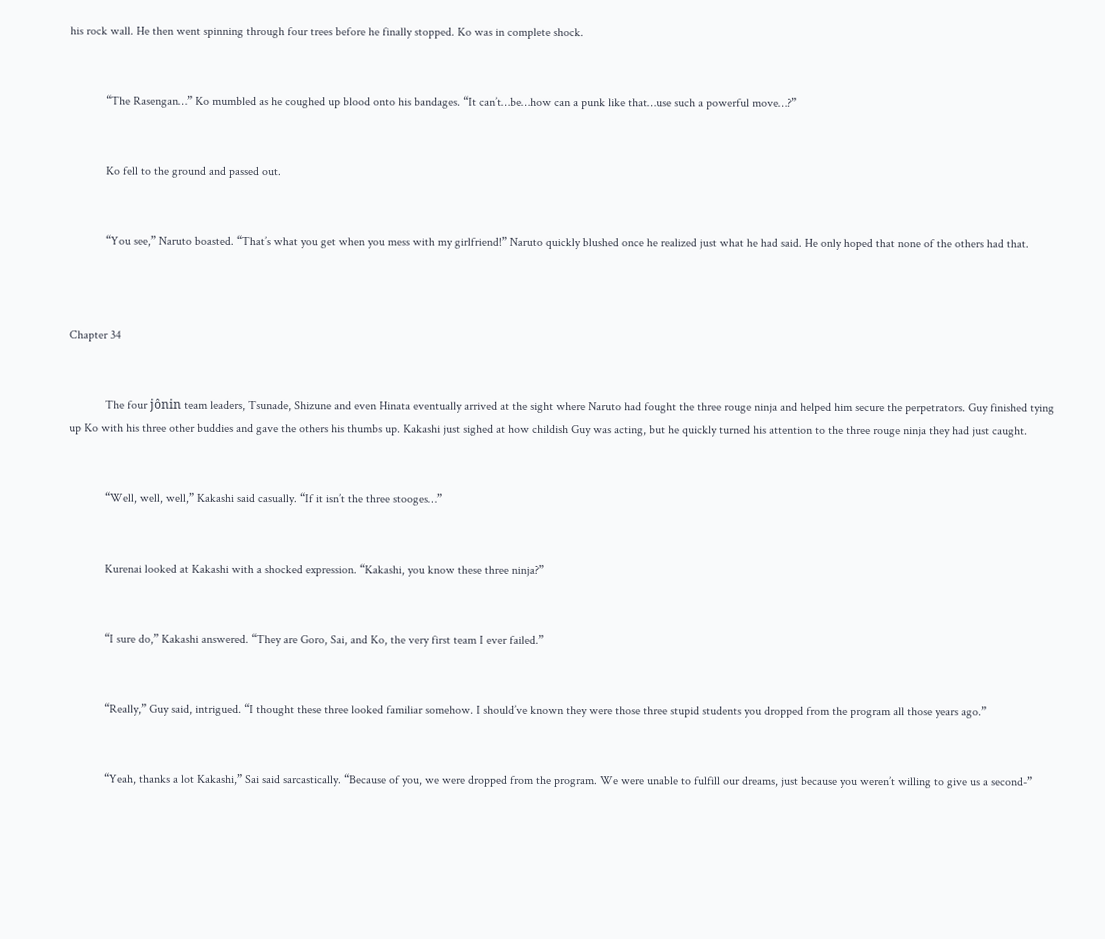his rock wall. He then went spinning through four trees before he finally stopped. Ko was in complete shock.


            “The Rasengan…” Ko mumbled as he coughed up blood onto his bandages. “It can’t…be…how can a punk like that…use such a powerful move…?”


            Ko fell to the ground and passed out.


            “You see,” Naruto boasted. “That’s what you get when you mess with my girlfriend!” Naruto quickly blushed once he realized just what he had said. He only hoped that none of the others had that.



Chapter 34


            The four jônin team leaders, Tsunade, Shizune and even Hinata eventually arrived at the sight where Naruto had fought the three rouge ninja and helped him secure the perpetrators. Guy finished tying up Ko with his three other buddies and gave the others his thumbs up. Kakashi just sighed at how childish Guy was acting, but he quickly turned his attention to the three rouge ninja they had just caught.


            “Well, well, well,” Kakashi said casually. “If it isn’t the three stooges…”


            Kurenai looked at Kakashi with a shocked expression. “Kakashi, you know these three ninja?”


            “I sure do,” Kakashi answered. “They are Goro, Sai, and Ko, the very first team I ever failed.”


            “Really,” Guy said, intrigued. “I thought these three looked familiar somehow. I should’ve known they were those three stupid students you dropped from the program all those years ago.”


            “Yeah, thanks a lot Kakashi,” Sai said sarcastically. “Because of you, we were dropped from the program. We were unable to fulfill our dreams, just because you weren’t willing to give us a second-”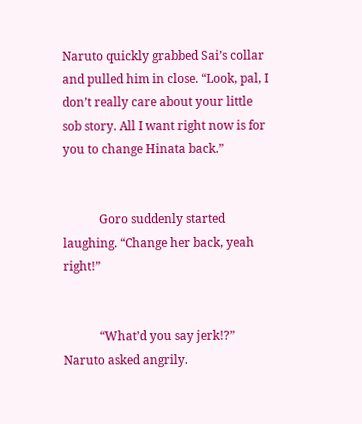Naruto quickly grabbed Sai’s collar and pulled him in close. “Look, pal, I don’t really care about your little sob story. All I want right now is for you to change Hinata back.”


            Goro suddenly started laughing. “Change her back, yeah right!”


            “What’d you say jerk!?” Naruto asked angrily.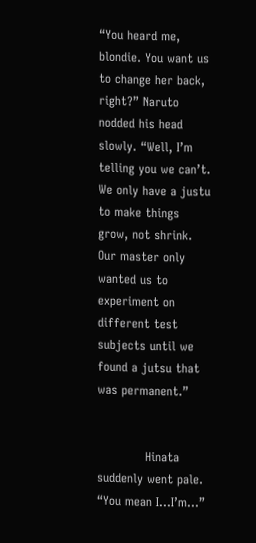“You heard me, blondie. You want us to change her back, right?” Naruto nodded his head slowly. “Well, I’m telling you we can’t. We only have a justu to make things grow, not shrink. Our master only wanted us to experiment on different test subjects until we found a jutsu that was permanent.”


            Hinata suddenly went pale. “You mean I…I’m…”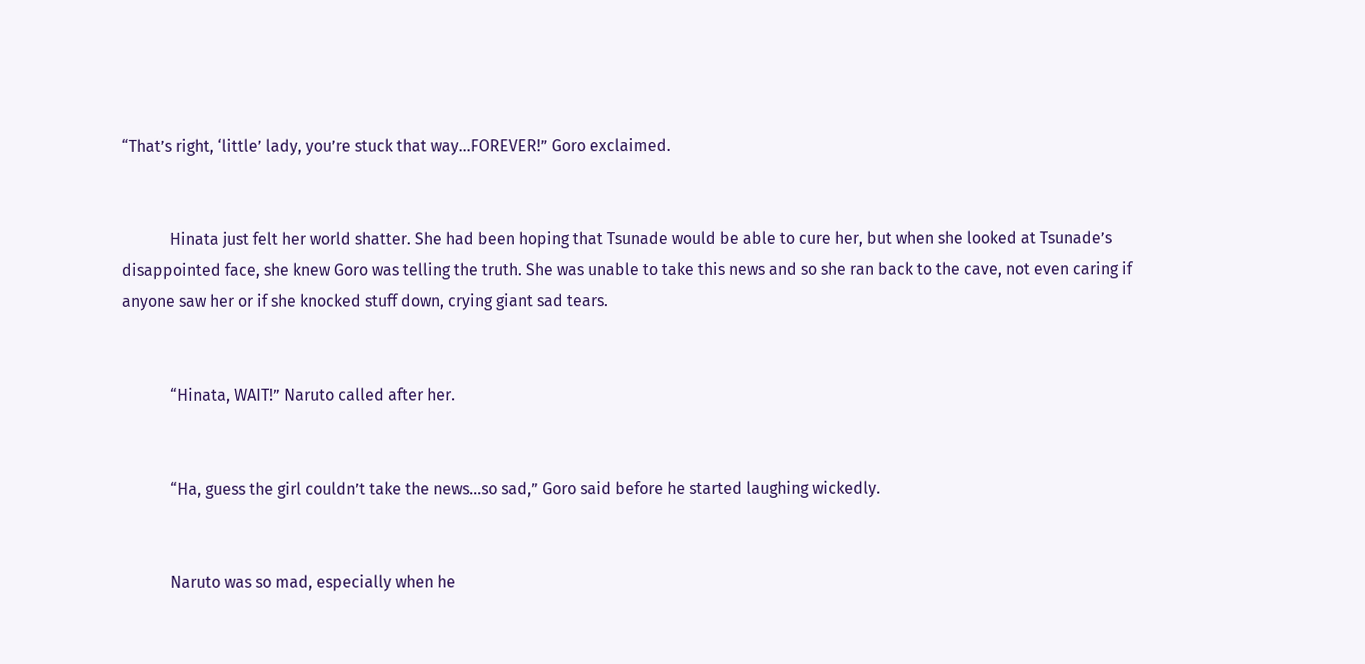“That’s right, ‘little’ lady, you’re stuck that way…FOREVER!” Goro exclaimed.


            Hinata just felt her world shatter. She had been hoping that Tsunade would be able to cure her, but when she looked at Tsunade’s disappointed face, she knew Goro was telling the truth. She was unable to take this news and so she ran back to the cave, not even caring if anyone saw her or if she knocked stuff down, crying giant sad tears.


            “Hinata, WAIT!” Naruto called after her.


            “Ha, guess the girl couldn’t take the news…so sad,” Goro said before he started laughing wickedly.


            Naruto was so mad, especially when he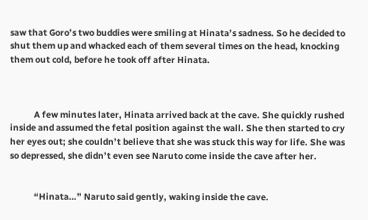saw that Goro’s two buddies were smiling at Hinata’s sadness. So he decided to shut them up and whacked each of them several times on the head, knocking them out cold, before he took off after Hinata.



            A few minutes later, Hinata arrived back at the cave. She quickly rushed inside and assumed the fetal position against the wall. She then started to cry her eyes out; she couldn’t believe that she was stuck this way for life. She was so depressed, she didn’t even see Naruto come inside the cave after her.


            “Hinata…” Naruto said gently, waking inside the cave.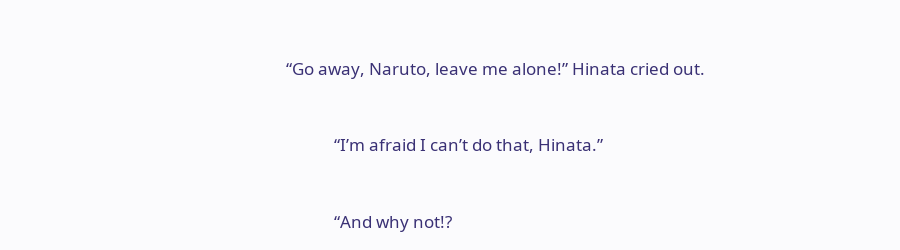“Go away, Naruto, leave me alone!” Hinata cried out.


            “I’m afraid I can’t do that, Hinata.”


            “And why not!?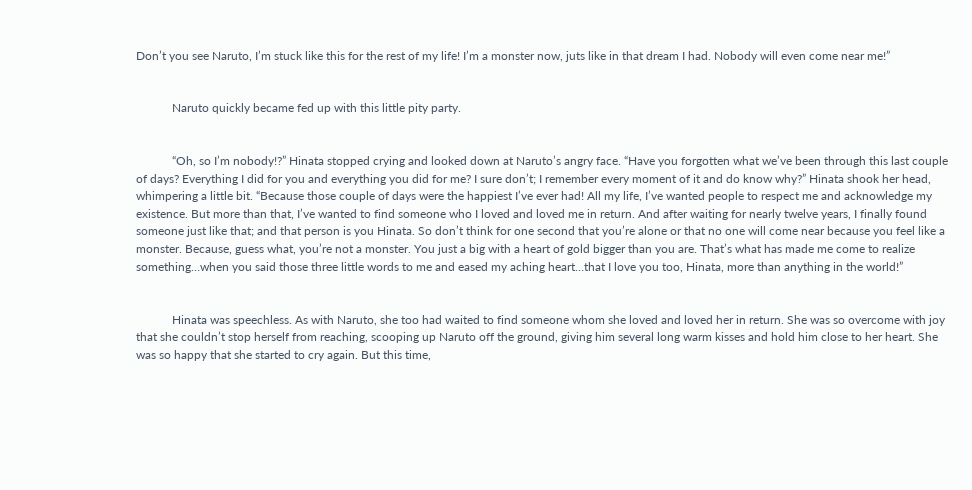Don’t you see Naruto, I’m stuck like this for the rest of my life! I’m a monster now, juts like in that dream I had. Nobody will even come near me!”


            Naruto quickly became fed up with this little pity party.


            “Oh, so I’m nobody!?” Hinata stopped crying and looked down at Naruto’s angry face. “Have you forgotten what we’ve been through this last couple of days? Everything I did for you and everything you did for me? I sure don’t; I remember every moment of it and do know why?” Hinata shook her head, whimpering a little bit. “Because those couple of days were the happiest I’ve ever had! All my life, I’ve wanted people to respect me and acknowledge my existence. But more than that, I’ve wanted to find someone who I loved and loved me in return. And after waiting for nearly twelve years, I finally found someone just like that; and that person is you Hinata. So don’t think for one second that you’re alone or that no one will come near because you feel like a monster. Because, guess what, you’re not a monster. You just a big with a heart of gold bigger than you are. That’s what has made me come to realize something…when you said those three little words to me and eased my aching heart…that I love you too, Hinata, more than anything in the world!”


            Hinata was speechless. As with Naruto, she too had waited to find someone whom she loved and loved her in return. She was so overcome with joy that she couldn’t stop herself from reaching, scooping up Naruto off the ground, giving him several long warm kisses and hold him close to her heart. She was so happy that she started to cry again. But this time,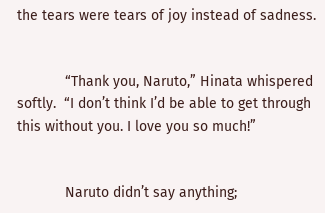the tears were tears of joy instead of sadness.


            “Thank you, Naruto,” Hinata whispered softly.  “I don’t think I’d be able to get through this without you. I love you so much!”


            Naruto didn’t say anything;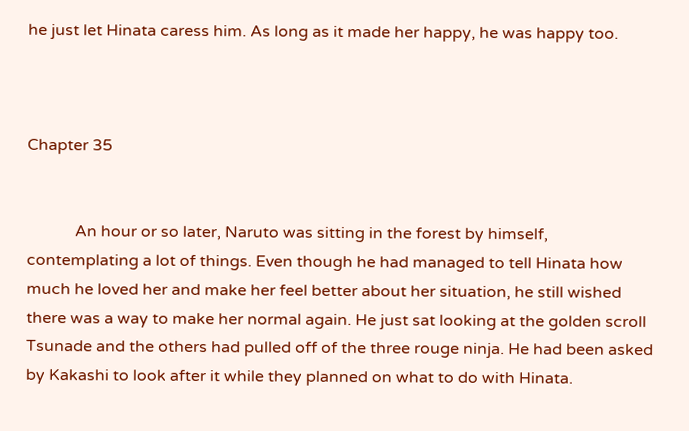he just let Hinata caress him. As long as it made her happy, he was happy too.



Chapter 35


            An hour or so later, Naruto was sitting in the forest by himself, contemplating a lot of things. Even though he had managed to tell Hinata how much he loved her and make her feel better about her situation, he still wished there was a way to make her normal again. He just sat looking at the golden scroll Tsunade and the others had pulled off of the three rouge ninja. He had been asked by Kakashi to look after it while they planned on what to do with Hinata.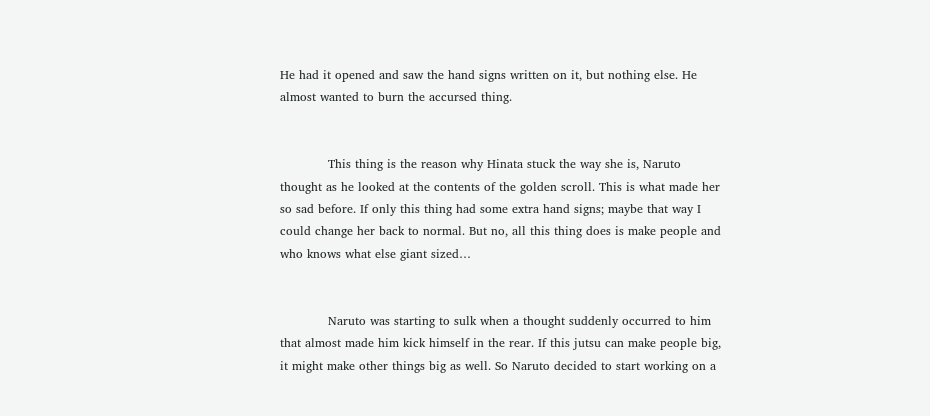He had it opened and saw the hand signs written on it, but nothing else. He almost wanted to burn the accursed thing.


            This thing is the reason why Hinata stuck the way she is, Naruto thought as he looked at the contents of the golden scroll. This is what made her so sad before. If only this thing had some extra hand signs; maybe that way I could change her back to normal. But no, all this thing does is make people and who knows what else giant sized…


            Naruto was starting to sulk when a thought suddenly occurred to him that almost made him kick himself in the rear. If this jutsu can make people big, it might make other things big as well. So Naruto decided to start working on a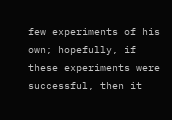few experiments of his own; hopefully, if these experiments were successful, then it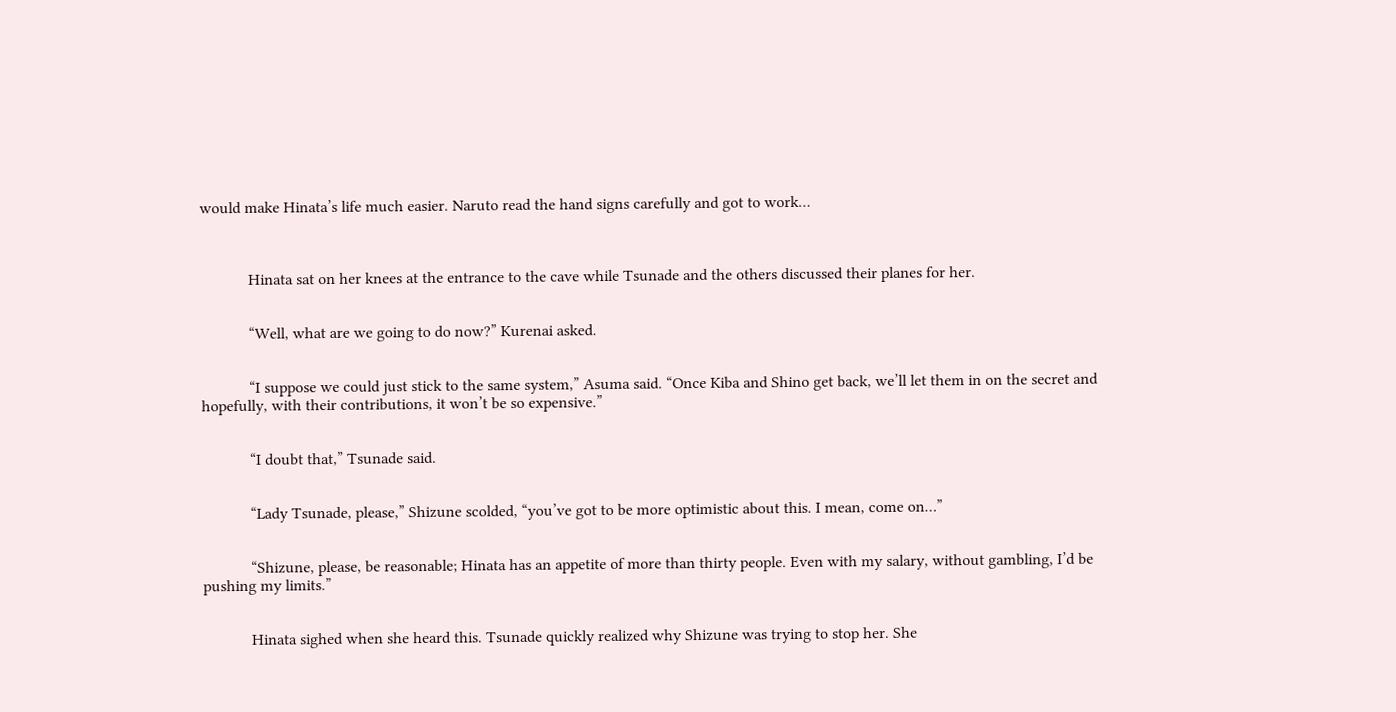would make Hinata’s life much easier. Naruto read the hand signs carefully and got to work…



            Hinata sat on her knees at the entrance to the cave while Tsunade and the others discussed their planes for her.


            “Well, what are we going to do now?” Kurenai asked.


            “I suppose we could just stick to the same system,” Asuma said. “Once Kiba and Shino get back, we’ll let them in on the secret and hopefully, with their contributions, it won’t be so expensive.”


            “I doubt that,” Tsunade said.


            “Lady Tsunade, please,” Shizune scolded, “you’ve got to be more optimistic about this. I mean, come on…”


            “Shizune, please, be reasonable; Hinata has an appetite of more than thirty people. Even with my salary, without gambling, I’d be pushing my limits.”


            Hinata sighed when she heard this. Tsunade quickly realized why Shizune was trying to stop her. She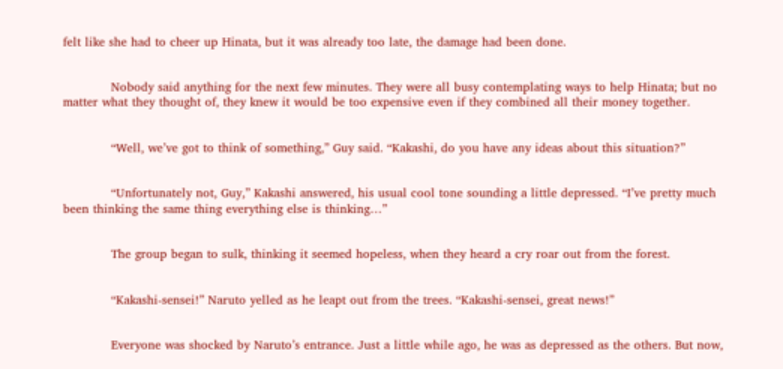felt like she had to cheer up Hinata, but it was already too late, the damage had been done.


            Nobody said anything for the next few minutes. They were all busy contemplating ways to help Hinata; but no matter what they thought of, they knew it would be too expensive even if they combined all their money together.


            “Well, we’ve got to think of something,” Guy said. “Kakashi, do you have any ideas about this situation?”


            “Unfortunately not, Guy,” Kakashi answered, his usual cool tone sounding a little depressed. “I’ve pretty much been thinking the same thing everything else is thinking…”


            The group began to sulk, thinking it seemed hopeless, when they heard a cry roar out from the forest.


            “Kakashi-sensei!” Naruto yelled as he leapt out from the trees. “Kakashi-sensei, great news!”


            Everyone was shocked by Naruto’s entrance. Just a little while ago, he was as depressed as the others. But now,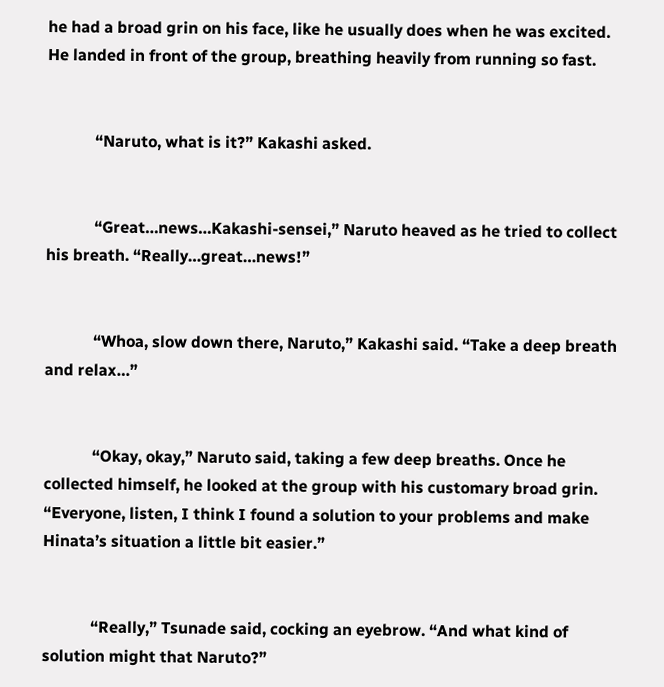he had a broad grin on his face, like he usually does when he was excited. He landed in front of the group, breathing heavily from running so fast.


            “Naruto, what is it?” Kakashi asked.


            “Great…news…Kakashi-sensei,” Naruto heaved as he tried to collect his breath. “Really…great…news!”


            “Whoa, slow down there, Naruto,” Kakashi said. “Take a deep breath and relax…”


            “Okay, okay,” Naruto said, taking a few deep breaths. Once he collected himself, he looked at the group with his customary broad grin. “Everyone, listen, I think I found a solution to your problems and make Hinata’s situation a little bit easier.”


            “Really,” Tsunade said, cocking an eyebrow. “And what kind of solution might that Naruto?”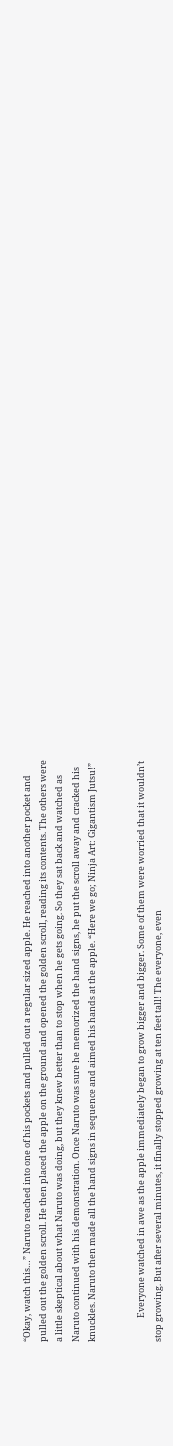“Okay, watch this…” Naruto reached into one of his pockets and pulled out a regular sized apple. He reached into another pocket and pulled out the golden scroll. He then placed the apple on the ground and opened the golden scroll, reading its contents. The others were a little skeptical about what Naruto was doing, but they knew better than to stop when he gets going. So they sat back and watched as Naruto continued with his demonstration. Once Naruto was sure he memorized the hand signs, he put the scroll away and cracked his knuckles. Naruto then made all the hand signs in sequence and aimed his hands at the apple. “Here we go; Ninja Art: Gigantism Jutsu!”


            Everyone watched in awe as the apple immediately began to grow bigger and bigger. Some of them were worried that it wouldn’t stop growing. But after several minutes, it finally stopped growing at ten feet tall! The everyone, even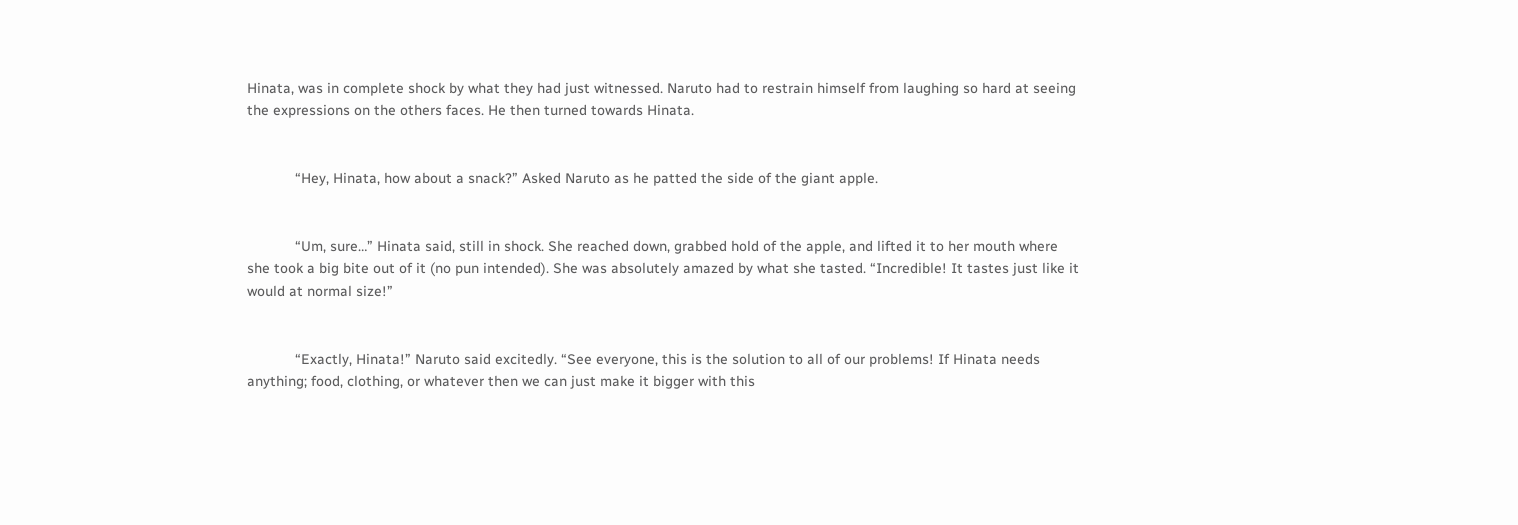Hinata, was in complete shock by what they had just witnessed. Naruto had to restrain himself from laughing so hard at seeing the expressions on the others faces. He then turned towards Hinata.


            “Hey, Hinata, how about a snack?” Asked Naruto as he patted the side of the giant apple.


            “Um, sure…” Hinata said, still in shock. She reached down, grabbed hold of the apple, and lifted it to her mouth where she took a big bite out of it (no pun intended). She was absolutely amazed by what she tasted. “Incredible! It tastes just like it would at normal size!”


            “Exactly, Hinata!” Naruto said excitedly. “See everyone, this is the solution to all of our problems! If Hinata needs anything; food, clothing, or whatever then we can just make it bigger with this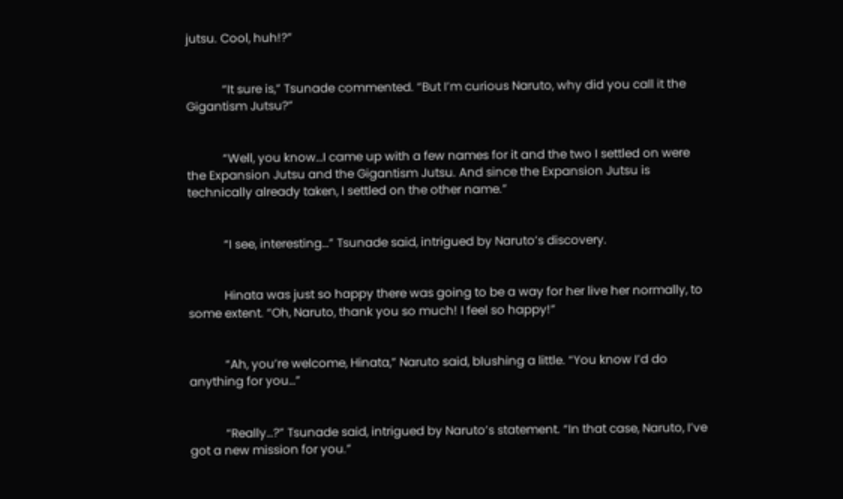jutsu. Cool, huh!?”


            “It sure is,” Tsunade commented. “But I’m curious Naruto, why did you call it the Gigantism Jutsu?”


            “Well, you know…I came up with a few names for it and the two I settled on were the Expansion Jutsu and the Gigantism Jutsu. And since the Expansion Jutsu is technically already taken, I settled on the other name.”


            “I see, interesting…” Tsunade said, intrigued by Naruto’s discovery.


            Hinata was just so happy there was going to be a way for her live her normally, to some extent. “Oh, Naruto, thank you so much! I feel so happy!”


            “Ah, you’re welcome, Hinata,” Naruto said, blushing a little. “You know I’d do anything for you…”


            “Really…?” Tsunade said, intrigued by Naruto’s statement. “In that case, Naruto, I’ve got a new mission for you.”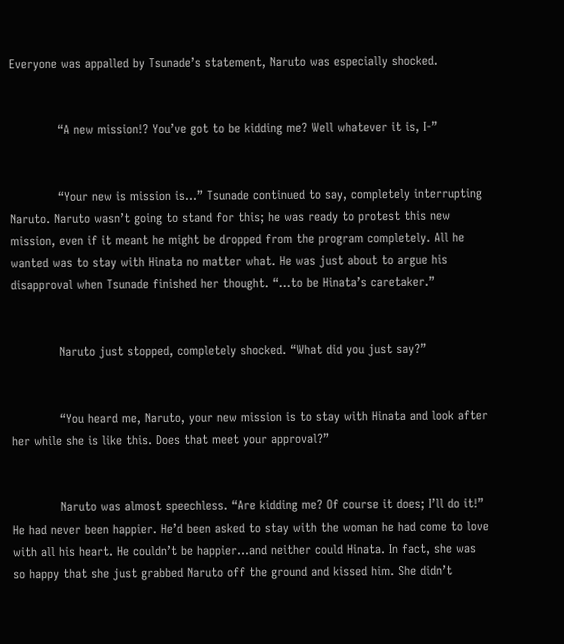Everyone was appalled by Tsunade’s statement, Naruto was especially shocked.


            “A new mission!? You’ve got to be kidding me? Well whatever it is, I-”


            “Your new is mission is…” Tsunade continued to say, completely interrupting Naruto. Naruto wasn’t going to stand for this; he was ready to protest this new mission, even if it meant he might be dropped from the program completely. All he wanted was to stay with Hinata no matter what. He was just about to argue his disapproval when Tsunade finished her thought. “…to be Hinata’s caretaker.”


            Naruto just stopped, completely shocked. “What did you just say?”


            “You heard me, Naruto, your new mission is to stay with Hinata and look after her while she is like this. Does that meet your approval?”


            Naruto was almost speechless. “Are kidding me? Of course it does; I’ll do it!” He had never been happier. He’d been asked to stay with the woman he had come to love with all his heart. He couldn’t be happier…and neither could Hinata. In fact, she was so happy that she just grabbed Naruto off the ground and kissed him. She didn’t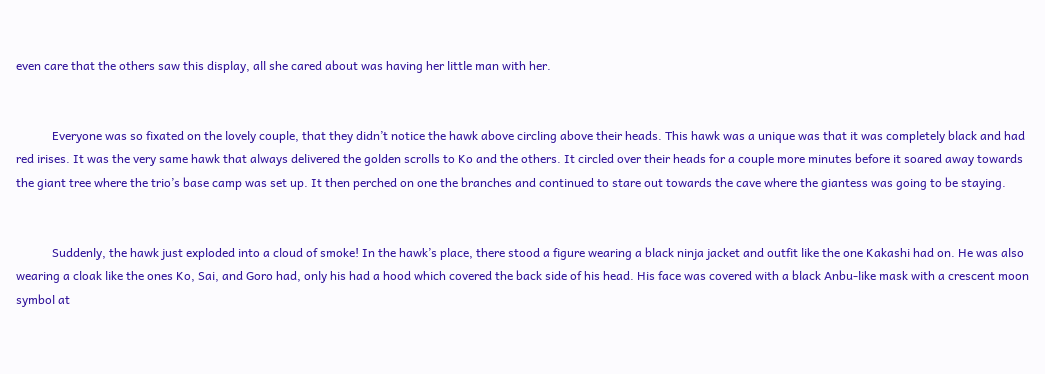even care that the others saw this display, all she cared about was having her little man with her.


            Everyone was so fixated on the lovely couple, that they didn’t notice the hawk above circling above their heads. This hawk was a unique was that it was completely black and had red irises. It was the very same hawk that always delivered the golden scrolls to Ko and the others. It circled over their heads for a couple more minutes before it soared away towards the giant tree where the trio’s base camp was set up. It then perched on one the branches and continued to stare out towards the cave where the giantess was going to be staying.


            Suddenly, the hawk just exploded into a cloud of smoke! In the hawk’s place, there stood a figure wearing a black ninja jacket and outfit like the one Kakashi had on. He was also wearing a cloak like the ones Ko, Sai, and Goro had, only his had a hood which covered the back side of his head. His face was covered with a black Anbu-like mask with a crescent moon symbol at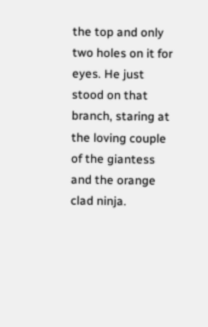the top and only two holes on it for eyes. He just stood on that branch, staring at the loving couple of the giantess and the orange clad ninja.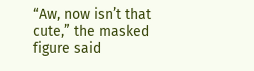“Aw, now isn’t that cute,” the masked figure said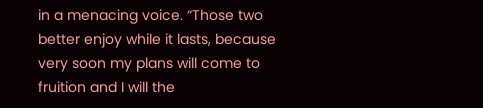in a menacing voice. “Those two better enjoy while it lasts, because very soon my plans will come to fruition and I will the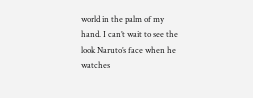world in the palm of my hand. I can’t wait to see the look Naruto’s face when he watches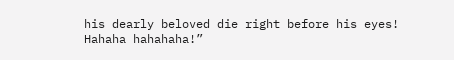his dearly beloved die right before his eyes! Hahaha hahahaha!”